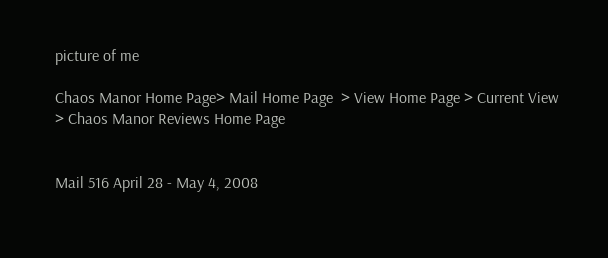picture of me

Chaos Manor Home Page> Mail Home Page  > View Home Page > Current View > Chaos Manor Reviews Home Page


Mail 516 April 28 - May 4, 2008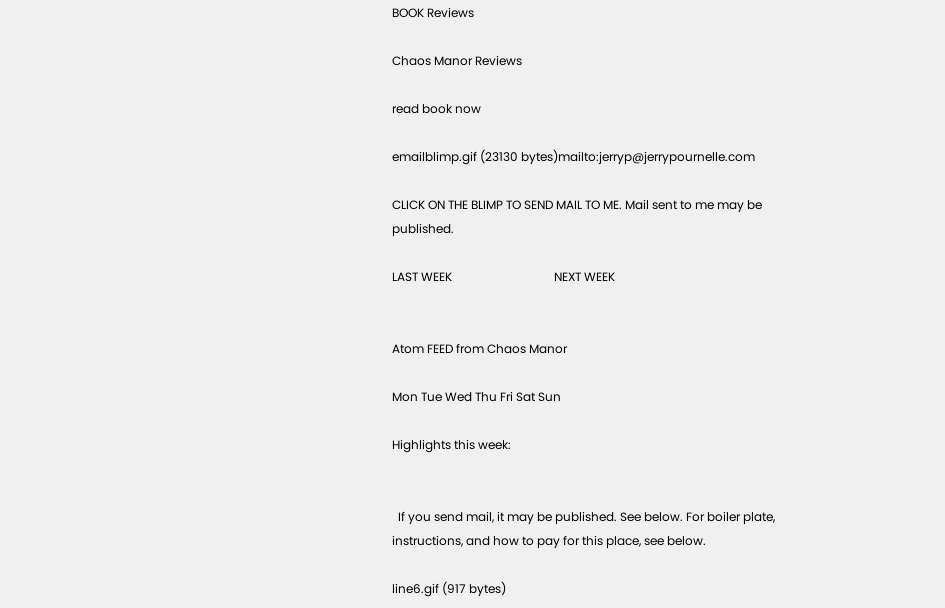BOOK Reviews

Chaos Manor Reviews

read book now

emailblimp.gif (23130 bytes)mailto:jerryp@jerrypournelle.com

CLICK ON THE BLIMP TO SEND MAIL TO ME. Mail sent to me may be published.

LAST WEEK                                  NEXT WEEK


Atom FEED from Chaos Manor

Mon Tue Wed Thu Fri Sat Sun

Highlights this week:


  If you send mail, it may be published. See below. For boiler plate, instructions, and how to pay for this place, see below.

line6.gif (917 bytes)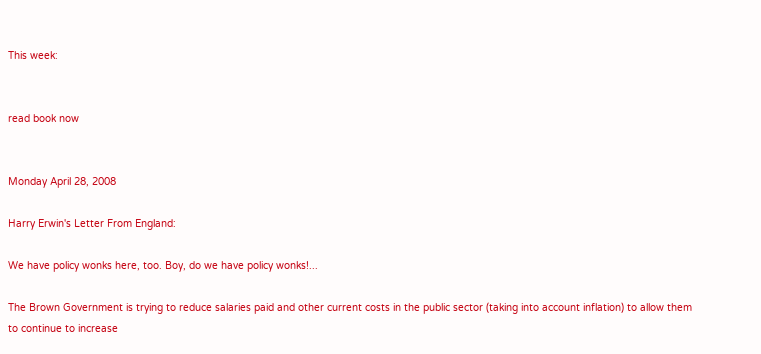This week:


read book now


Monday April 28, 2008

Harry Erwin's Letter From England:

We have policy wonks here, too. Boy, do we have policy wonks!...

The Brown Government is trying to reduce salaries paid and other current costs in the public sector (taking into account inflation) to allow them to continue to increase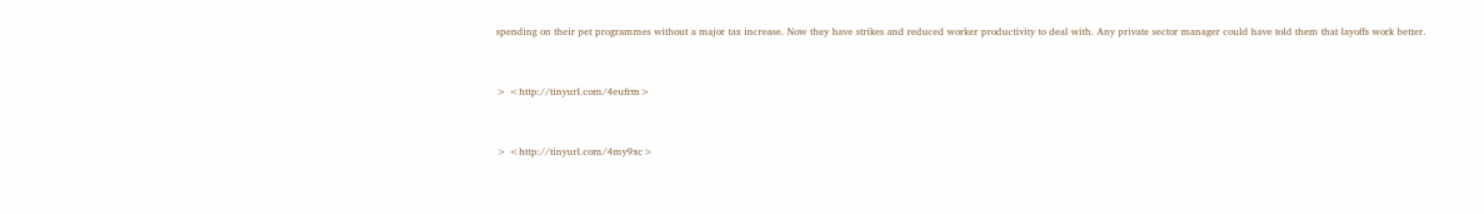spending on their pet programmes without a major tax increase. Now they have strikes and reduced worker productivity to deal with. Any private sector manager could have told them that layoffs work better.



> <http://tinyurl.com/4eufrm>



> <http://tinyurl.com/4my9xc>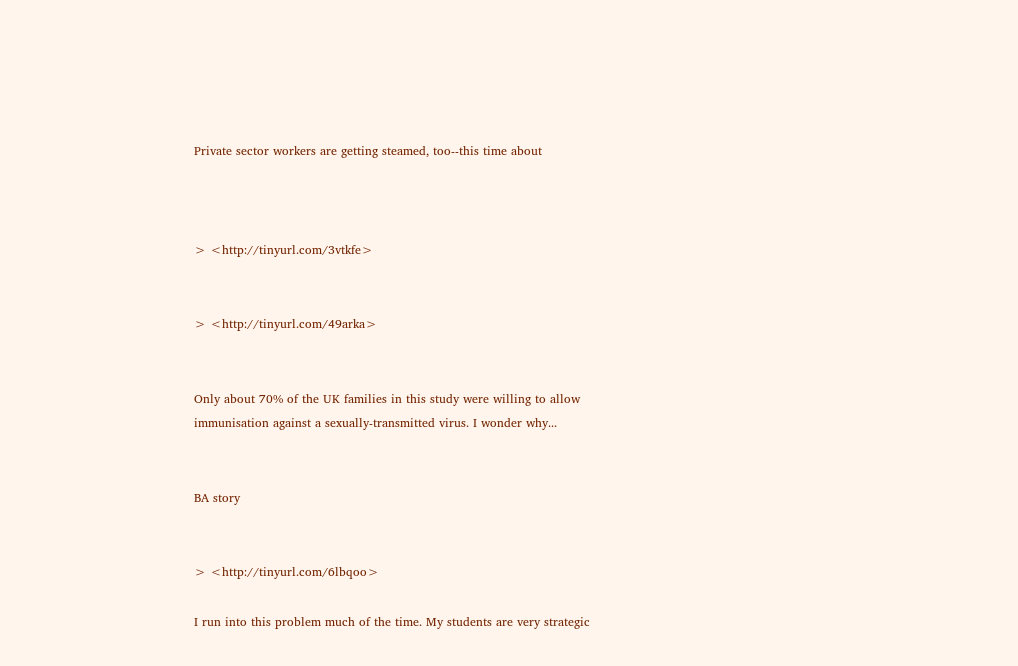Private sector workers are getting steamed, too--this time about



> <http://tinyurl.com/3vtkfe>


> <http://tinyurl.com/49arka>


Only about 70% of the UK families in this study were willing to allow immunisation against a sexually-transmitted virus. I wonder why...


BA story


> <http://tinyurl.com/6lbqoo>

I run into this problem much of the time. My students are very strategic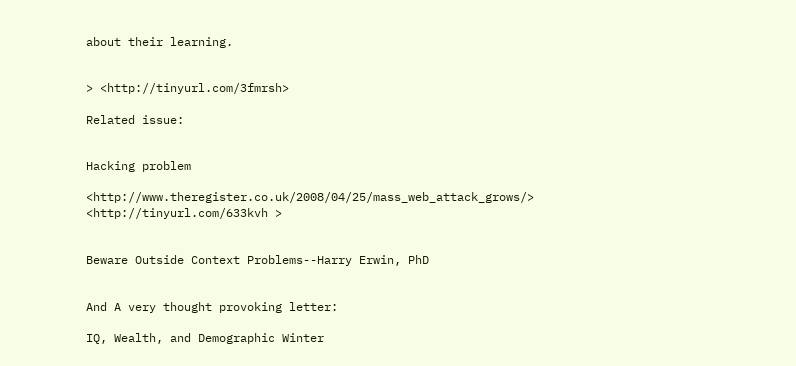about their learning.


> <http://tinyurl.com/3fmrsh>

Related issue:


Hacking problem

<http://www.theregister.co.uk/2008/04/25/mass_web_attack_grows/> <http://tinyurl.com/633kvh >


Beware Outside Context Problems--Harry Erwin, PhD


And A very thought provoking letter:

IQ, Wealth, and Demographic Winter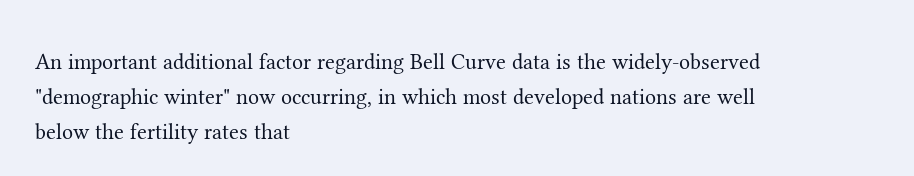An important additional factor regarding Bell Curve data is the widely-observed "demographic winter" now occurring, in which most developed nations are well below the fertility rates that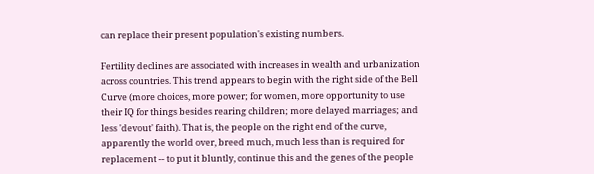can replace their present population's existing numbers.

Fertility declines are associated with increases in wealth and urbanization across countries. This trend appears to begin with the right side of the Bell Curve (more choices, more power; for women, more opportunity to use their IQ for things besides rearing children; more delayed marriages; and less 'devout' faith). That is, the people on the right end of the curve, apparently the world over, breed much, much less than is required for replacement -- to put it bluntly, continue this and the genes of the people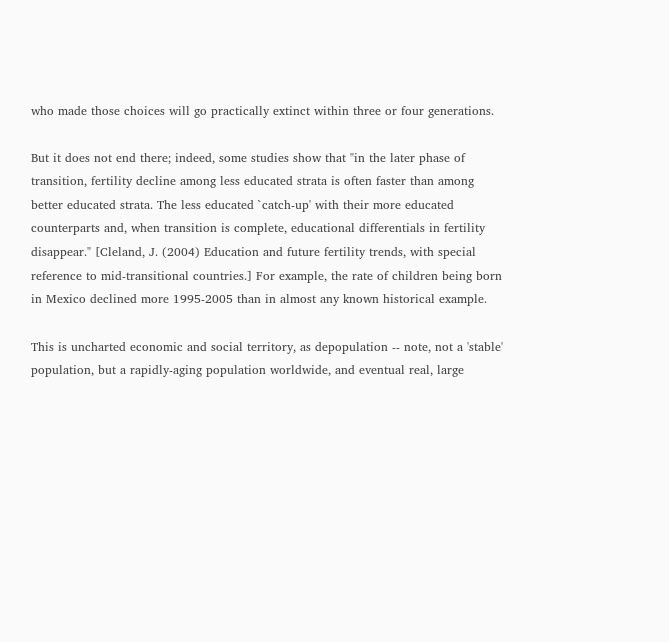who made those choices will go practically extinct within three or four generations.

But it does not end there; indeed, some studies show that "in the later phase of transition, fertility decline among less educated strata is often faster than among better educated strata. The less educated `catch-up' with their more educated counterparts and, when transition is complete, educational differentials in fertility disappear." [Cleland, J. (2004) Education and future fertility trends, with special reference to mid-transitional countries.] For example, the rate of children being born in Mexico declined more 1995-2005 than in almost any known historical example.

This is uncharted economic and social territory, as depopulation -- note, not a 'stable' population, but a rapidly-aging population worldwide, and eventual real, large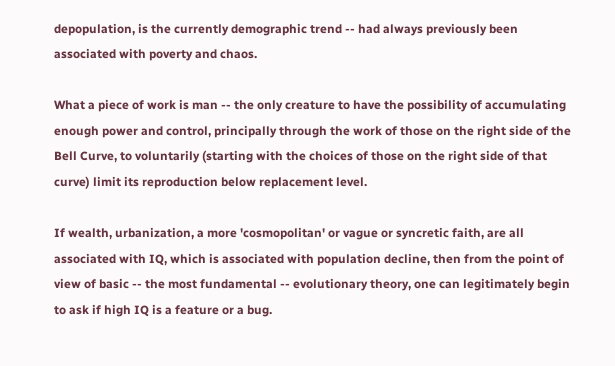depopulation, is the currently demographic trend -- had always previously been associated with poverty and chaos.

What a piece of work is man -- the only creature to have the possibility of accumulating enough power and control, principally through the work of those on the right side of the Bell Curve, to voluntarily (starting with the choices of those on the right side of that curve) limit its reproduction below replacement level.

If wealth, urbanization, a more 'cosmopolitan' or vague or syncretic faith, are all associated with IQ, which is associated with population decline, then from the point of view of basic -- the most fundamental -- evolutionary theory, one can legitimately begin to ask if high IQ is a feature or a bug.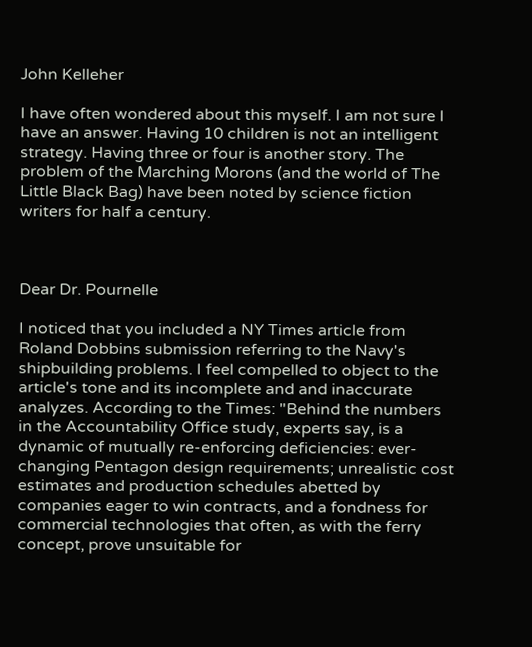John Kelleher

I have often wondered about this myself. I am not sure I have an answer. Having 10 children is not an intelligent strategy. Having three or four is another story. The problem of the Marching Morons (and the world of The Little Black Bag) have been noted by science fiction writers for half a century.



Dear Dr. Pournelle

I noticed that you included a NY Times article from Roland Dobbins submission referring to the Navy's shipbuilding problems. I feel compelled to object to the article's tone and its incomplete and and inaccurate analyzes. According to the Times: "Behind the numbers in the Accountability Office study, experts say, is a dynamic of mutually re-enforcing deficiencies: ever-changing Pentagon design requirements; unrealistic cost estimates and production schedules abetted by companies eager to win contracts, and a fondness for commercial technologies that often, as with the ferry concept, prove unsuitable for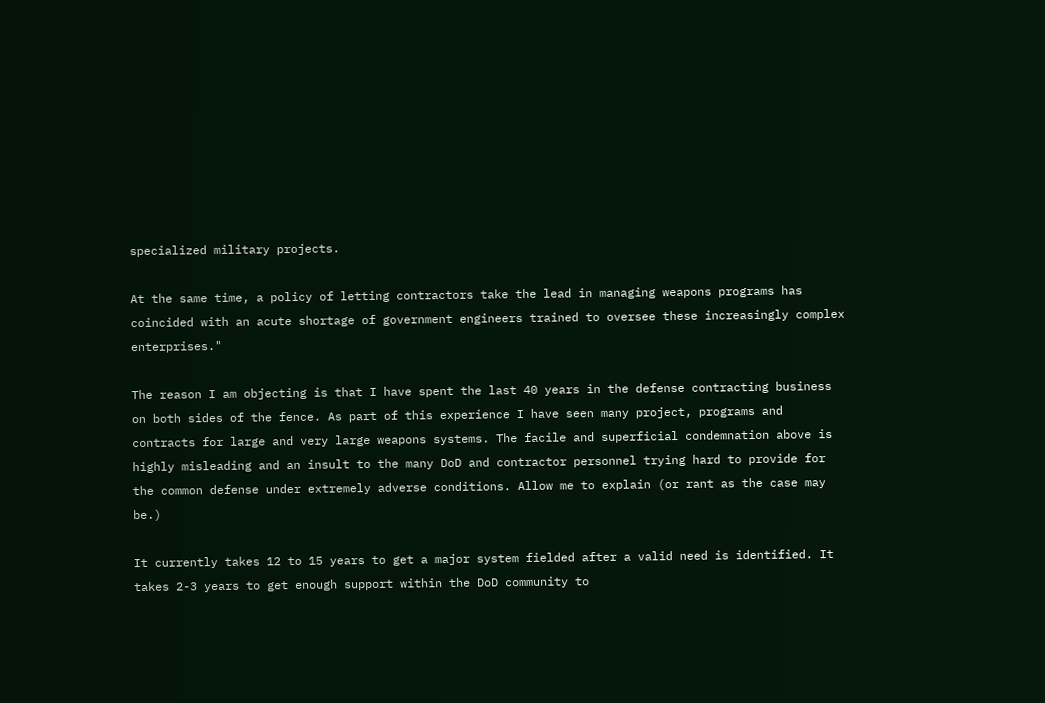specialized military projects.

At the same time, a policy of letting contractors take the lead in managing weapons programs has coincided with an acute shortage of government engineers trained to oversee these increasingly complex enterprises."

The reason I am objecting is that I have spent the last 40 years in the defense contracting business on both sides of the fence. As part of this experience I have seen many project, programs and contracts for large and very large weapons systems. The facile and superficial condemnation above is highly misleading and an insult to the many DoD and contractor personnel trying hard to provide for the common defense under extremely adverse conditions. Allow me to explain (or rant as the case may be.)

It currently takes 12 to 15 years to get a major system fielded after a valid need is identified. It takes 2-3 years to get enough support within the DoD community to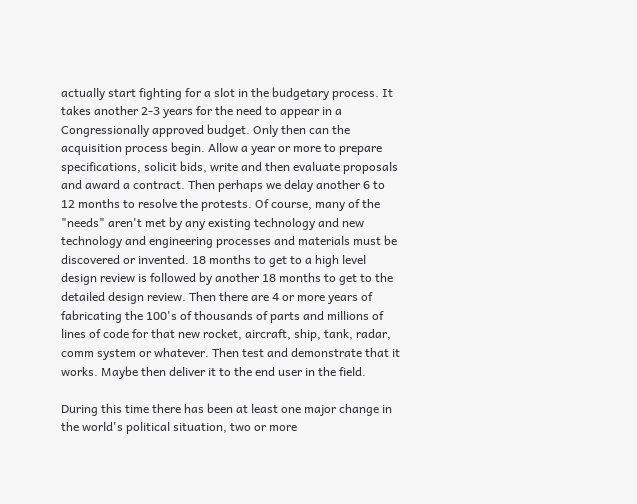actually start fighting for a slot in the budgetary process. It takes another 2-3 years for the need to appear in a Congressionally approved budget. Only then can the acquisition process begin. Allow a year or more to prepare specifications, solicit bids, write and then evaluate proposals and award a contract. Then perhaps we delay another 6 to 12 months to resolve the protests. Of course, many of the "needs" aren't met by any existing technology and new technology and engineering processes and materials must be discovered or invented. 18 months to get to a high level design review is followed by another 18 months to get to the detailed design review. Then there are 4 or more years of fabricating the 100's of thousands of parts and millions of lines of code for that new rocket, aircraft, ship, tank, radar, comm system or whatever. Then test and demonstrate that it works. Maybe then deliver it to the end user in the field.

During this time there has been at least one major change in the world's political situation, two or more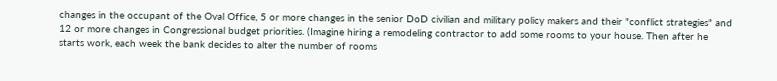changes in the occupant of the Oval Office, 5 or more changes in the senior DoD civilian and military policy makers and their "conflict strategies" and 12 or more changes in Congressional budget priorities. (Imagine hiring a remodeling contractor to add some rooms to your house. Then after he starts work, each week the bank decides to alter the number of rooms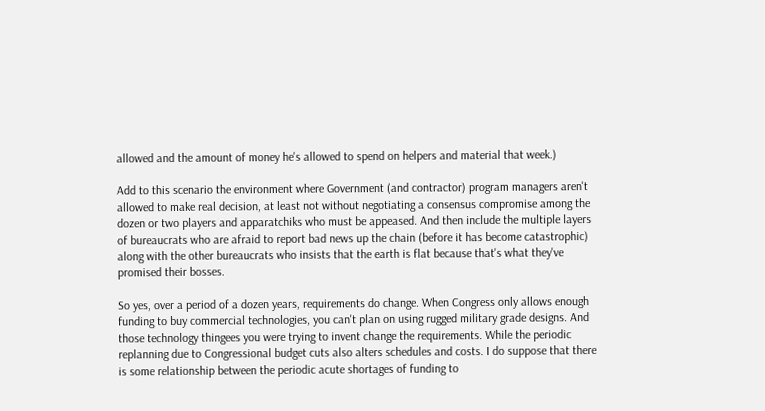allowed and the amount of money he's allowed to spend on helpers and material that week.)

Add to this scenario the environment where Government (and contractor) program managers aren't allowed to make real decision, at least not without negotiating a consensus compromise among the dozen or two players and apparatchiks who must be appeased. And then include the multiple layers of bureaucrats who are afraid to report bad news up the chain (before it has become catastrophic) along with the other bureaucrats who insists that the earth is flat because that's what they've promised their bosses.

So yes, over a period of a dozen years, requirements do change. When Congress only allows enough funding to buy commercial technologies, you can't plan on using rugged military grade designs. And those technology thingees you were trying to invent change the requirements. While the periodic replanning due to Congressional budget cuts also alters schedules and costs. I do suppose that there is some relationship between the periodic acute shortages of funding to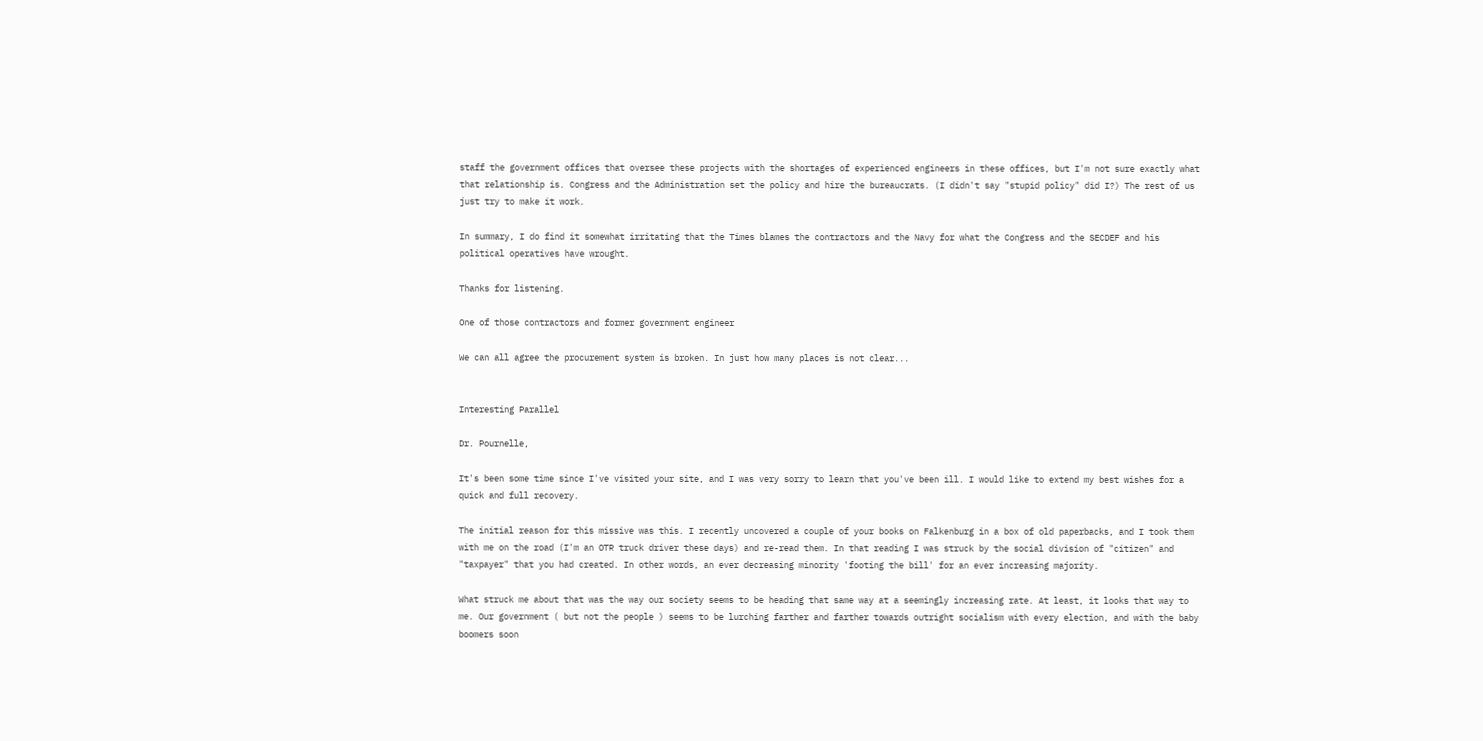staff the government offices that oversee these projects with the shortages of experienced engineers in these offices, but I'm not sure exactly what that relationship is. Congress and the Administration set the policy and hire the bureaucrats. (I didn't say "stupid policy" did I?) The rest of us just try to make it work.

In summary, I do find it somewhat irritating that the Times blames the contractors and the Navy for what the Congress and the SECDEF and his political operatives have wrought.

Thanks for listening.

One of those contractors and former government engineer

We can all agree the procurement system is broken. In just how many places is not clear...


Interesting Parallel

Dr. Pournelle,

It's been some time since I've visited your site, and I was very sorry to learn that you've been ill. I would like to extend my best wishes for a quick and full recovery.

The initial reason for this missive was this. I recently uncovered a couple of your books on Falkenburg in a box of old paperbacks, and I took them with me on the road (I'm an OTR truck driver these days) and re-read them. In that reading I was struck by the social division of "citizen" and "taxpayer" that you had created. In other words, an ever decreasing minority 'footing the bill' for an ever increasing majority.

What struck me about that was the way our society seems to be heading that same way at a seemingly increasing rate. At least, it looks that way to me. Our government ( but not the people ) seems to be lurching farther and farther towards outright socialism with every election, and with the baby boomers soon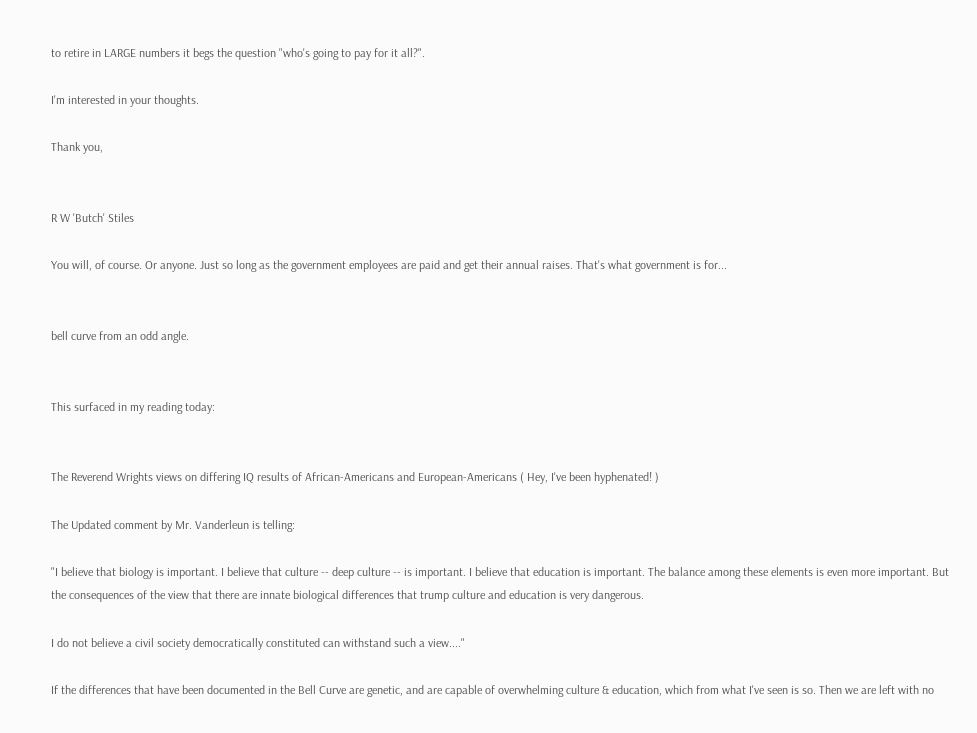to retire in LARGE numbers it begs the question "who's going to pay for it all?".

I'm interested in your thoughts.

Thank you,


R W 'Butch' Stiles

You will, of course. Or anyone. Just so long as the government employees are paid and get their annual raises. That's what government is for...


bell curve from an odd angle.


This surfaced in my reading today:


The Reverend Wrights views on differing IQ results of African-Americans and European-Americans ( Hey, I've been hyphenated! )

The Updated comment by Mr. Vanderleun is telling:

"I believe that biology is important. I believe that culture -- deep culture -- is important. I believe that education is important. The balance among these elements is even more important. But the consequences of the view that there are innate biological differences that trump culture and education is very dangerous.

I do not believe a civil society democratically constituted can withstand such a view...."

If the differences that have been documented in the Bell Curve are genetic, and are capable of overwhelming culture & education, which from what I've seen is so. Then we are left with no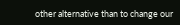other alternative than to change our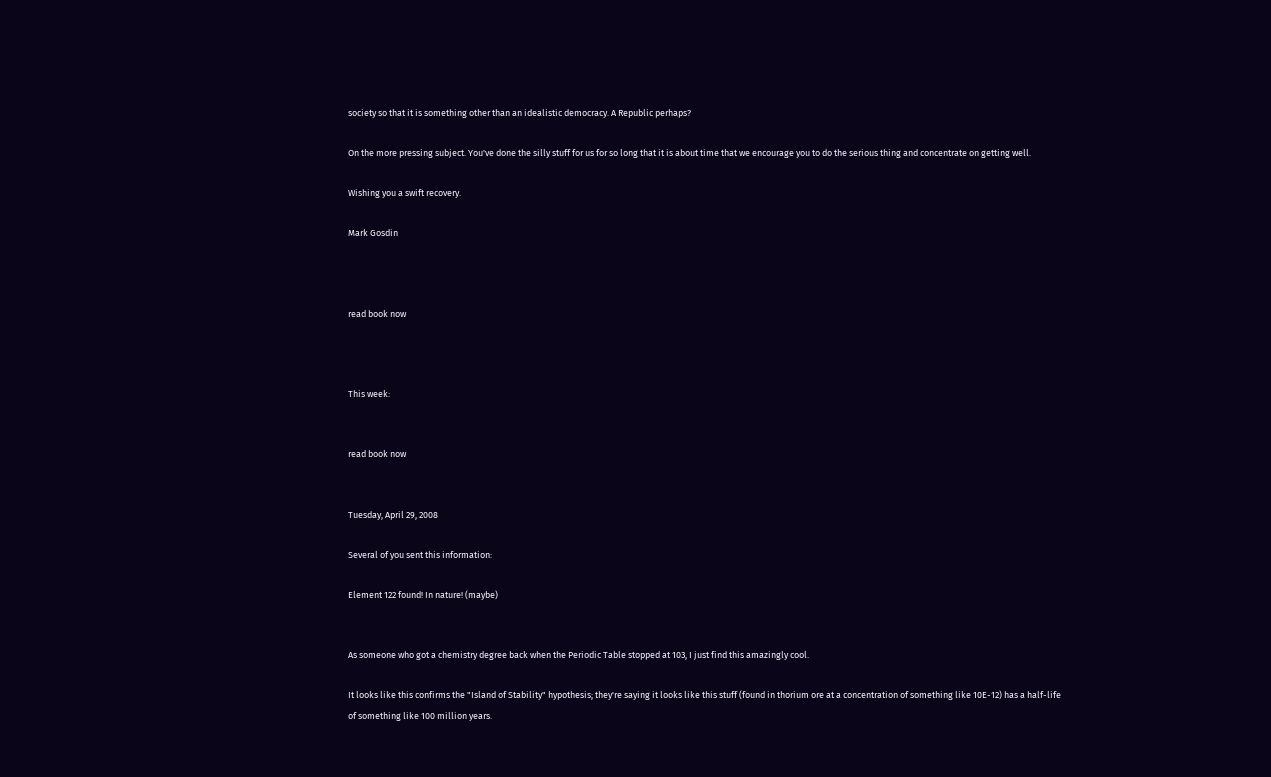society so that it is something other than an idealistic democracy. A Republic perhaps?

On the more pressing subject. You've done the silly stuff for us for so long that it is about time that we encourage you to do the serious thing and concentrate on getting well.

Wishing you a swift recovery.

Mark Gosdin



read book now



This week:


read book now


Tuesday, April 29, 2008

Several of you sent this information:

Element 122 found! In nature! (maybe)


As someone who got a chemistry degree back when the Periodic Table stopped at 103, I just find this amazingly cool.

It looks like this confirms the "Island of Stability" hypothesis; they're saying it looks like this stuff (found in thorium ore at a concentration of something like 10E-12) has a half-life of something like 100 million years.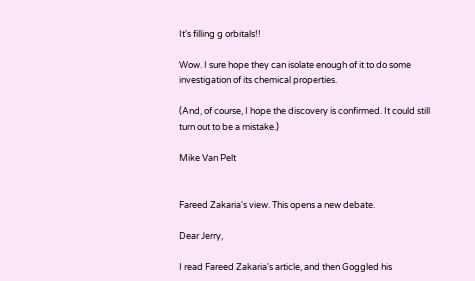It's filling g orbitals!!

Wow. I sure hope they can isolate enough of it to do some investigation of its chemical properties.

(And, of course, I hope the discovery is confirmed. It could still turn out to be a mistake.)

Mike Van Pelt


Fareed Zakaria's view. This opens a new debate.

Dear Jerry,

I read Fareed Zakaria's article, and then Goggled his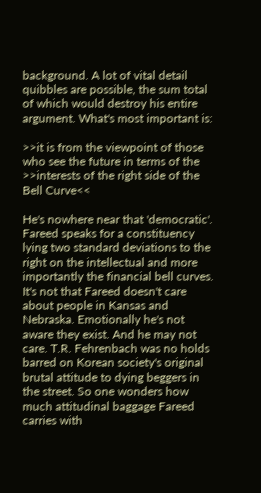background. A lot of vital detail quibbles are possible, the sum total of which would destroy his entire argument. What's most important is:

>>it is from the viewpoint of those who see the future in terms of the >>interests of the right side of the Bell Curve<<

He's nowhere near that 'democratic'. Fareed speaks for a constituency lying two standard deviations to the right on the intellectual and more importantly the financial bell curves. It's not that Fareed doesn't care about people in Kansas and Nebraska. Emotionally he's not aware they exist. And he may not care. T.R. Fehrenbach was no holds barred on Korean society's original brutal attitude to dying beggers in the street. So one wonders how much attitudinal baggage Fareed carries with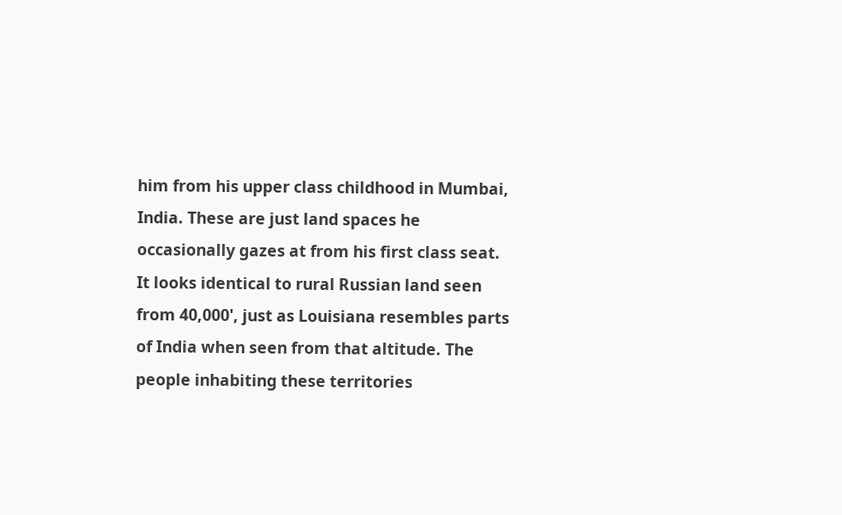him from his upper class childhood in Mumbai, India. These are just land spaces he occasionally gazes at from his first class seat. It looks identical to rural Russian land seen from 40,000', just as Louisiana resembles parts of India when seen from that altitude. The people inhabiting these territories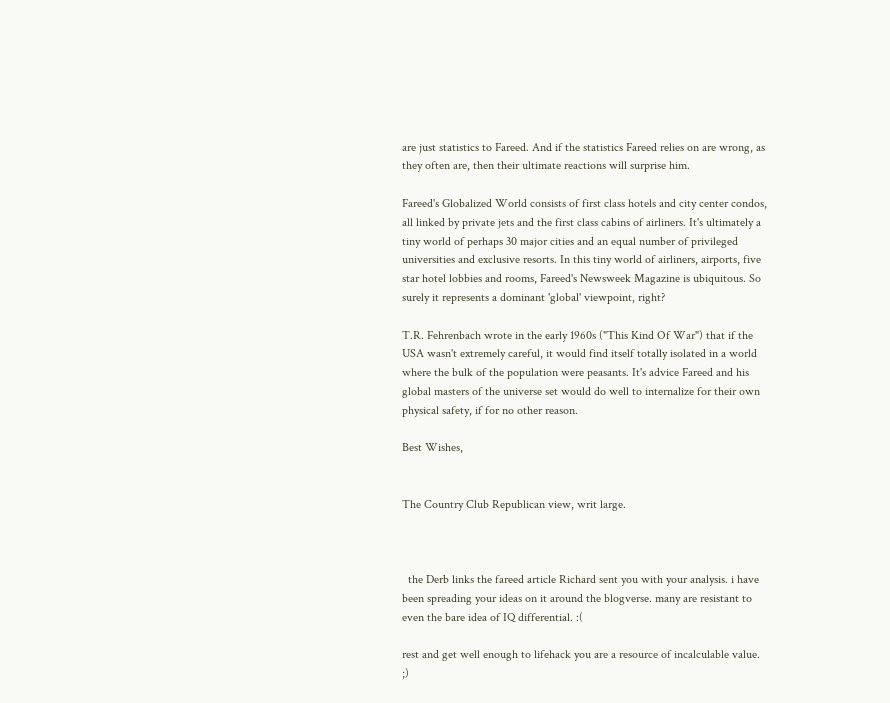are just statistics to Fareed. And if the statistics Fareed relies on are wrong, as they often are, then their ultimate reactions will surprise him.

Fareed's Globalized World consists of first class hotels and city center condos, all linked by private jets and the first class cabins of airliners. It's ultimately a tiny world of perhaps 30 major cities and an equal number of privileged universities and exclusive resorts. In this tiny world of airliners, airports, five star hotel lobbies and rooms, Fareed's Newsweek Magazine is ubiquitous. So surely it represents a dominant 'global' viewpoint, right?

T.R. Fehrenbach wrote in the early 1960s ("This Kind Of War") that if the USA wasn't extremely careful, it would find itself totally isolated in a world where the bulk of the population were peasants. It's advice Fareed and his global masters of the universe set would do well to internalize for their own physical safety, if for no other reason.

Best Wishes,


The Country Club Republican view, writ large.



  the Derb links the fareed article Richard sent you with your analysis. i have been spreading your ideas on it around the blogverse. many are resistant to even the bare idea of IQ differential. :(

rest and get well enough to lifehack you are a resource of incalculable value. ;)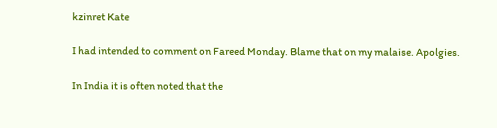kzinret Kate

I had intended to comment on Fareed Monday. Blame that on my malaise. Apolgies.

In India it is often noted that the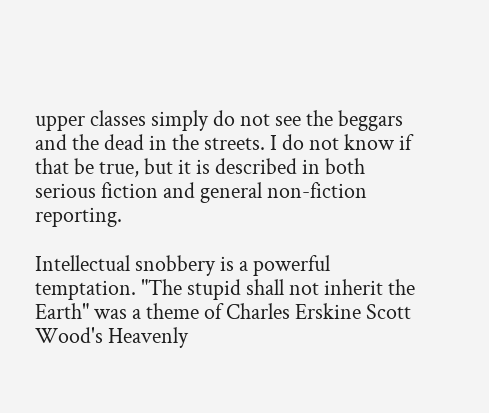upper classes simply do not see the beggars and the dead in the streets. I do not know if that be true, but it is described in both serious fiction and general non-fiction reporting.

Intellectual snobbery is a powerful temptation. "The stupid shall not inherit the Earth" was a theme of Charles Erskine Scott Wood's Heavenly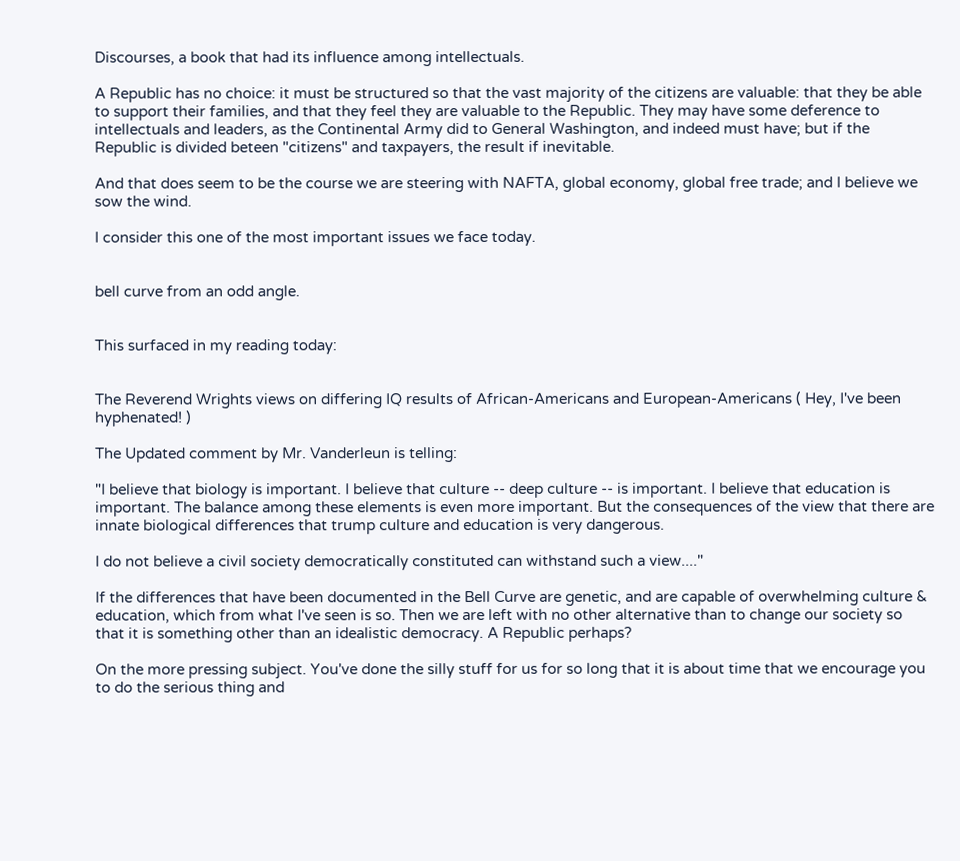Discourses, a book that had its influence among intellectuals.

A Republic has no choice: it must be structured so that the vast majority of the citizens are valuable: that they be able to support their families, and that they feel they are valuable to the Republic. They may have some deference to intellectuals and leaders, as the Continental Army did to General Washington, and indeed must have; but if the Republic is divided beteen "citizens" and taxpayers, the result if inevitable.

And that does seem to be the course we are steering with NAFTA, global economy, global free trade; and I believe we sow the wind.

I consider this one of the most important issues we face today.


bell curve from an odd angle.


This surfaced in my reading today:


The Reverend Wrights views on differing IQ results of African-Americans and European-Americans ( Hey, I've been hyphenated! )

The Updated comment by Mr. Vanderleun is telling:

"I believe that biology is important. I believe that culture -- deep culture -- is important. I believe that education is important. The balance among these elements is even more important. But the consequences of the view that there are innate biological differences that trump culture and education is very dangerous.

I do not believe a civil society democratically constituted can withstand such a view...."

If the differences that have been documented in the Bell Curve are genetic, and are capable of overwhelming culture & education, which from what I've seen is so. Then we are left with no other alternative than to change our society so that it is something other than an idealistic democracy. A Republic perhaps?

On the more pressing subject. You've done the silly stuff for us for so long that it is about time that we encourage you to do the serious thing and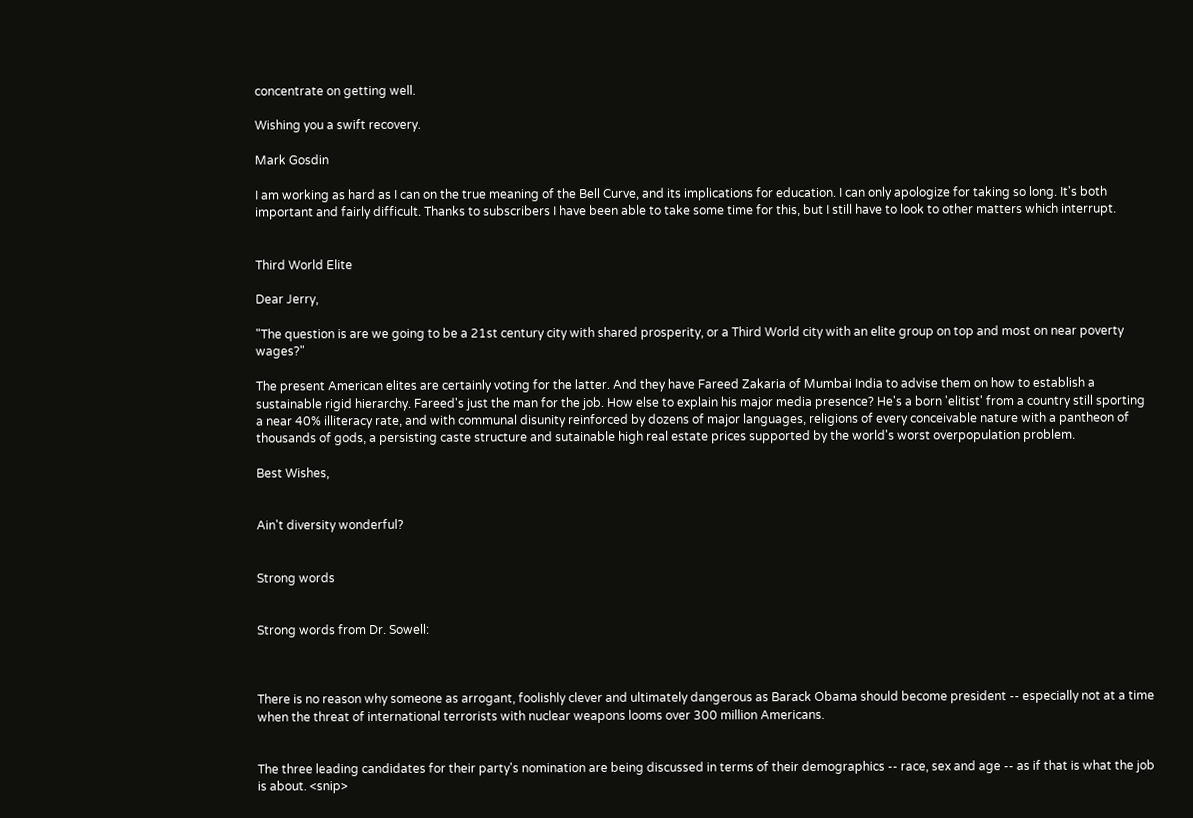concentrate on getting well.

Wishing you a swift recovery.

Mark Gosdin

I am working as hard as I can on the true meaning of the Bell Curve, and its implications for education. I can only apologize for taking so long. It's both important and fairly difficult. Thanks to subscribers I have been able to take some time for this, but I still have to look to other matters which interrupt.


Third World Elite

Dear Jerry,

"The question is are we going to be a 21st century city with shared prosperity, or a Third World city with an elite group on top and most on near poverty wages?"

The present American elites are certainly voting for the latter. And they have Fareed Zakaria of Mumbai India to advise them on how to establish a sustainable rigid hierarchy. Fareed's just the man for the job. How else to explain his major media presence? He's a born 'elitist' from a country still sporting a near 40% illiteracy rate, and with communal disunity reinforced by dozens of major languages, religions of every conceivable nature with a pantheon of thousands of gods, a persisting caste structure and sutainable high real estate prices supported by the world's worst overpopulation problem.

Best Wishes,


Ain't diversity wonderful?


Strong words


Strong words from Dr. Sowell:



There is no reason why someone as arrogant, foolishly clever and ultimately dangerous as Barack Obama should become president -- especially not at a time when the threat of international terrorists with nuclear weapons looms over 300 million Americans.


The three leading candidates for their party's nomination are being discussed in terms of their demographics -- race, sex and age -- as if that is what the job is about. <snip>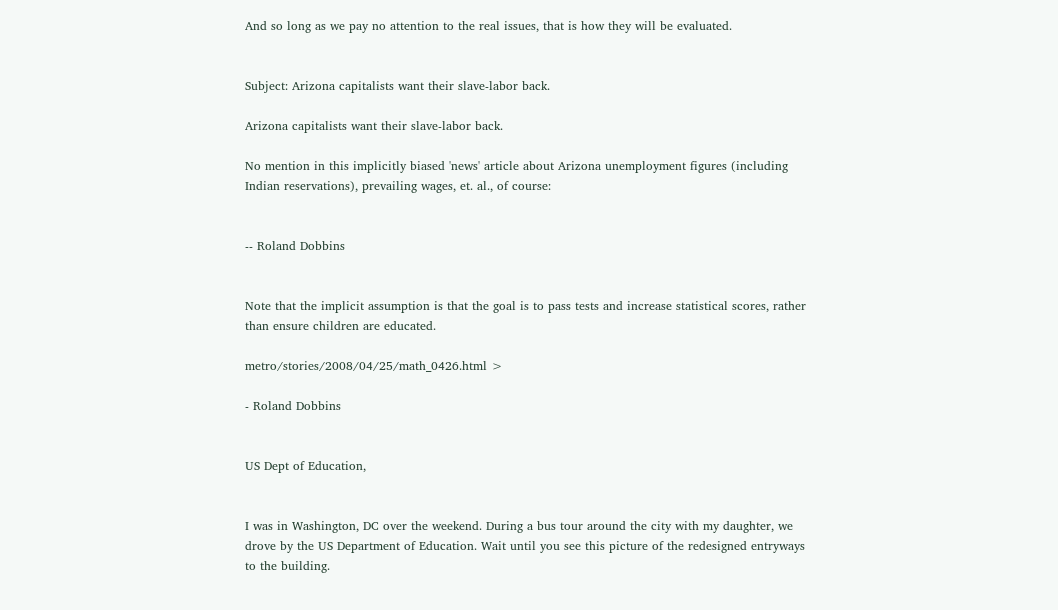And so long as we pay no attention to the real issues, that is how they will be evaluated.


Subject: Arizona capitalists want their slave-labor back.

Arizona capitalists want their slave-labor back.

No mention in this implicitly biased 'news' article about Arizona unemployment figures (including Indian reservations), prevailing wages, et. al., of course:


-- Roland Dobbins


Note that the implicit assumption is that the goal is to pass tests and increase statistical scores, rather than ensure children are educated.

metro/stories/2008/04/25/math_0426.html >

- Roland Dobbins


US Dept of Education,


I was in Washington, DC over the weekend. During a bus tour around the city with my daughter, we drove by the US Department of Education. Wait until you see this picture of the redesigned entryways to the building.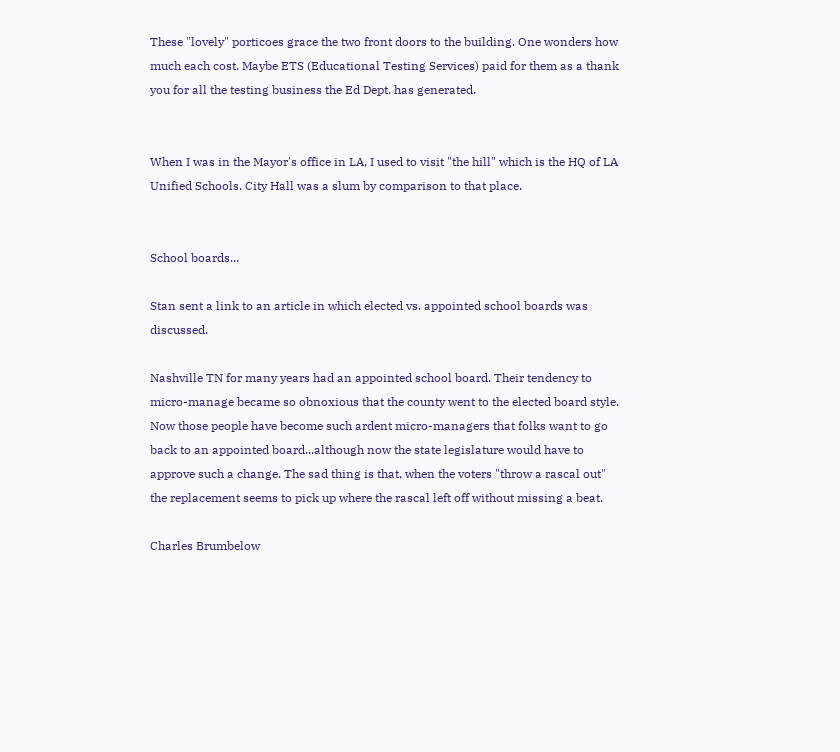These "lovely" porticoes grace the two front doors to the building. One wonders how much each cost. Maybe ETS (Educational Testing Services) paid for them as a thank you for all the testing business the Ed Dept. has generated.


When I was in the Mayor's office in LA, I used to visit "the hill" which is the HQ of LA Unified Schools. City Hall was a slum by comparison to that place.


School boards...

Stan sent a link to an article in which elected vs. appointed school boards was discussed.

Nashville TN for many years had an appointed school board. Their tendency to micro-manage became so obnoxious that the county went to the elected board style. Now those people have become such ardent micro-managers that folks want to go back to an appointed board...although now the state legislature would have to approve such a change. The sad thing is that, when the voters "throw a rascal out" the replacement seems to pick up where the rascal left off without missing a beat.

Charles Brumbelow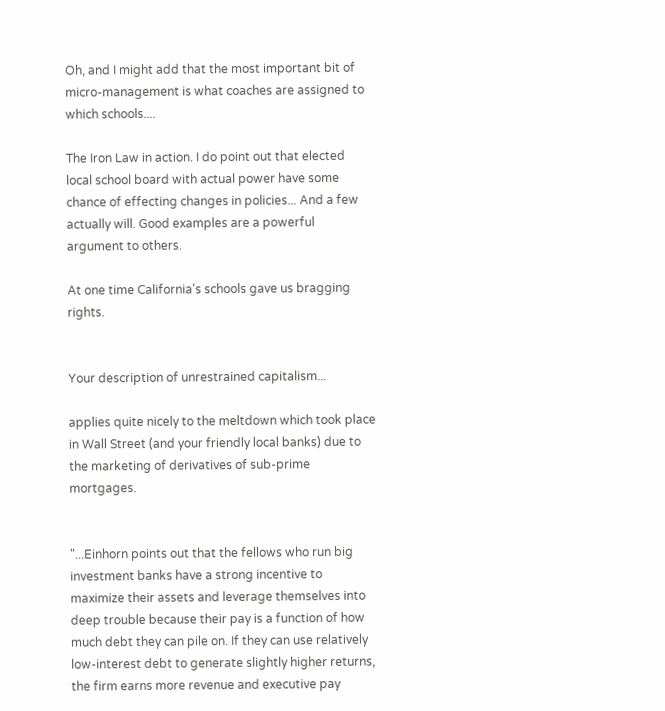Oh, and I might add that the most important bit of micro-management is what coaches are assigned to which schools....

The Iron Law in action. I do point out that elected local school board with actual power have some chance of effecting changes in policies... And a few actually will. Good examples are a powerful argument to others.

At one time California's schools gave us bragging rights.


Your description of unrestrained capitalism...

applies quite nicely to the meltdown which took place in Wall Street (and your friendly local banks) due to the marketing of derivatives of sub-prime mortgages.


"...Einhorn points out that the fellows who run big investment banks have a strong incentive to maximize their assets and leverage themselves into deep trouble because their pay is a function of how much debt they can pile on. If they can use relatively low-interest debt to generate slightly higher returns, the firm earns more revenue and executive pay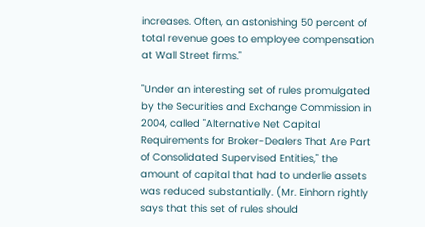increases. Often, an astonishing 50 percent of total revenue goes to employee compensation at Wall Street firms."

"Under an interesting set of rules promulgated by the Securities and Exchange Commission in 2004, called "Alternative Net Capital Requirements for Broker-Dealers That Are Part of Consolidated Supervised Entities," the amount of capital that had to underlie assets was reduced substantially. (Mr. Einhorn rightly says that this set of rules should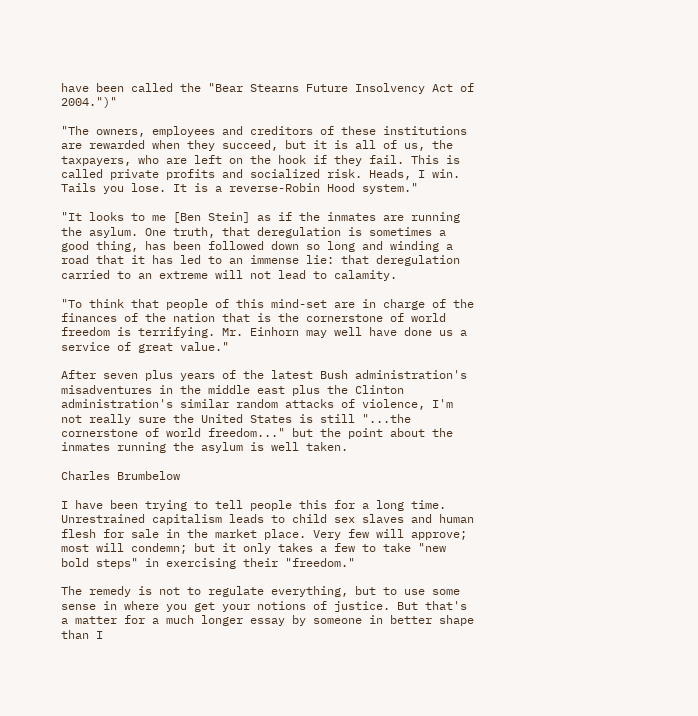have been called the "Bear Stearns Future Insolvency Act of 2004.")"

"The owners, employees and creditors of these institutions are rewarded when they succeed, but it is all of us, the taxpayers, who are left on the hook if they fail. This is called private profits and socialized risk. Heads, I win. Tails you lose. It is a reverse-Robin Hood system."

"It looks to me [Ben Stein] as if the inmates are running the asylum. One truth, that deregulation is sometimes a good thing, has been followed down so long and winding a road that it has led to an immense lie: that deregulation carried to an extreme will not lead to calamity.

"To think that people of this mind-set are in charge of the finances of the nation that is the cornerstone of world freedom is terrifying. Mr. Einhorn may well have done us a service of great value."

After seven plus years of the latest Bush administration's misadventures in the middle east plus the Clinton administration's similar random attacks of violence, I'm not really sure the United States is still "...the cornerstone of world freedom..." but the point about the inmates running the asylum is well taken.

Charles Brumbelow

I have been trying to tell people this for a long time. Unrestrained capitalism leads to child sex slaves and human flesh for sale in the market place. Very few will approve; most will condemn; but it only takes a few to take "new bold steps" in exercising their "freedom."

The remedy is not to regulate everything, but to use some sense in where you get your notions of justice. But that's a matter for a much longer essay by someone in better shape than I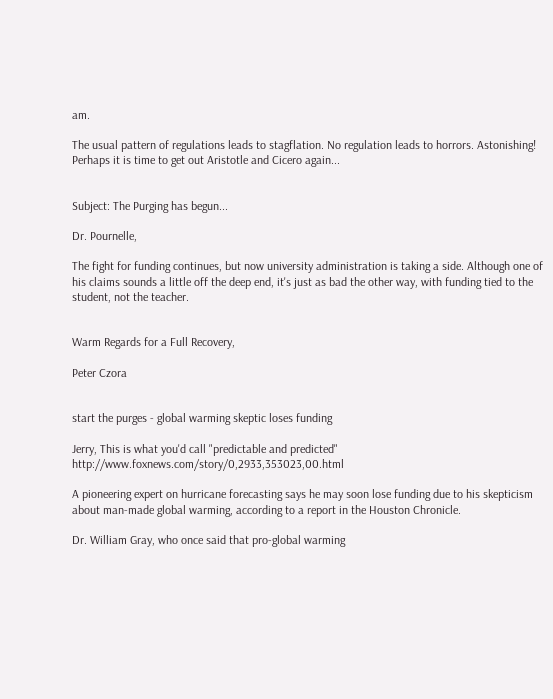am.

The usual pattern of regulations leads to stagflation. No regulation leads to horrors. Astonishing! Perhaps it is time to get out Aristotle and Cicero again...


Subject: The Purging has begun...

Dr. Pournelle,

The fight for funding continues, but now university administration is taking a side. Although one of his claims sounds a little off the deep end, it's just as bad the other way, with funding tied to the student, not the teacher.


Warm Regards for a Full Recovery,

Peter Czora


start the purges - global warming skeptic loses funding

Jerry, This is what you'd call "predictable and predicted" http://www.foxnews.com/story/0,2933,353023,00.html

A pioneering expert on hurricane forecasting says he may soon lose funding due to his skepticism about man-made global warming, according to a report in the Houston Chronicle.

Dr. William Gray, who once said that pro-global warming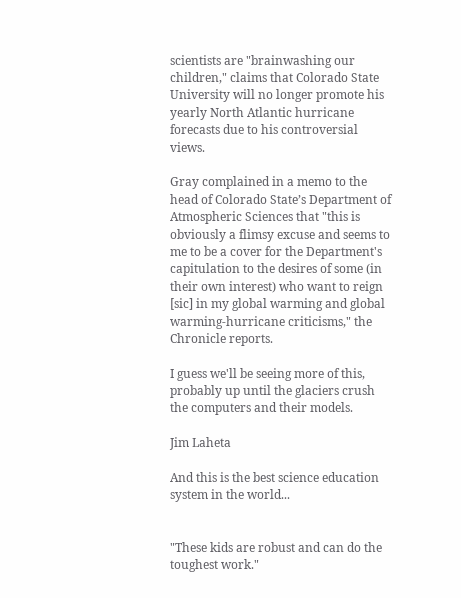scientists are "brainwashing our children," claims that Colorado State University will no longer promote his yearly North Atlantic hurricane forecasts due to his controversial views.

Gray complained in a memo to the head of Colorado State’s Department of Atmospheric Sciences that "this is obviously a flimsy excuse and seems to me to be a cover for the Department's capitulation to the desires of some (in their own interest) who want to reign [sic] in my global warming and global warming-hurricane criticisms," the Chronicle reports.

I guess we'll be seeing more of this, probably up until the glaciers crush the computers and their models.

Jim Laheta

And this is the best science education system in the world...


"These kids are robust and can do the toughest work."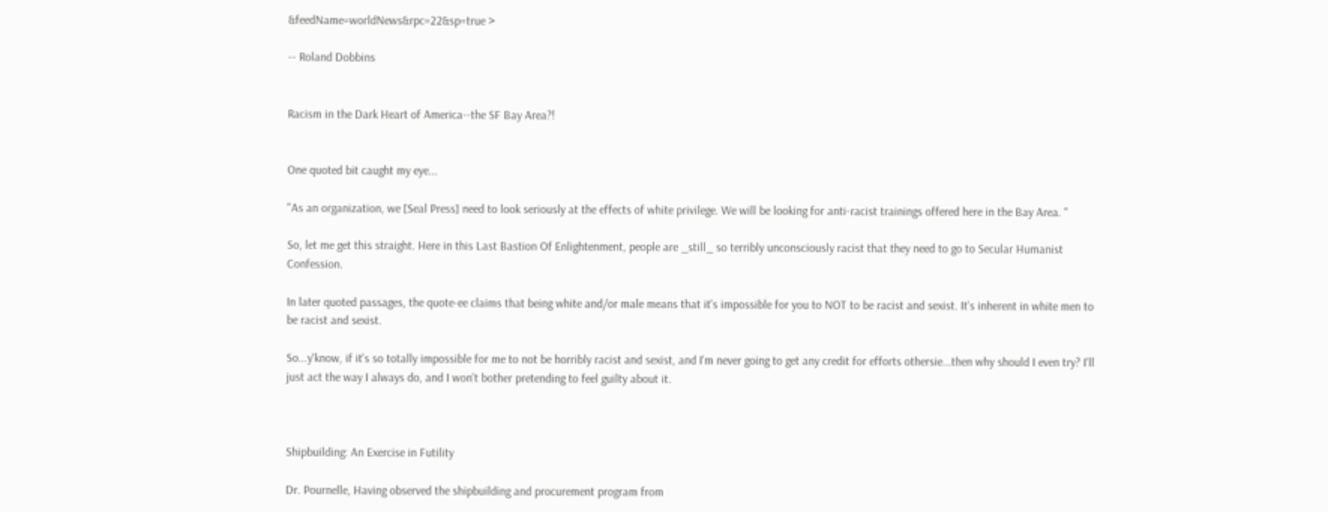&feedName=worldNews&rpc=22&sp=true >

-- Roland Dobbins


Racism in the Dark Heart of America--the SF Bay Area?!


One quoted bit caught my eye...

"As an organization, we [Seal Press] need to look seriously at the effects of white privilege. We will be looking for anti-racist trainings offered here in the Bay Area. "

So, let me get this straight. Here in this Last Bastion Of Enlightenment, people are _still_ so terribly unconsciously racist that they need to go to Secular Humanist Confession.

In later quoted passages, the quote-ee claims that being white and/or male means that it's impossible for you to NOT to be racist and sexist. It's inherent in white men to be racist and sexist.

So...y'know, if it's so totally impossible for me to not be horribly racist and sexist, and I'm never going to get any credit for efforts othersie...then why should I even try? I'll just act the way I always do, and I won't bother pretending to feel guilty about it.



Shipbuilding: An Exercise in Futility

Dr. Pournelle, Having observed the shipbuilding and procurement program from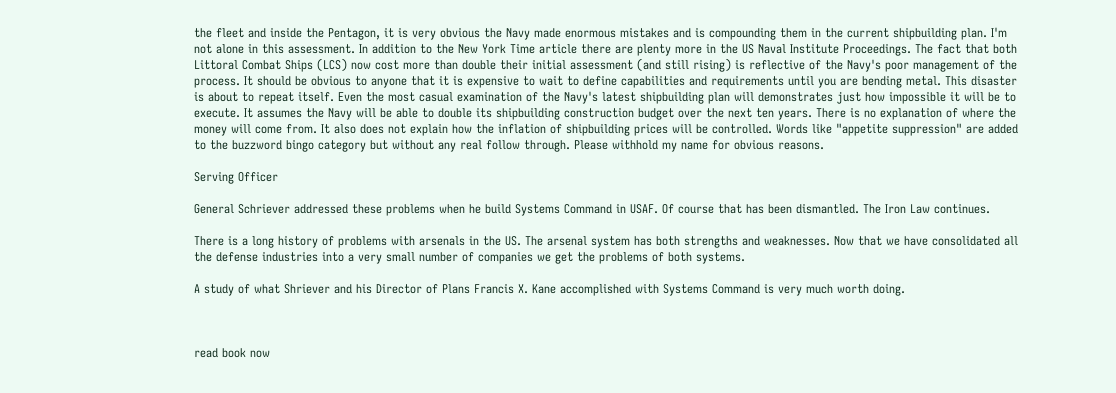the fleet and inside the Pentagon, it is very obvious the Navy made enormous mistakes and is compounding them in the current shipbuilding plan. I'm not alone in this assessment. In addition to the New York Time article there are plenty more in the US Naval Institute Proceedings. The fact that both Littoral Combat Ships (LCS) now cost more than double their initial assessment (and still rising) is reflective of the Navy's poor management of the process. It should be obvious to anyone that it is expensive to wait to define capabilities and requirements until you are bending metal. This disaster is about to repeat itself. Even the most casual examination of the Navy's latest shipbuilding plan will demonstrates just how impossible it will be to execute. It assumes the Navy will be able to double its shipbuilding construction budget over the next ten years. There is no explanation of where the money will come from. It also does not explain how the inflation of shipbuilding prices will be controlled. Words like "appetite suppression" are added to the buzzword bingo category but without any real follow through. Please withhold my name for obvious reasons.

Serving Officer

General Schriever addressed these problems when he build Systems Command in USAF. Of course that has been dismantled. The Iron Law continues.

There is a long history of problems with arsenals in the US. The arsenal system has both strengths and weaknesses. Now that we have consolidated all the defense industries into a very small number of companies we get the problems of both systems.

A study of what Shriever and his Director of Plans Francis X. Kane accomplished with Systems Command is very much worth doing.



read book now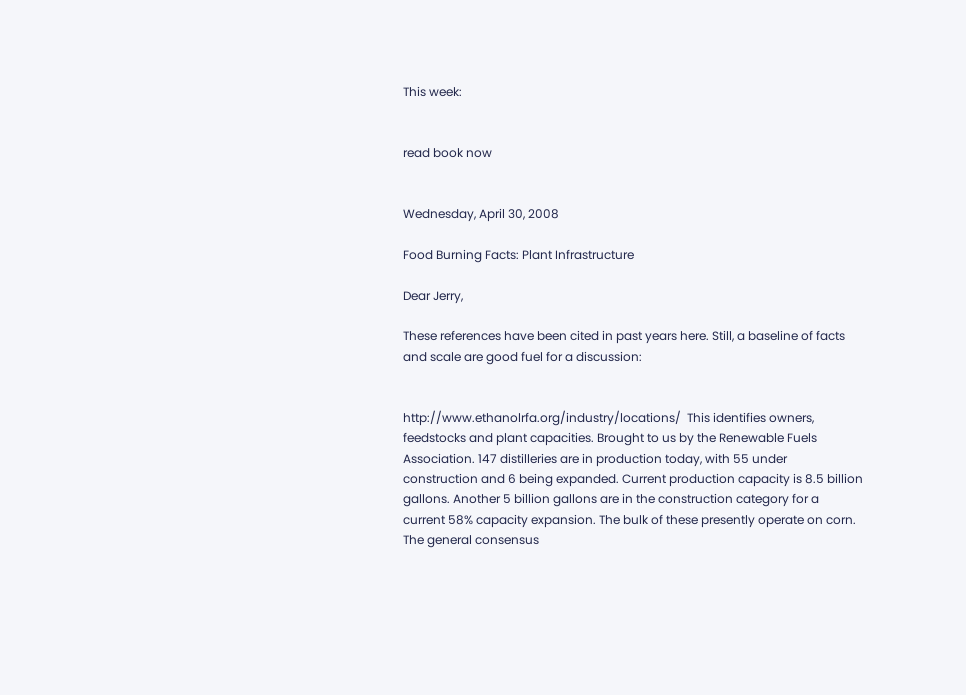This week:


read book now


Wednesday, April 30, 2008

Food Burning Facts: Plant Infrastructure

Dear Jerry,

These references have been cited in past years here. Still, a baseline of facts and scale are good fuel for a discussion:


http://www.ethanolrfa.org/industry/locations/  This identifies owners, feedstocks and plant capacities. Brought to us by the Renewable Fuels Association. 147 distilleries are in production today, with 55 under construction and 6 being expanded. Current production capacity is 8.5 billion gallons. Another 5 billion gallons are in the construction category for a current 58% capacity expansion. The bulk of these presently operate on corn. The general consensus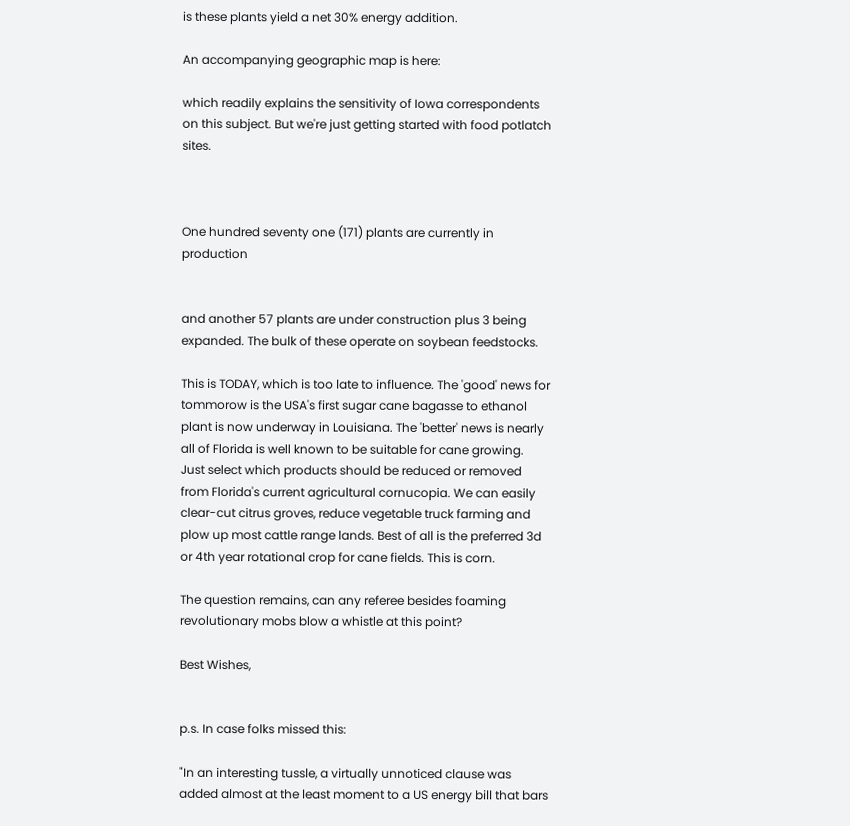is these plants yield a net 30% energy addition.

An accompanying geographic map is here:

which readily explains the sensitivity of Iowa correspondents on this subject. But we're just getting started with food potlatch sites.



One hundred seventy one (171) plants are currently in production


and another 57 plants are under construction plus 3 being expanded. The bulk of these operate on soybean feedstocks.

This is TODAY, which is too late to influence. The 'good' news for tommorow is the USA's first sugar cane bagasse to ethanol plant is now underway in Louisiana. The 'better' news is nearly all of Florida is well known to be suitable for cane growing. Just select which products should be reduced or removed from Florida's current agricultural cornucopia. We can easily clear-cut citrus groves, reduce vegetable truck farming and plow up most cattle range lands. Best of all is the preferred 3d or 4th year rotational crop for cane fields. This is corn.

The question remains, can any referee besides foaming revolutionary mobs blow a whistle at this point?

Best Wishes,


p.s. In case folks missed this:

"In an interesting tussle, a virtually unnoticed clause was added almost at the least moment to a US energy bill that bars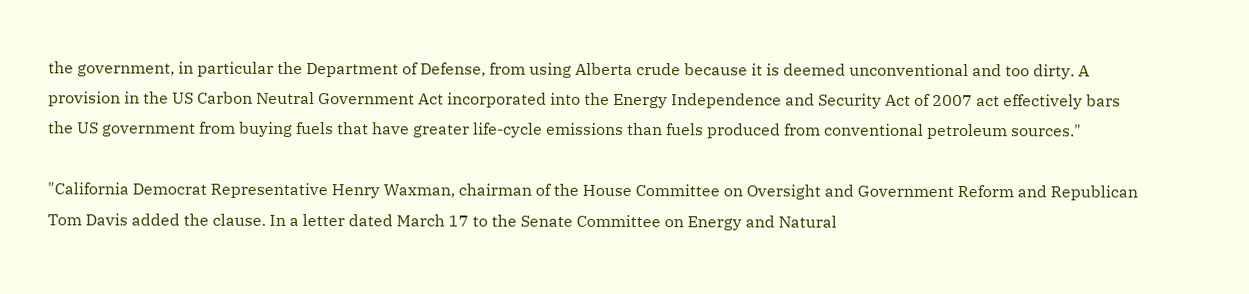the government, in particular the Department of Defense, from using Alberta crude because it is deemed unconventional and too dirty. A provision in the US Carbon Neutral Government Act incorporated into the Energy Independence and Security Act of 2007 act effectively bars the US government from buying fuels that have greater life-cycle emissions than fuels produced from conventional petroleum sources."

"California Democrat Representative Henry Waxman, chairman of the House Committee on Oversight and Government Reform and Republican Tom Davis added the clause. In a letter dated March 17 to the Senate Committee on Energy and Natural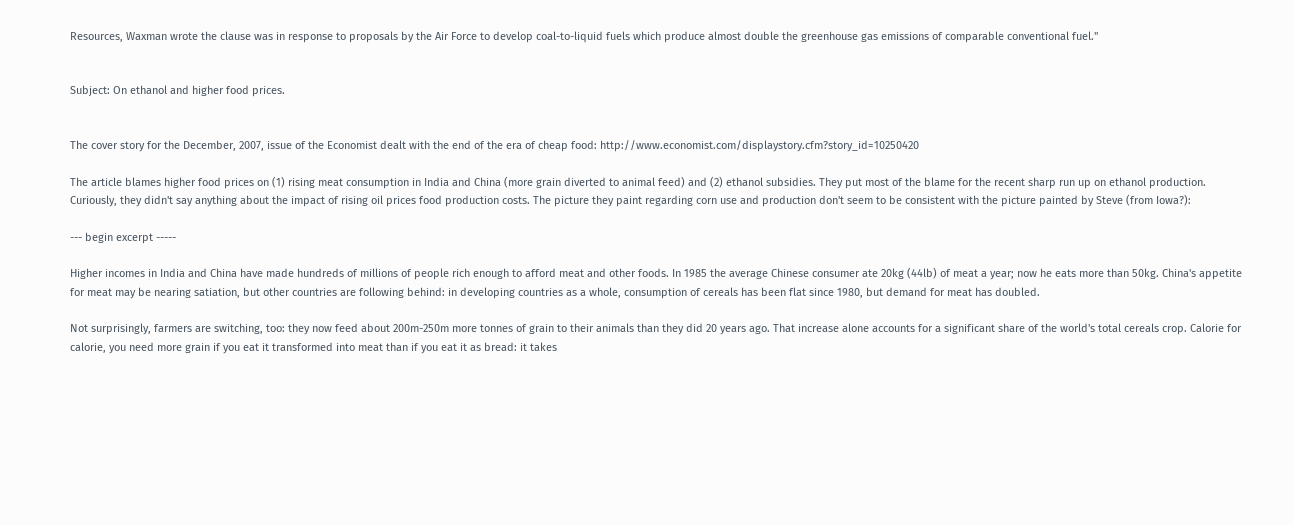Resources, Waxman wrote the clause was in response to proposals by the Air Force to develop coal-to-liquid fuels which produce almost double the greenhouse gas emissions of comparable conventional fuel."


Subject: On ethanol and higher food prices.


The cover story for the December, 2007, issue of the Economist dealt with the end of the era of cheap food: http://www.economist.com/displaystory.cfm?story_id=10250420

The article blames higher food prices on (1) rising meat consumption in India and China (more grain diverted to animal feed) and (2) ethanol subsidies. They put most of the blame for the recent sharp run up on ethanol production. Curiously, they didn't say anything about the impact of rising oil prices food production costs. The picture they paint regarding corn use and production don't seem to be consistent with the picture painted by Steve (from Iowa?):

--- begin excerpt -----

Higher incomes in India and China have made hundreds of millions of people rich enough to afford meat and other foods. In 1985 the average Chinese consumer ate 20kg (44lb) of meat a year; now he eats more than 50kg. China's appetite for meat may be nearing satiation, but other countries are following behind: in developing countries as a whole, consumption of cereals has been flat since 1980, but demand for meat has doubled.

Not surprisingly, farmers are switching, too: they now feed about 200m-250m more tonnes of grain to their animals than they did 20 years ago. That increase alone accounts for a significant share of the world's total cereals crop. Calorie for calorie, you need more grain if you eat it transformed into meat than if you eat it as bread: it takes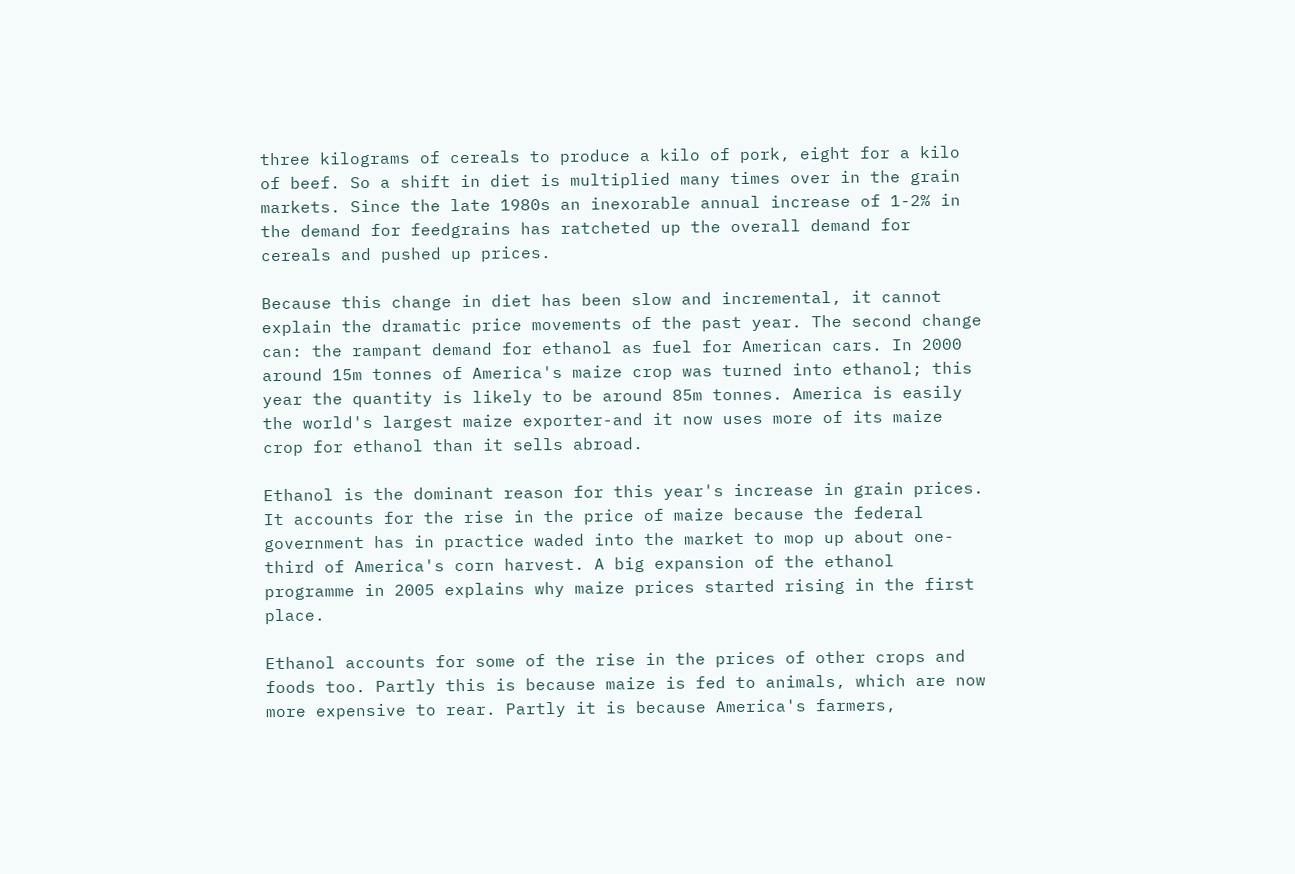three kilograms of cereals to produce a kilo of pork, eight for a kilo of beef. So a shift in diet is multiplied many times over in the grain markets. Since the late 1980s an inexorable annual increase of 1-2% in the demand for feedgrains has ratcheted up the overall demand for cereals and pushed up prices.

Because this change in diet has been slow and incremental, it cannot explain the dramatic price movements of the past year. The second change can: the rampant demand for ethanol as fuel for American cars. In 2000 around 15m tonnes of America's maize crop was turned into ethanol; this year the quantity is likely to be around 85m tonnes. America is easily the world's largest maize exporter-and it now uses more of its maize crop for ethanol than it sells abroad.

Ethanol is the dominant reason for this year's increase in grain prices. It accounts for the rise in the price of maize because the federal government has in practice waded into the market to mop up about one-third of America's corn harvest. A big expansion of the ethanol programme in 2005 explains why maize prices started rising in the first place.

Ethanol accounts for some of the rise in the prices of other crops and foods too. Partly this is because maize is fed to animals, which are now more expensive to rear. Partly it is because America's farmers,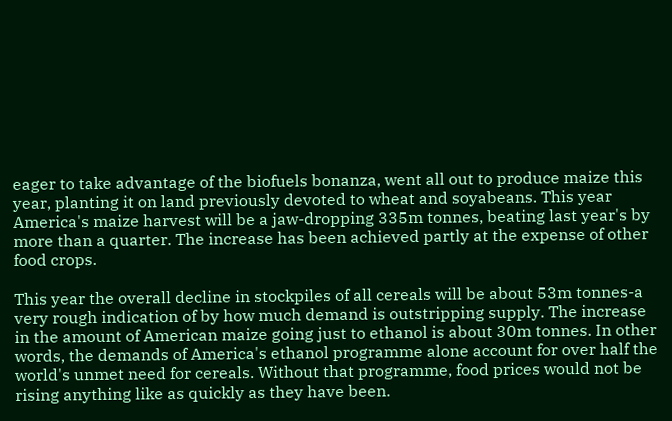eager to take advantage of the biofuels bonanza, went all out to produce maize this year, planting it on land previously devoted to wheat and soyabeans. This year America's maize harvest will be a jaw-dropping 335m tonnes, beating last year's by more than a quarter. The increase has been achieved partly at the expense of other food crops.

This year the overall decline in stockpiles of all cereals will be about 53m tonnes-a very rough indication of by how much demand is outstripping supply. The increase in the amount of American maize going just to ethanol is about 30m tonnes. In other words, the demands of America's ethanol programme alone account for over half the world's unmet need for cereals. Without that programme, food prices would not be rising anything like as quickly as they have been.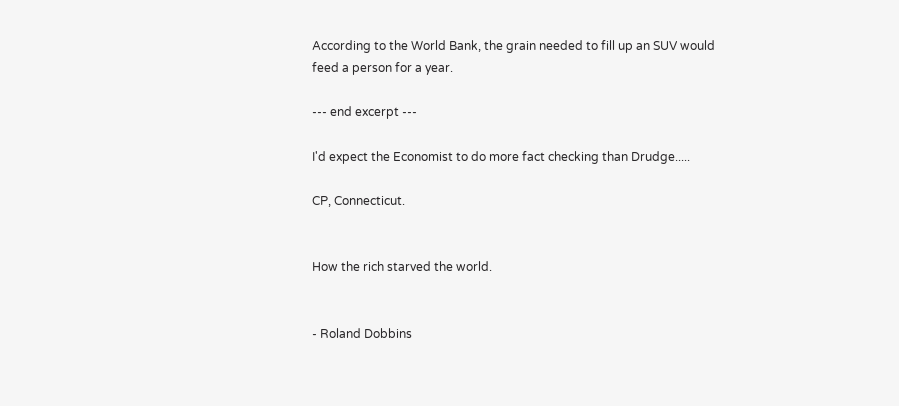According to the World Bank, the grain needed to fill up an SUV would feed a person for a year.

--- end excerpt ---

I'd expect the Economist to do more fact checking than Drudge.....

CP, Connecticut.


How the rich starved the world.


- Roland Dobbins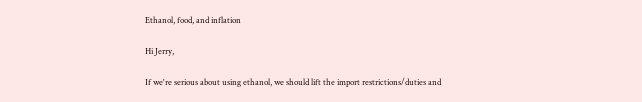Ethanol, food, and inflation

Hi Jerry,

If we're serious about using ethanol, we should lift the import restrictions/duties and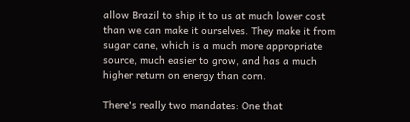allow Brazil to ship it to us at much lower cost than we can make it ourselves. They make it from sugar cane, which is a much more appropriate source, much easier to grow, and has a much higher return on energy than corn.

There's really two mandates: One that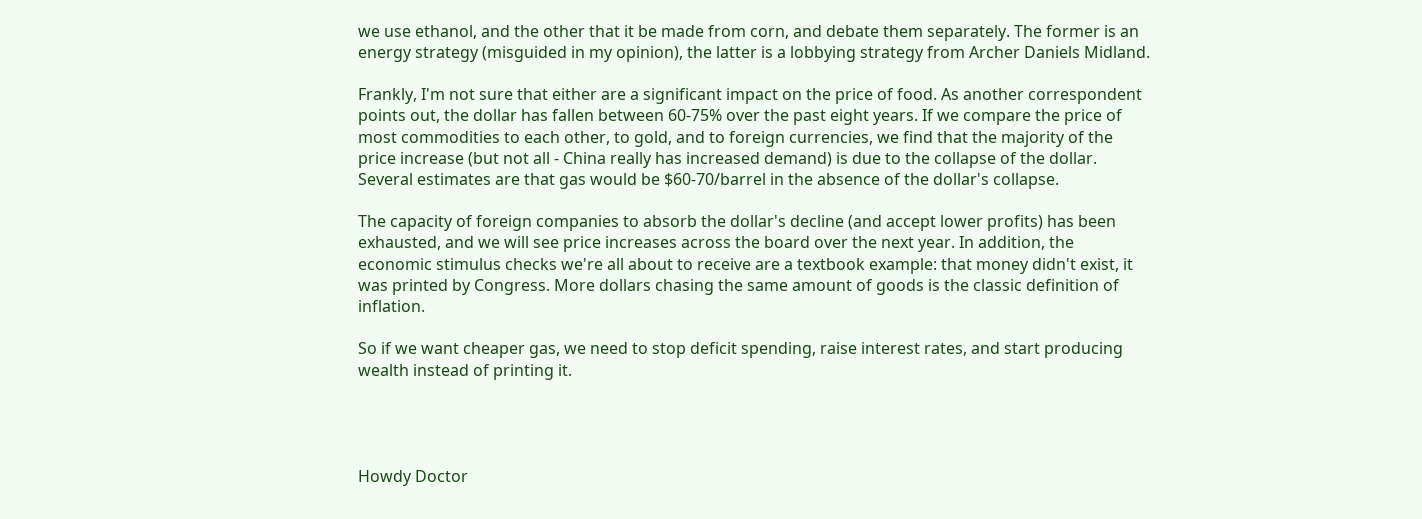we use ethanol, and the other that it be made from corn, and debate them separately. The former is an energy strategy (misguided in my opinion), the latter is a lobbying strategy from Archer Daniels Midland.

Frankly, I'm not sure that either are a significant impact on the price of food. As another correspondent points out, the dollar has fallen between 60-75% over the past eight years. If we compare the price of most commodities to each other, to gold, and to foreign currencies, we find that the majority of the price increase (but not all - China really has increased demand) is due to the collapse of the dollar. Several estimates are that gas would be $60-70/barrel in the absence of the dollar's collapse.

The capacity of foreign companies to absorb the dollar's decline (and accept lower profits) has been exhausted, and we will see price increases across the board over the next year. In addition, the economic stimulus checks we're all about to receive are a textbook example: that money didn't exist, it was printed by Congress. More dollars chasing the same amount of goods is the classic definition of inflation.

So if we want cheaper gas, we need to stop deficit spending, raise interest rates, and start producing wealth instead of printing it.




Howdy Doctor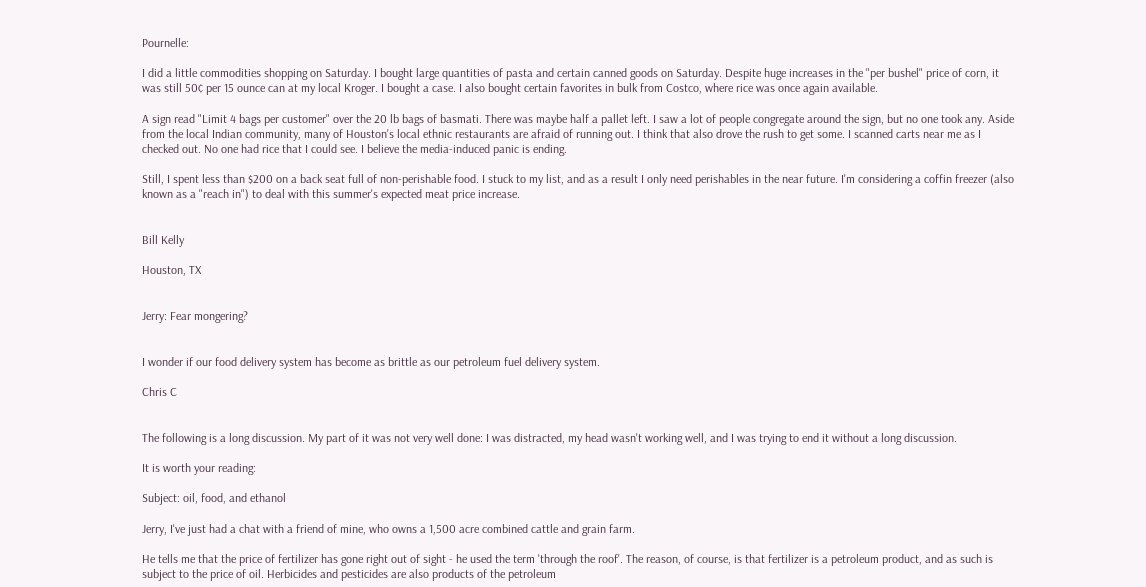Pournelle:

I did a little commodities shopping on Saturday. I bought large quantities of pasta and certain canned goods on Saturday. Despite huge increases in the "per bushel" price of corn, it was still 50¢ per 15 ounce can at my local Kroger. I bought a case. I also bought certain favorites in bulk from Costco, where rice was once again available.

A sign read "Limit 4 bags per customer" over the 20 lb bags of basmati. There was maybe half a pallet left. I saw a lot of people congregate around the sign, but no one took any. Aside from the local Indian community, many of Houston's local ethnic restaurants are afraid of running out. I think that also drove the rush to get some. I scanned carts near me as I checked out. No one had rice that I could see. I believe the media-induced panic is ending.

Still, I spent less than $200 on a back seat full of non-perishable food. I stuck to my list, and as a result I only need perishables in the near future. I'm considering a coffin freezer (also known as a "reach in") to deal with this summer's expected meat price increase.


Bill Kelly

Houston, TX


Jerry: Fear mongering?


I wonder if our food delivery system has become as brittle as our petroleum fuel delivery system.

Chris C


The following is a long discussion. My part of it was not very well done: I was distracted, my head wasn't working well, and I was trying to end it without a long discussion.

It is worth your reading:

Subject: oil, food, and ethanol

Jerry, I've just had a chat with a friend of mine, who owns a 1,500 acre combined cattle and grain farm.

He tells me that the price of fertilizer has gone right out of sight - he used the term 'through the roof'. The reason, of course, is that fertilizer is a petroleum product, and as such is subject to the price of oil. Herbicides and pesticides are also products of the petroleum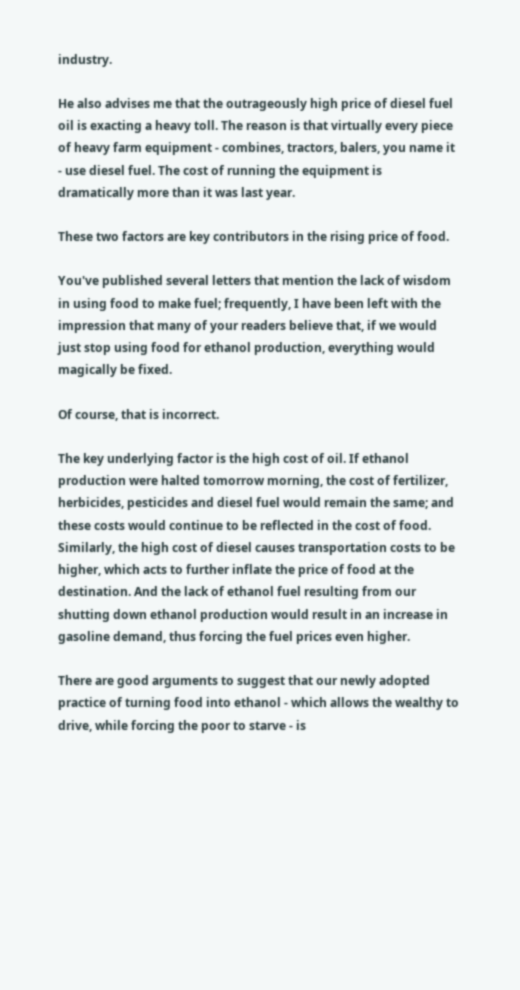industry.

He also advises me that the outrageously high price of diesel fuel oil is exacting a heavy toll. The reason is that virtually every piece of heavy farm equipment - combines, tractors, balers, you name it - use diesel fuel. The cost of running the equipment is dramatically more than it was last year.

These two factors are key contributors in the rising price of food.

You've published several letters that mention the lack of wisdom in using food to make fuel; frequently, I have been left with the impression that many of your readers believe that, if we would just stop using food for ethanol production, everything would magically be fixed.

Of course, that is incorrect.

The key underlying factor is the high cost of oil. If ethanol production were halted tomorrow morning, the cost of fertilizer, herbicides, pesticides and diesel fuel would remain the same; and these costs would continue to be reflected in the cost of food. Similarly, the high cost of diesel causes transportation costs to be higher, which acts to further inflate the price of food at the destination. And the lack of ethanol fuel resulting from our shutting down ethanol production would result in an increase in gasoline demand, thus forcing the fuel prices even higher.

There are good arguments to suggest that our newly adopted practice of turning food into ethanol - which allows the wealthy to drive, while forcing the poor to starve - is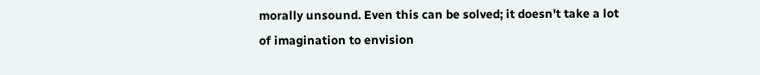morally unsound. Even this can be solved; it doesn't take a lot of imagination to envision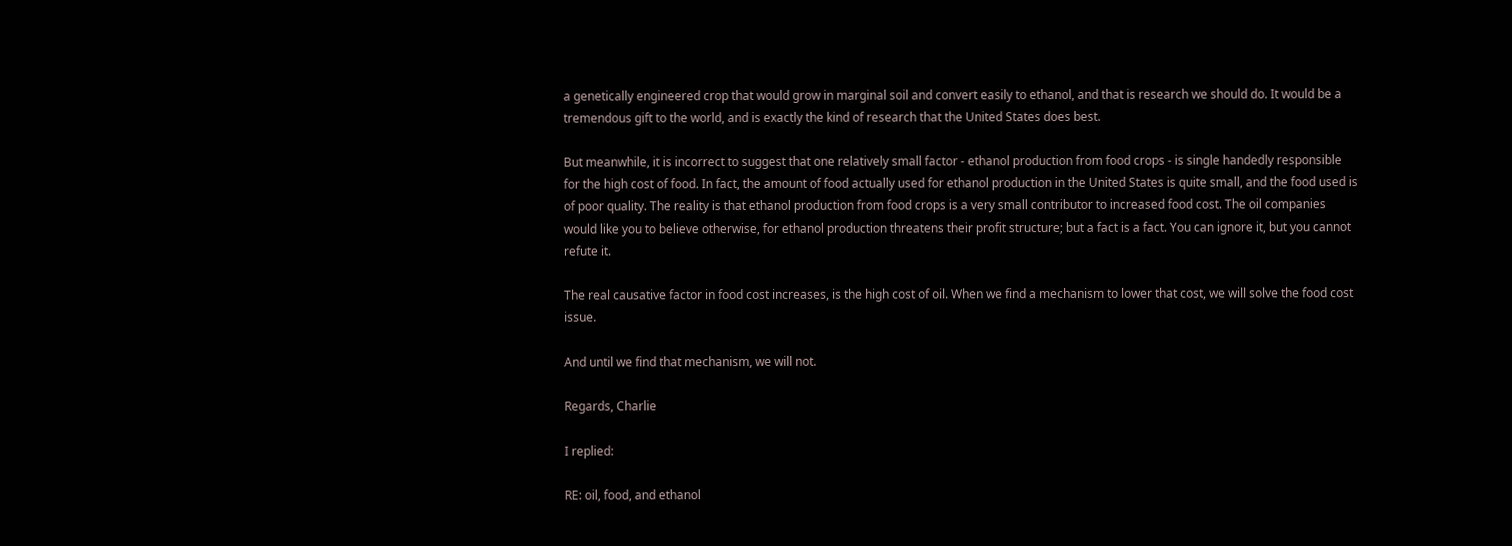a genetically engineered crop that would grow in marginal soil and convert easily to ethanol, and that is research we should do. It would be a tremendous gift to the world, and is exactly the kind of research that the United States does best.

But meanwhile, it is incorrect to suggest that one relatively small factor - ethanol production from food crops - is single handedly responsible for the high cost of food. In fact, the amount of food actually used for ethanol production in the United States is quite small, and the food used is of poor quality. The reality is that ethanol production from food crops is a very small contributor to increased food cost. The oil companies would like you to believe otherwise, for ethanol production threatens their profit structure; but a fact is a fact. You can ignore it, but you cannot refute it.

The real causative factor in food cost increases, is the high cost of oil. When we find a mechanism to lower that cost, we will solve the food cost issue.

And until we find that mechanism, we will not.

Regards, Charlie

I replied:

RE: oil, food, and ethanol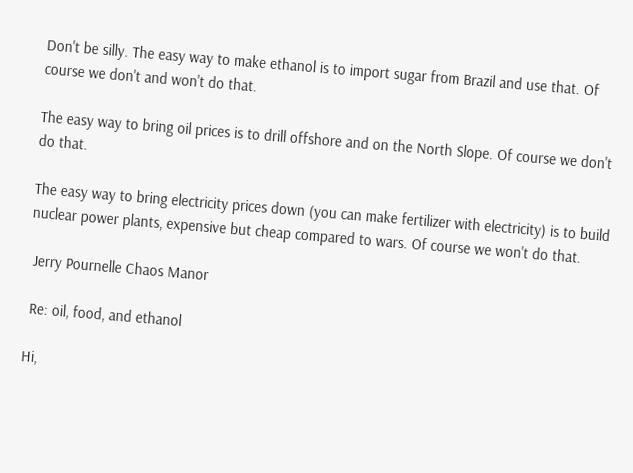Don't be silly. The easy way to make ethanol is to import sugar from Brazil and use that. Of course we don't and won't do that.

The easy way to bring oil prices is to drill offshore and on the North Slope. Of course we don't do that.

The easy way to bring electricity prices down (you can make fertilizer with electricity) is to build nuclear power plants, expensive but cheap compared to wars. Of course we won't do that.

 Jerry Pournelle Chaos Manor

 Re: oil, food, and ethanol

Hi,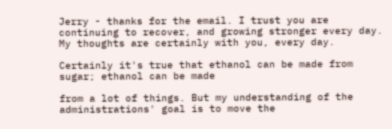Jerry - thanks for the email. I trust you are continuing to recover, and growing stronger every day. My thoughts are certainly with you, every day.

Certainly it's true that ethanol can be made from sugar; ethanol can be made

from a lot of things. But my understanding of the administrations' goal is to move the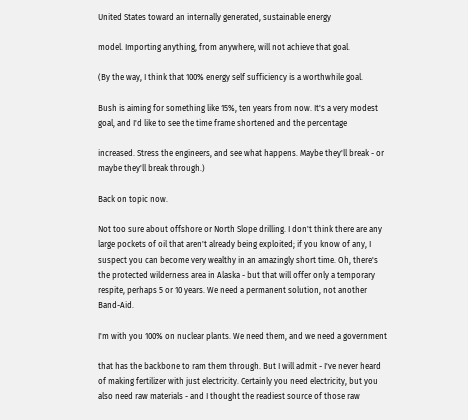United States toward an internally generated, sustainable energy

model. Importing anything, from anywhere, will not achieve that goal.

(By the way, I think that 100% energy self sufficiency is a worthwhile goal.

Bush is aiming for something like 15%, ten years from now. It's a very modest goal, and I'd like to see the time frame shortened and the percentage

increased. Stress the engineers, and see what happens. Maybe they'll break - or maybe they'll break through.)

Back on topic now.

Not too sure about offshore or North Slope drilling. I don't think there are any large pockets of oil that aren't already being exploited; if you know of any, I suspect you can become very wealthy in an amazingly short time. Oh, there's the protected wilderness area in Alaska - but that will offer only a temporary respite, perhaps 5 or 10 years. We need a permanent solution, not another Band-Aid.

I'm with you 100% on nuclear plants. We need them, and we need a government

that has the backbone to ram them through. But I will admit - I've never heard of making fertilizer with just electricity. Certainly you need electricity, but you also need raw materials - and I thought the readiest source of those raw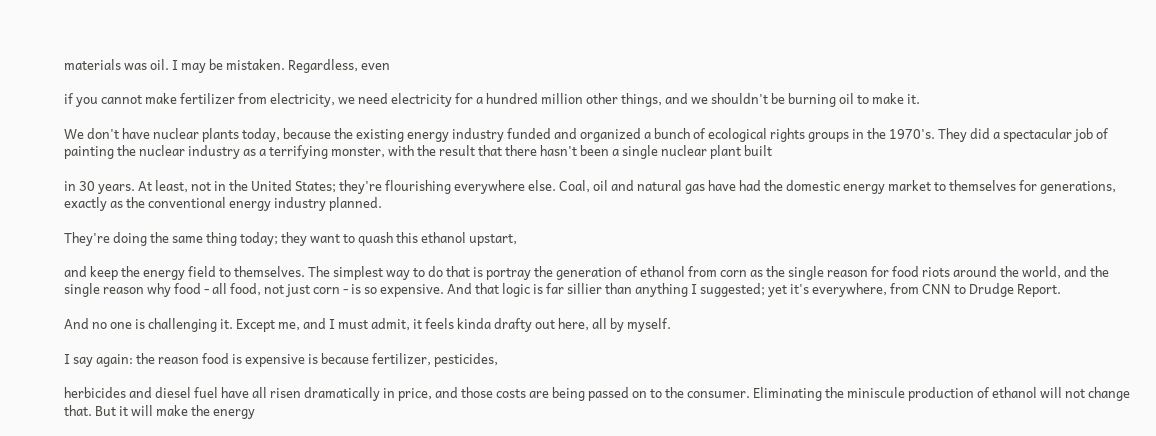materials was oil. I may be mistaken. Regardless, even

if you cannot make fertilizer from electricity, we need electricity for a hundred million other things, and we shouldn't be burning oil to make it.

We don't have nuclear plants today, because the existing energy industry funded and organized a bunch of ecological rights groups in the 1970's. They did a spectacular job of painting the nuclear industry as a terrifying monster, with the result that there hasn't been a single nuclear plant built

in 30 years. At least, not in the United States; they're flourishing everywhere else. Coal, oil and natural gas have had the domestic energy market to themselves for generations, exactly as the conventional energy industry planned.

They're doing the same thing today; they want to quash this ethanol upstart,

and keep the energy field to themselves. The simplest way to do that is portray the generation of ethanol from corn as the single reason for food riots around the world, and the single reason why food - all food, not just corn - is so expensive. And that logic is far sillier than anything I suggested; yet it's everywhere, from CNN to Drudge Report.

And no one is challenging it. Except me, and I must admit, it feels kinda drafty out here, all by myself.

I say again: the reason food is expensive is because fertilizer, pesticides,

herbicides and diesel fuel have all risen dramatically in price, and those costs are being passed on to the consumer. Eliminating the miniscule production of ethanol will not change that. But it will make the energy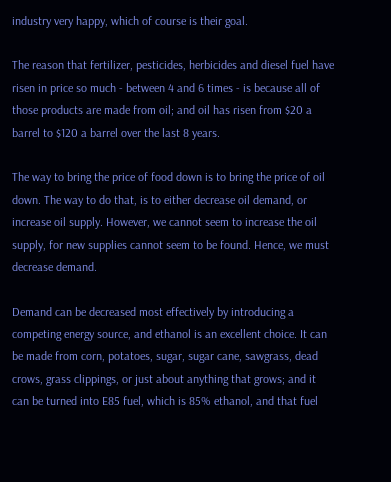industry very happy, which of course is their goal.

The reason that fertilizer, pesticides, herbicides and diesel fuel have risen in price so much - between 4 and 6 times - is because all of those products are made from oil; and oil has risen from $20 a barrel to $120 a barrel over the last 8 years.

The way to bring the price of food down is to bring the price of oil down. The way to do that, is to either decrease oil demand, or increase oil supply. However, we cannot seem to increase the oil supply, for new supplies cannot seem to be found. Hence, we must decrease demand.

Demand can be decreased most effectively by introducing a competing energy source, and ethanol is an excellent choice. It can be made from corn, potatoes, sugar, sugar cane, sawgrass, dead crows, grass clippings, or just about anything that grows; and it can be turned into E85 fuel, which is 85% ethanol, and that fuel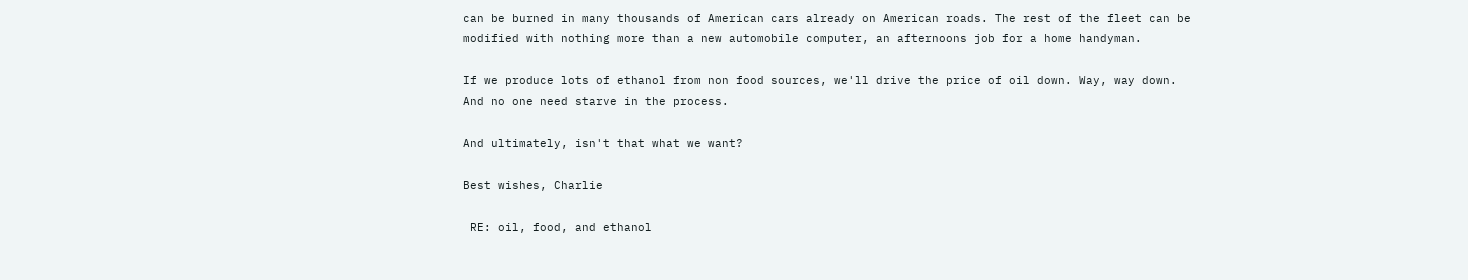can be burned in many thousands of American cars already on American roads. The rest of the fleet can be modified with nothing more than a new automobile computer, an afternoons job for a home handyman.

If we produce lots of ethanol from non food sources, we'll drive the price of oil down. Way, way down. And no one need starve in the process.

And ultimately, isn't that what we want?

Best wishes, Charlie

 RE: oil, food, and ethanol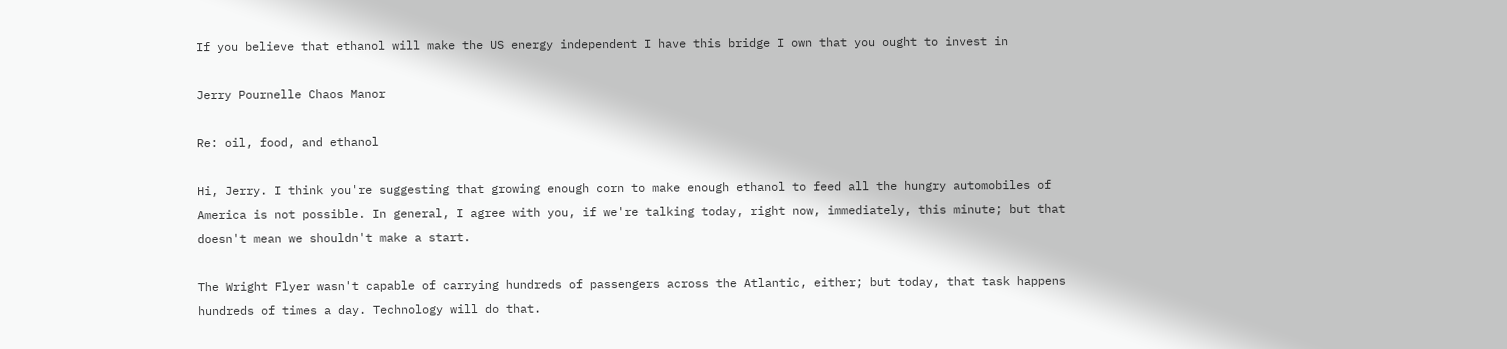If you believe that ethanol will make the US energy independent I have this bridge I own that you ought to invest in

Jerry Pournelle Chaos Manor

Re: oil, food, and ethanol

Hi, Jerry. I think you're suggesting that growing enough corn to make enough ethanol to feed all the hungry automobiles of America is not possible. In general, I agree with you, if we're talking today, right now, immediately, this minute; but that doesn't mean we shouldn't make a start.

The Wright Flyer wasn't capable of carrying hundreds of passengers across the Atlantic, either; but today, that task happens hundreds of times a day. Technology will do that.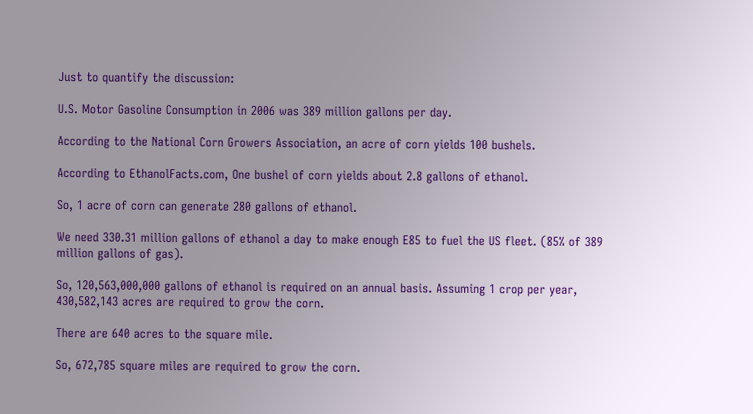Just to quantify the discussion:

U.S. Motor Gasoline Consumption in 2006 was 389 million gallons per day.

According to the National Corn Growers Association, an acre of corn yields 100 bushels.

According to EthanolFacts.com, One bushel of corn yields about 2.8 gallons of ethanol.

So, 1 acre of corn can generate 280 gallons of ethanol.

We need 330.31 million gallons of ethanol a day to make enough E85 to fuel the US fleet. (85% of 389 million gallons of gas).

So, 120,563,000,000 gallons of ethanol is required on an annual basis. Assuming 1 crop per year, 430,582,143 acres are required to grow the corn.

There are 640 acres to the square mile.

So, 672,785 square miles are required to grow the corn.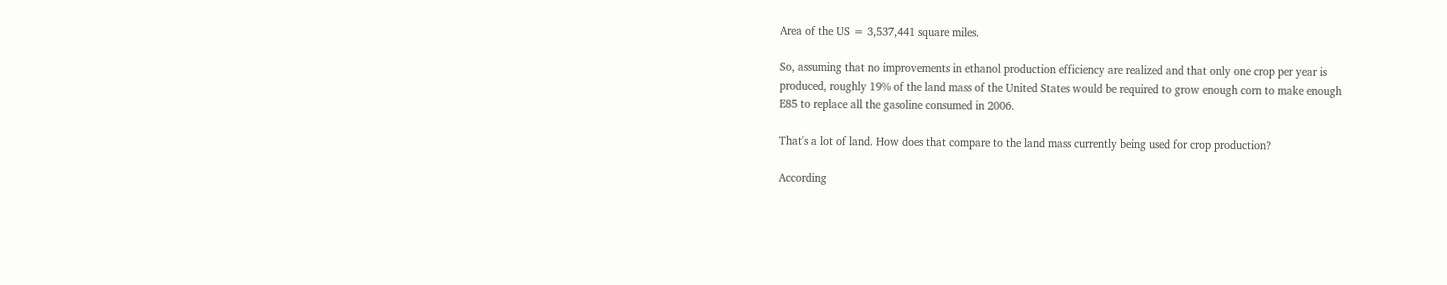Area of the US = 3,537,441 square miles.

So, assuming that no improvements in ethanol production efficiency are realized and that only one crop per year is produced, roughly 19% of the land mass of the United States would be required to grow enough corn to make enough E85 to replace all the gasoline consumed in 2006.

That's a lot of land. How does that compare to the land mass currently being used for crop production?

According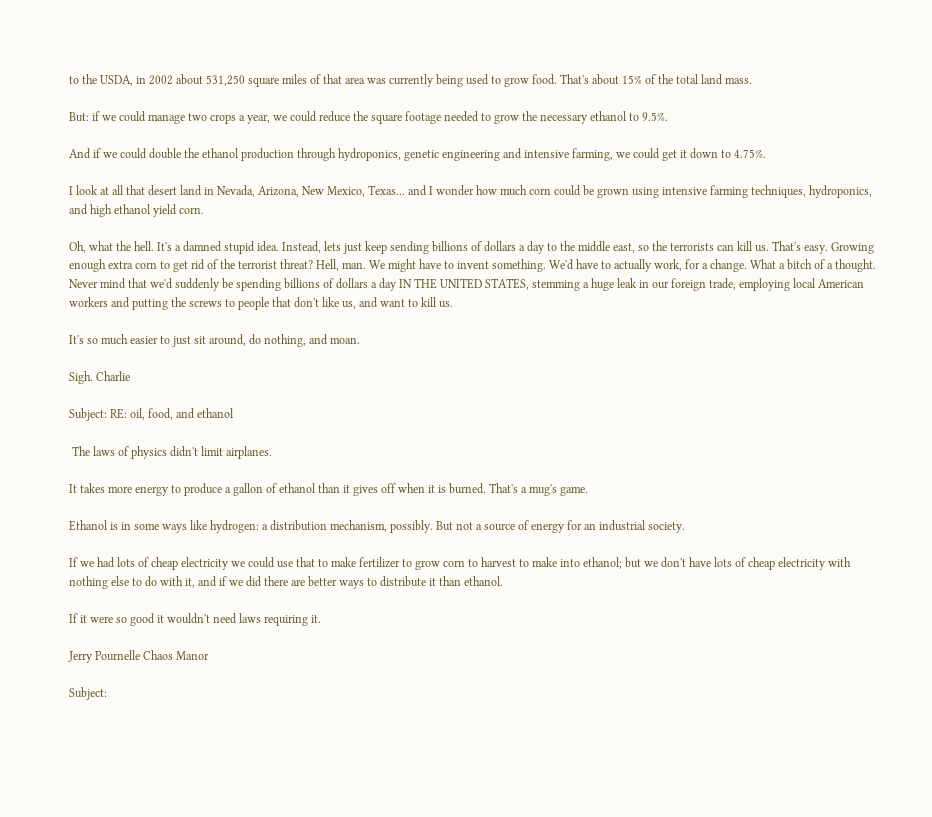to the USDA, in 2002 about 531,250 square miles of that area was currently being used to grow food. That's about 15% of the total land mass.

But: if we could manage two crops a year, we could reduce the square footage needed to grow the necessary ethanol to 9.5%.

And if we could double the ethanol production through hydroponics, genetic engineering and intensive farming, we could get it down to 4.75%.

I look at all that desert land in Nevada, Arizona, New Mexico, Texas... and I wonder how much corn could be grown using intensive farming techniques, hydroponics, and high ethanol yield corn.

Oh, what the hell. It's a damned stupid idea. Instead, lets just keep sending billions of dollars a day to the middle east, so the terrorists can kill us. That's easy. Growing enough extra corn to get rid of the terrorist threat? Hell, man. We might have to invent something. We'd have to actually work, for a change. What a bitch of a thought. Never mind that we'd suddenly be spending billions of dollars a day IN THE UNITED STATES, stemming a huge leak in our foreign trade, employing local American workers and putting the screws to people that don't like us, and want to kill us.

It's so much easier to just sit around, do nothing, and moan.

Sigh. Charlie

Subject: RE: oil, food, and ethanol

 The laws of physics didn't limit airplanes.

It takes more energy to produce a gallon of ethanol than it gives off when it is burned. That's a mug's game.

Ethanol is in some ways like hydrogen: a distribution mechanism, possibly. But not a source of energy for an industrial society.

If we had lots of cheap electricity we could use that to make fertilizer to grow corn to harvest to make into ethanol; but we don't have lots of cheap electricity with nothing else to do with it, and if we did there are better ways to distribute it than ethanol.

If it were so good it wouldn't need laws requiring it.

Jerry Pournelle Chaos Manor

Subject: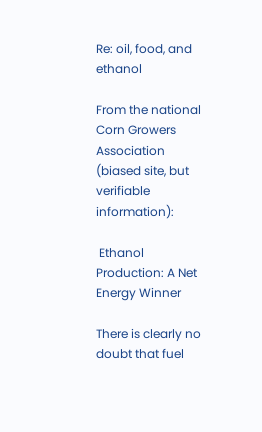Re: oil, food, and ethanol

From the national Corn Growers Association (biased site, but verifiable information):

 Ethanol Production: A Net Energy Winner

There is clearly no doubt that fuel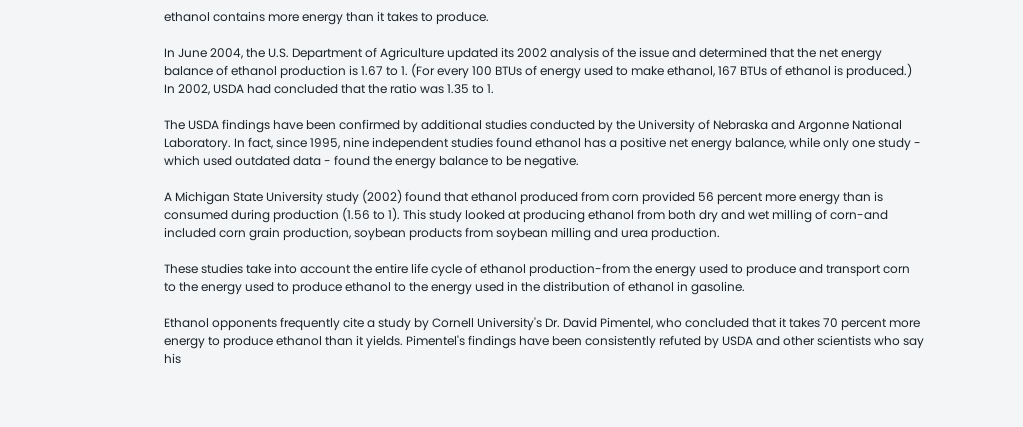ethanol contains more energy than it takes to produce.

In June 2004, the U.S. Department of Agriculture updated its 2002 analysis of the issue and determined that the net energy balance of ethanol production is 1.67 to 1. (For every 100 BTUs of energy used to make ethanol, 167 BTUs of ethanol is produced.) In 2002, USDA had concluded that the ratio was 1.35 to 1.

The USDA findings have been confirmed by additional studies conducted by the University of Nebraska and Argonne National Laboratory. In fact, since 1995, nine independent studies found ethanol has a positive net energy balance, while only one study - which used outdated data - found the energy balance to be negative.

A Michigan State University study (2002) found that ethanol produced from corn provided 56 percent more energy than is consumed during production (1.56 to 1). This study looked at producing ethanol from both dry and wet milling of corn-and included corn grain production, soybean products from soybean milling and urea production.

These studies take into account the entire life cycle of ethanol production-from the energy used to produce and transport corn to the energy used to produce ethanol to the energy used in the distribution of ethanol in gasoline.

Ethanol opponents frequently cite a study by Cornell University's Dr. David Pimentel, who concluded that it takes 70 percent more energy to produce ethanol than it yields. Pimentel's findings have been consistently refuted by USDA and other scientists who say his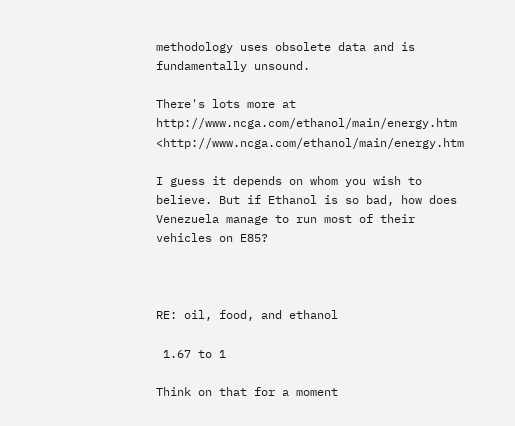methodology uses obsolete data and is fundamentally unsound.

There's lots more at http://www.ncga.com/ethanol/main/energy.htm <http://www.ncga.com/ethanol/main/energy.htm

I guess it depends on whom you wish to believe. But if Ethanol is so bad, how does Venezuela manage to run most of their vehicles on E85?



RE: oil, food, and ethanol

 1.67 to 1

Think on that for a moment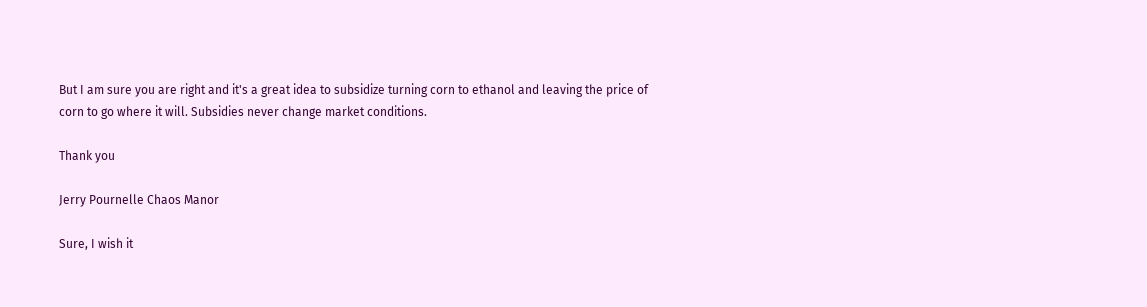But I am sure you are right and it's a great idea to subsidize turning corn to ethanol and leaving the price of corn to go where it will. Subsidies never change market conditions.

Thank you

Jerry Pournelle Chaos Manor

Sure, I wish it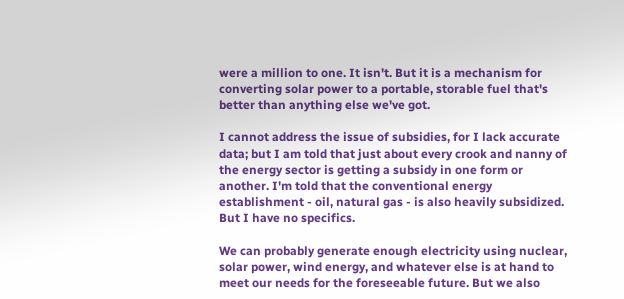were a million to one. It isn't. But it is a mechanism for converting solar power to a portable, storable fuel that's better than anything else we've got.

I cannot address the issue of subsidies, for I lack accurate data; but I am told that just about every crook and nanny of the energy sector is getting a subsidy in one form or another. I'm told that the conventional energy establishment - oil, natural gas - is also heavily subsidized. But I have no specifics.

We can probably generate enough electricity using nuclear, solar power, wind energy, and whatever else is at hand to meet our needs for the foreseeable future. But we also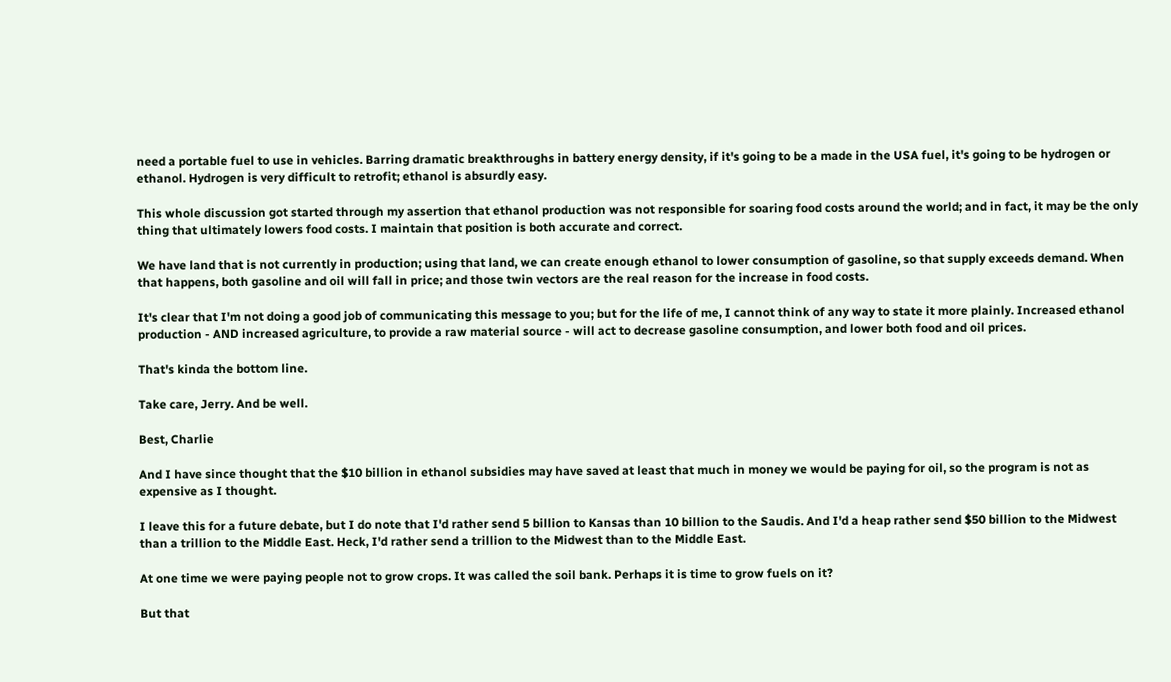need a portable fuel to use in vehicles. Barring dramatic breakthroughs in battery energy density, if it's going to be a made in the USA fuel, it's going to be hydrogen or ethanol. Hydrogen is very difficult to retrofit; ethanol is absurdly easy.

This whole discussion got started through my assertion that ethanol production was not responsible for soaring food costs around the world; and in fact, it may be the only thing that ultimately lowers food costs. I maintain that position is both accurate and correct.

We have land that is not currently in production; using that land, we can create enough ethanol to lower consumption of gasoline, so that supply exceeds demand. When that happens, both gasoline and oil will fall in price; and those twin vectors are the real reason for the increase in food costs.

It's clear that I'm not doing a good job of communicating this message to you; but for the life of me, I cannot think of any way to state it more plainly. Increased ethanol production - AND increased agriculture, to provide a raw material source - will act to decrease gasoline consumption, and lower both food and oil prices.

That's kinda the bottom line.

Take care, Jerry. And be well.

Best, Charlie

And I have since thought that the $10 billion in ethanol subsidies may have saved at least that much in money we would be paying for oil, so the program is not as expensive as I thought.

I leave this for a future debate, but I do note that I'd rather send 5 billion to Kansas than 10 billion to the Saudis. And I'd a heap rather send $50 billion to the Midwest than a trillion to the Middle East. Heck, I'd rather send a trillion to the Midwest than to the Middle East.

At one time we were paying people not to grow crops. It was called the soil bank. Perhaps it is time to grow fuels on it?

But that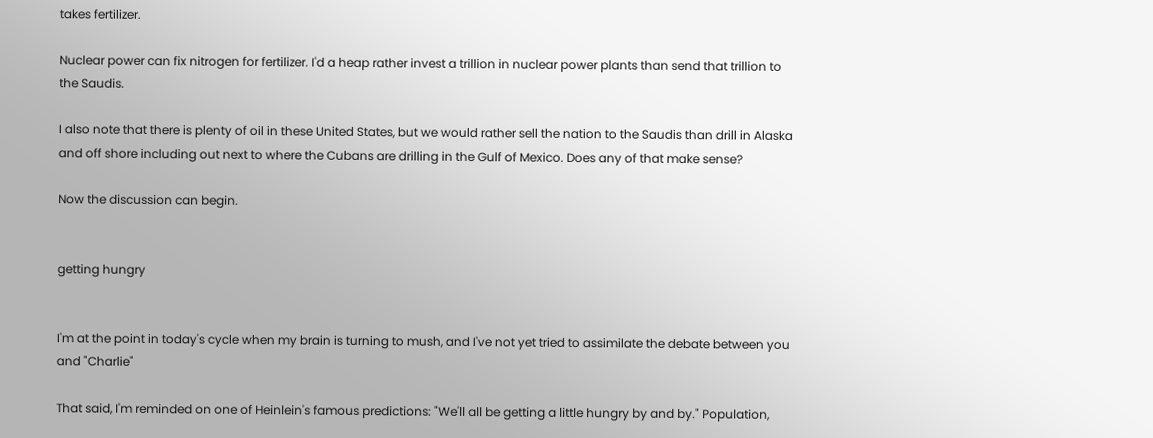takes fertilizer.

Nuclear power can fix nitrogen for fertilizer. I'd a heap rather invest a trillion in nuclear power plants than send that trillion to the Saudis.

I also note that there is plenty of oil in these United States, but we would rather sell the nation to the Saudis than drill in Alaska and off shore including out next to where the Cubans are drilling in the Gulf of Mexico. Does any of that make sense?

Now the discussion can begin.


getting hungry


I'm at the point in today's cycle when my brain is turning to mush, and I've not yet tried to assimilate the debate between you and "Charlie"

That said, I'm reminded on one of Heinlein's famous predictions: "We'll all be getting a little hungry by and by." Population,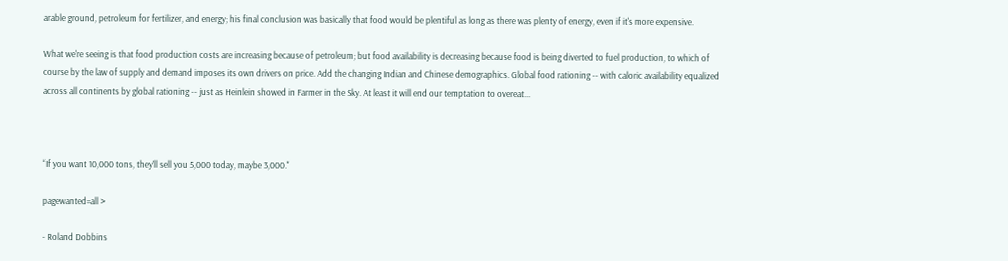arable ground, petroleum for fertilizer, and energy; his final conclusion was basically that food would be plentiful as long as there was plenty of energy, even if it's more expensive.

What we're seeing is that food production costs are increasing because of petroleum; but food availability is decreasing because food is being diverted to fuel production, to which of course by the law of supply and demand imposes its own drivers on price. Add the changing Indian and Chinese demographics. Global food rationing -- with caloric availability equalized across all continents by global rationing -- just as Heinlein showed in Farmer in the Sky. At least it will end our temptation to overeat...



“If you want 10,000 tons, they’ll sell you 5,000 today, maybe 3,000."

pagewanted=all >

- Roland Dobbins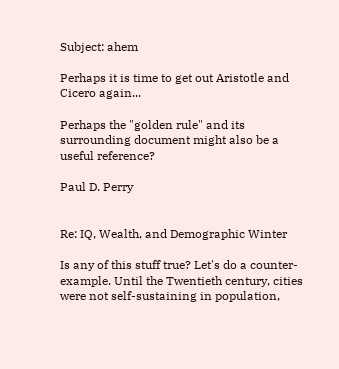Subject: ahem

Perhaps it is time to get out Aristotle and Cicero again...

Perhaps the "golden rule" and its surrounding document might also be a useful reference?

Paul D. Perry


Re: IQ, Wealth, and Demographic Winter

Is any of this stuff true? Let's do a counter-example. Until the Twentieth century, cities were not self-sustaining in population,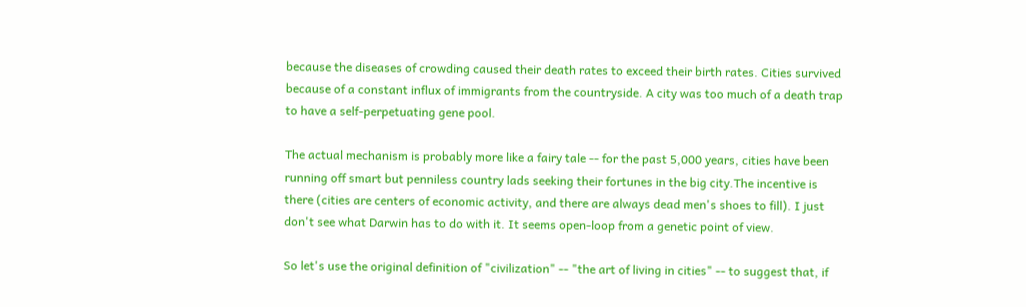because the diseases of crowding caused their death rates to exceed their birth rates. Cities survived because of a constant influx of immigrants from the countryside. A city was too much of a death trap to have a self-perpetuating gene pool.

The actual mechanism is probably more like a fairy tale -- for the past 5,000 years, cities have been running off smart but penniless country lads seeking their fortunes in the big city.The incentive is there (cities are centers of economic activity, and there are always dead men's shoes to fill). I just don't see what Darwin has to do with it. It seems open-loop from a genetic point of view.

So let's use the original definition of "civilization" -- "the art of living in cities" -- to suggest that, if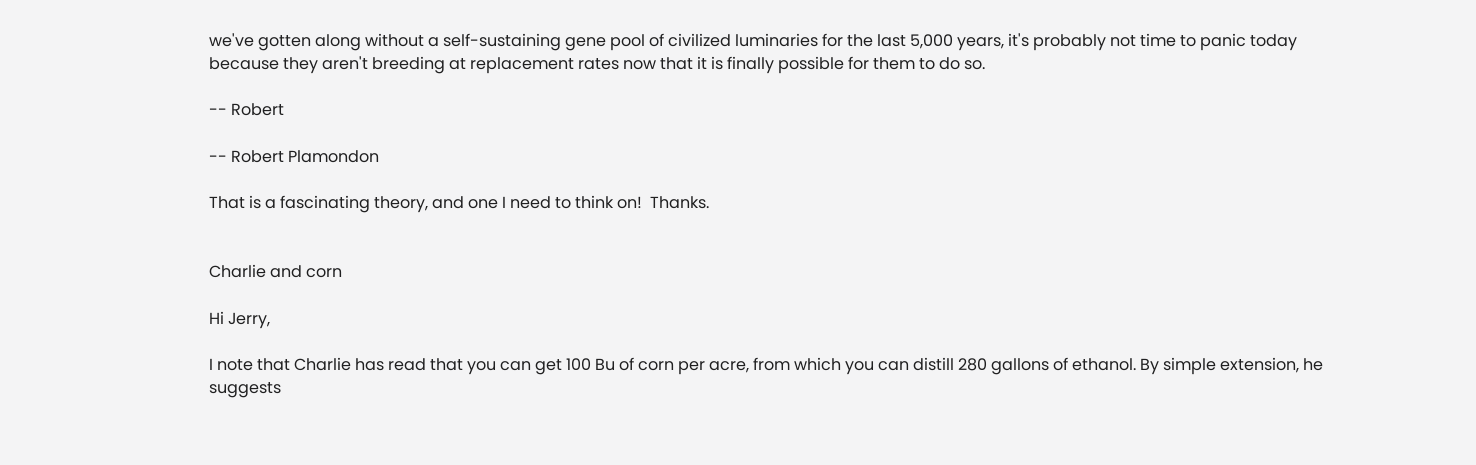we've gotten along without a self-sustaining gene pool of civilized luminaries for the last 5,000 years, it's probably not time to panic today because they aren't breeding at replacement rates now that it is finally possible for them to do so.

-- Robert

-- Robert Plamondon

That is a fascinating theory, and one I need to think on!  Thanks.


Charlie and corn

Hi Jerry,

I note that Charlie has read that you can get 100 Bu of corn per acre, from which you can distill 280 gallons of ethanol. By simple extension, he suggests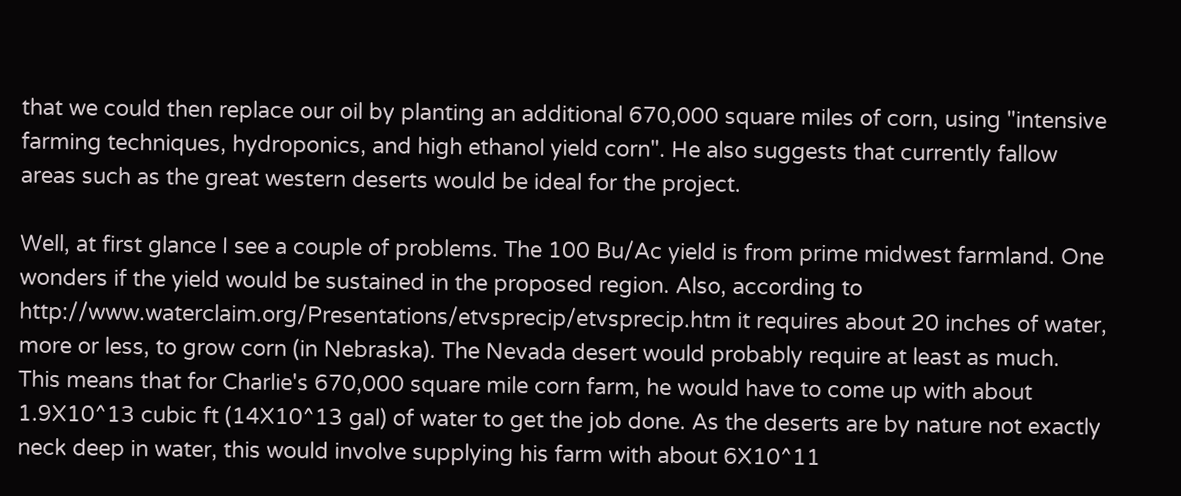that we could then replace our oil by planting an additional 670,000 square miles of corn, using "intensive farming techniques, hydroponics, and high ethanol yield corn". He also suggests that currently fallow areas such as the great western deserts would be ideal for the project.

Well, at first glance I see a couple of problems. The 100 Bu/Ac yield is from prime midwest farmland. One wonders if the yield would be sustained in the proposed region. Also, according to http://www.waterclaim.org/Presentations/etvsprecip/etvsprecip.htm it requires about 20 inches of water, more or less, to grow corn (in Nebraska). The Nevada desert would probably require at least as much. This means that for Charlie's 670,000 square mile corn farm, he would have to come up with about 1.9X10^13 cubic ft (14X10^13 gal) of water to get the job done. As the deserts are by nature not exactly neck deep in water, this would involve supplying his farm with about 6X10^11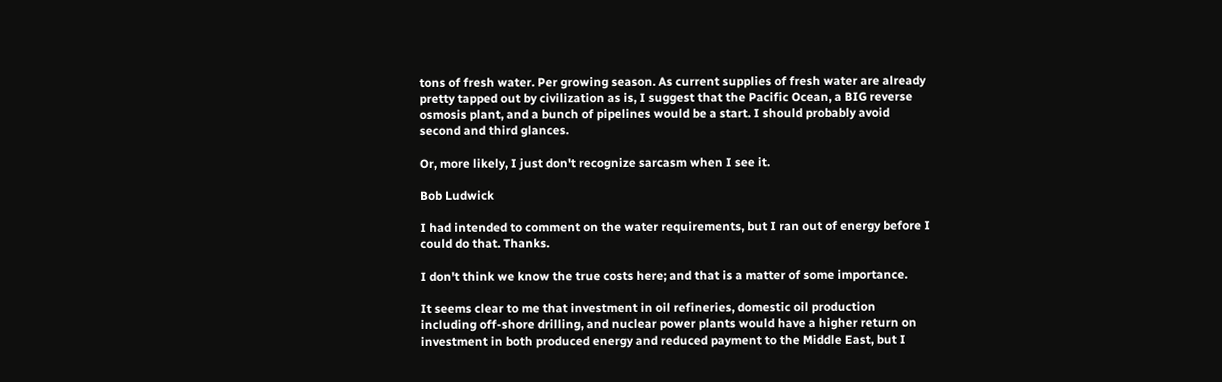tons of fresh water. Per growing season. As current supplies of fresh water are already pretty tapped out by civilization as is, I suggest that the Pacific Ocean, a BIG reverse osmosis plant, and a bunch of pipelines would be a start. I should probably avoid second and third glances.

Or, more likely, I just don't recognize sarcasm when I see it.

Bob Ludwick

I had intended to comment on the water requirements, but I ran out of energy before I could do that. Thanks.

I don't think we know the true costs here; and that is a matter of some importance.

It seems clear to me that investment in oil refineries, domestic oil production including off-shore drilling, and nuclear power plants would have a higher return on investment in both produced energy and reduced payment to the Middle East, but I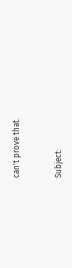can't prove that.


Subject: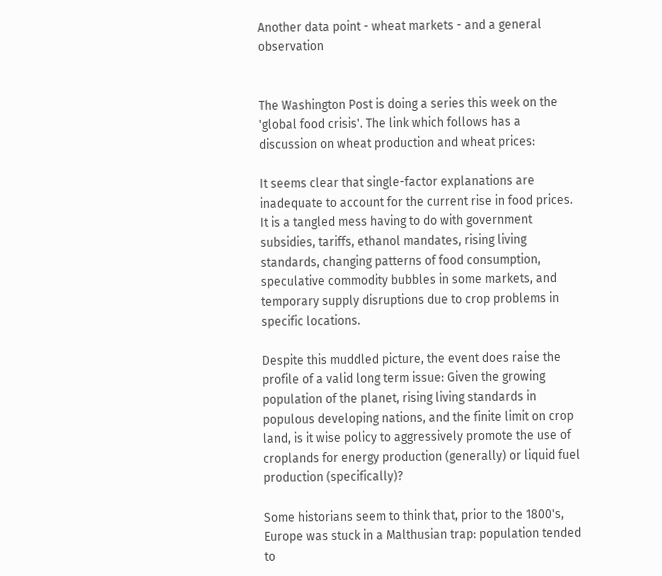Another data point - wheat markets - and a general observation


The Washington Post is doing a series this week on the 'global food crisis'. The link which follows has a discussion on wheat production and wheat prices:

It seems clear that single-factor explanations are inadequate to account for the current rise in food prices. It is a tangled mess having to do with government subsidies, tariffs, ethanol mandates, rising living standards, changing patterns of food consumption, speculative commodity bubbles in some markets, and temporary supply disruptions due to crop problems in specific locations.

Despite this muddled picture, the event does raise the profile of a valid long term issue: Given the growing population of the planet, rising living standards in populous developing nations, and the finite limit on crop land, is it wise policy to aggressively promote the use of croplands for energy production (generally) or liquid fuel production (specifically)?

Some historians seem to think that, prior to the 1800's, Europe was stuck in a Malthusian trap: population tended to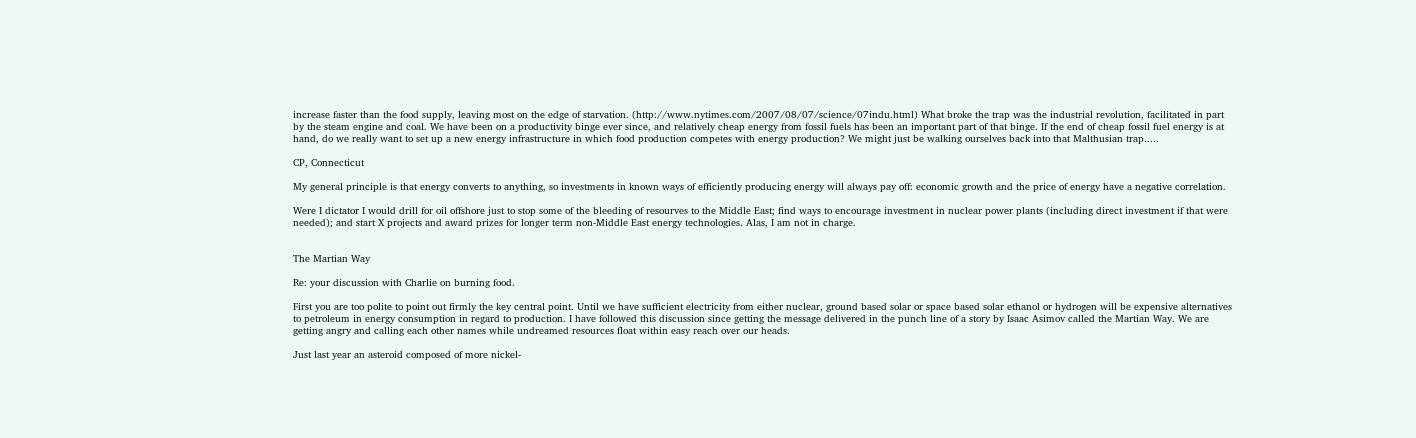increase faster than the food supply, leaving most on the edge of starvation. (http://www.nytimes.com/2007/08/07/science/07indu.html) What broke the trap was the industrial revolution, facilitated in part by the steam engine and coal. We have been on a productivity binge ever since, and relatively cheap energy from fossil fuels has been an important part of that binge. If the end of cheap fossil fuel energy is at hand, do we really want to set up a new energy infrastructure in which food production competes with energy production? We might just be walking ourselves back into that Malthusian trap.....

CP, Connecticut

My general principle is that energy converts to anything, so investments in known ways of efficiently producing energy will always pay off: economic growth and the price of energy have a negative correlation.

Were I dictator I would drill for oil offshore just to stop some of the bleeding of resourves to the Middle East; find ways to encourage investment in nuclear power plants (including direct investment if that were needed); and start X projects and award prizes for longer term non-Middle East energy technologies. Alas, I am not in charge.


The Martian Way

Re: your discussion with Charlie on burning food.

First you are too polite to point out firmly the key central point. Until we have sufficient electricity from either nuclear, ground based solar or space based solar ethanol or hydrogen will be expensive alternatives to petroleum in energy consumption in regard to production. I have followed this discussion since getting the message delivered in the punch line of a story by Isaac Asimov called the Martian Way. We are getting angry and calling each other names while undreamed resources float within easy reach over our heads.

Just last year an asteroid composed of more nickel-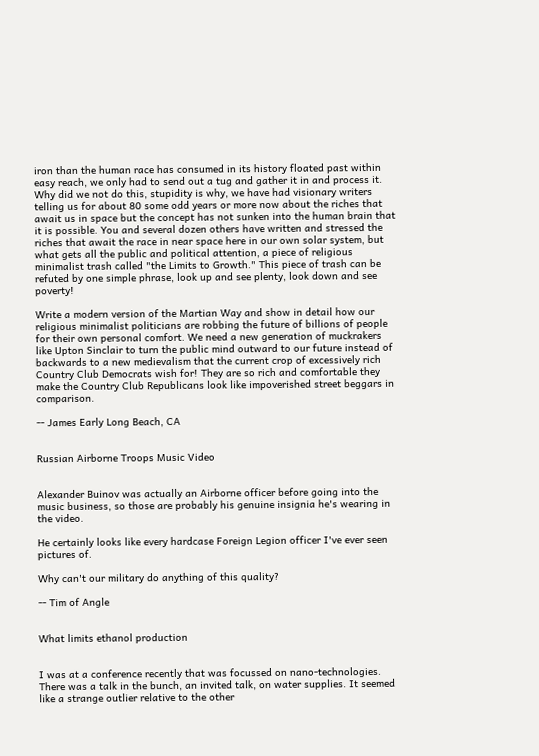iron than the human race has consumed in its history floated past within easy reach, we only had to send out a tug and gather it in and process it. Why did we not do this, stupidity is why, we have had visionary writers telling us for about 80 some odd years or more now about the riches that await us in space but the concept has not sunken into the human brain that it is possible. You and several dozen others have written and stressed the riches that await the race in near space here in our own solar system, but what gets all the public and political attention, a piece of religious minimalist trash called "the Limits to Growth." This piece of trash can be refuted by one simple phrase, look up and see plenty, look down and see poverty!

Write a modern version of the Martian Way and show in detail how our religious minimalist politicians are robbing the future of billions of people for their own personal comfort. We need a new generation of muckrakers like Upton Sinclair to turn the public mind outward to our future instead of backwards to a new medievalism that the current crop of excessively rich Country Club Democrats wish for! They are so rich and comfortable they make the Country Club Republicans look like impoverished street beggars in comparison.

-- James Early Long Beach, CA


Russian Airborne Troops Music Video


Alexander Buinov was actually an Airborne officer before going into the music business, so those are probably his genuine insignia he's wearing in the video.

He certainly looks like every hardcase Foreign Legion officer I've ever seen pictures of.

Why can't our military do anything of this quality?

-- Tim of Angle


What limits ethanol production


I was at a conference recently that was focussed on nano-technologies. There was a talk in the bunch, an invited talk, on water supplies. It seemed like a strange outlier relative to the other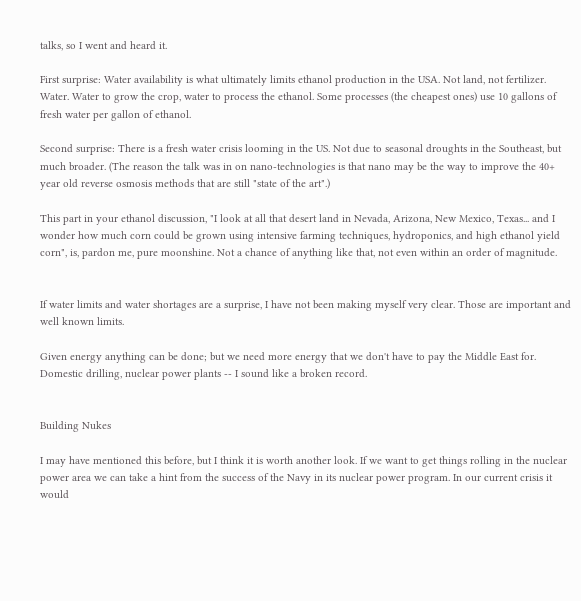talks, so I went and heard it.

First surprise: Water availability is what ultimately limits ethanol production in the USA. Not land, not fertilizer. Water. Water to grow the crop, water to process the ethanol. Some processes (the cheapest ones) use 10 gallons of fresh water per gallon of ethanol.

Second surprise: There is a fresh water crisis looming in the US. Not due to seasonal droughts in the Southeast, but much broader. (The reason the talk was in on nano-technologies is that nano may be the way to improve the 40+ year old reverse osmosis methods that are still "state of the art".)

This part in your ethanol discussion, "I look at all that desert land in Nevada, Arizona, New Mexico, Texas... and I wonder how much corn could be grown using intensive farming techniques, hydroponics, and high ethanol yield corn", is, pardon me, pure moonshine. Not a chance of anything like that, not even within an order of magnitude.


If water limits and water shortages are a surprise, I have not been making myself very clear. Those are important and well known limits.

Given energy anything can be done; but we need more energy that we don't have to pay the Middle East for. Domestic drilling, nuclear power plants -- I sound like a broken record.


Building Nukes

I may have mentioned this before, but I think it is worth another look. If we want to get things rolling in the nuclear power area we can take a hint from the success of the Navy in its nuclear power program. In our current crisis it would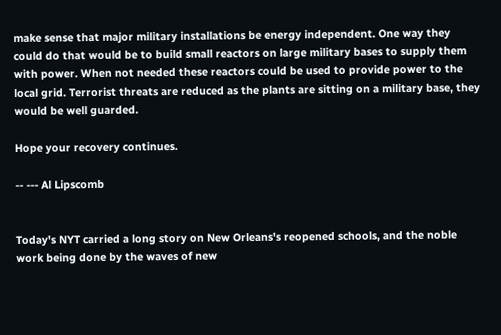make sense that major military installations be energy independent. One way they could do that would be to build small reactors on large military bases to supply them with power. When not needed these reactors could be used to provide power to the local grid. Terrorist threats are reduced as the plants are sitting on a military base, they would be well guarded.

Hope your recovery continues.

-- --- Al Lipscomb


Today's NYT carried a long story on New Orleans's reopened schools, and the noble work being done by the waves of new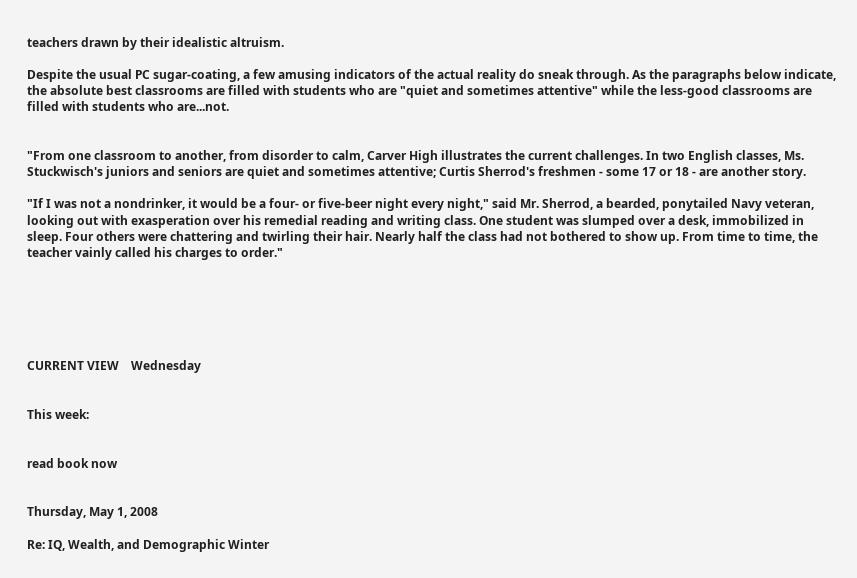teachers drawn by their idealistic altruism.

Despite the usual PC sugar-coating, a few amusing indicators of the actual reality do sneak through. As the paragraphs below indicate, the absolute best classrooms are filled with students who are "quiet and sometimes attentive" while the less-good classrooms are filled with students who are...not.


"From one classroom to another, from disorder to calm, Carver High illustrates the current challenges. In two English classes, Ms. Stuckwisch's juniors and seniors are quiet and sometimes attentive; Curtis Sherrod's freshmen - some 17 or 18 - are another story.

"If I was not a nondrinker, it would be a four- or five-beer night every night," said Mr. Sherrod, a bearded, ponytailed Navy veteran, looking out with exasperation over his remedial reading and writing class. One student was slumped over a desk, immobilized in sleep. Four others were chattering and twirling their hair. Nearly half the class had not bothered to show up. From time to time, the teacher vainly called his charges to order."






CURRENT VIEW    Wednesday


This week:


read book now


Thursday, May 1, 2008

Re: IQ, Wealth, and Demographic Winter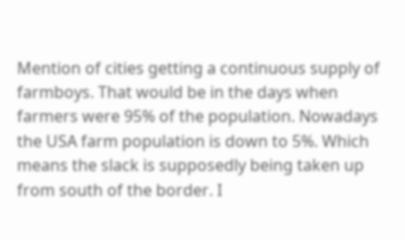Mention of cities getting a continuous supply of farmboys. That would be in the days when farmers were 95% of the population. Nowadays the USA farm population is down to 5%. Which means the slack is supposedly being taken up from south of the border. I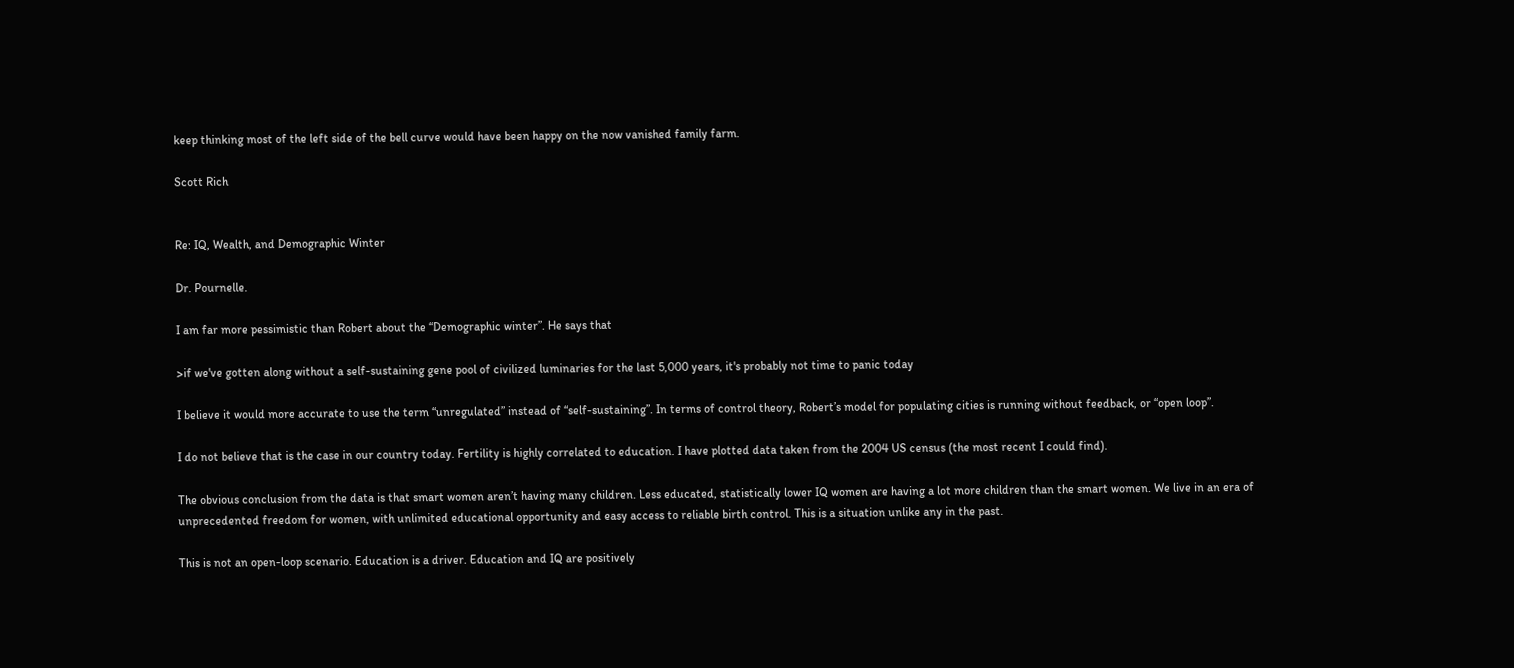keep thinking most of the left side of the bell curve would have been happy on the now vanished family farm.

Scott Rich


Re: IQ, Wealth, and Demographic Winter

Dr. Pournelle.

I am far more pessimistic than Robert about the “Demographic winter”. He says that

>if we've gotten along without a self-sustaining gene pool of civilized luminaries for the last 5,000 years, it's probably not time to panic today

I believe it would more accurate to use the term “unregulated” instead of “self-sustaining”. In terms of control theory, Robert’s model for populating cities is running without feedback, or “open loop”.

I do not believe that is the case in our country today. Fertility is highly correlated to education. I have plotted data taken from the 2004 US census (the most recent I could find).

The obvious conclusion from the data is that smart women aren’t having many children. Less educated, statistically lower IQ women are having a lot more children than the smart women. We live in an era of unprecedented freedom for women, with unlimited educational opportunity and easy access to reliable birth control. This is a situation unlike any in the past.

This is not an open-loop scenario. Education is a driver. Education and IQ are positively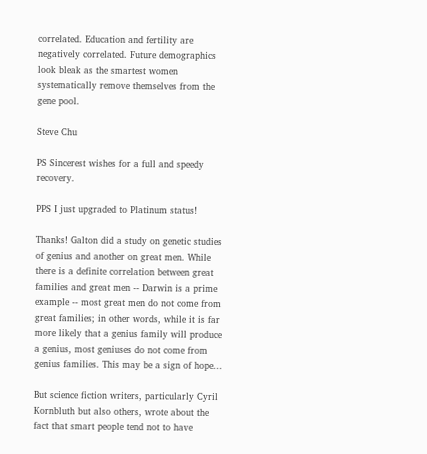correlated. Education and fertility are negatively correlated. Future demographics look bleak as the smartest women systematically remove themselves from the gene pool.

Steve Chu

PS Sincerest wishes for a full and speedy recovery.

PPS I just upgraded to Platinum status!

Thanks! Galton did a study on genetic studies of genius and another on great men. While there is a definite correlation between great families and great men -- Darwin is a prime example -- most great men do not come from great families; in other words, while it is far more likely that a genius family will produce a genius, most geniuses do not come from genius families. This may be a sign of hope...

But science fiction writers, particularly Cyril Kornbluth but also others, wrote about the fact that smart people tend not to have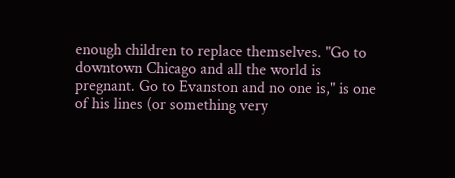enough children to replace themselves. "Go to downtown Chicago and all the world is pregnant. Go to Evanston and no one is," is one of his lines (or something very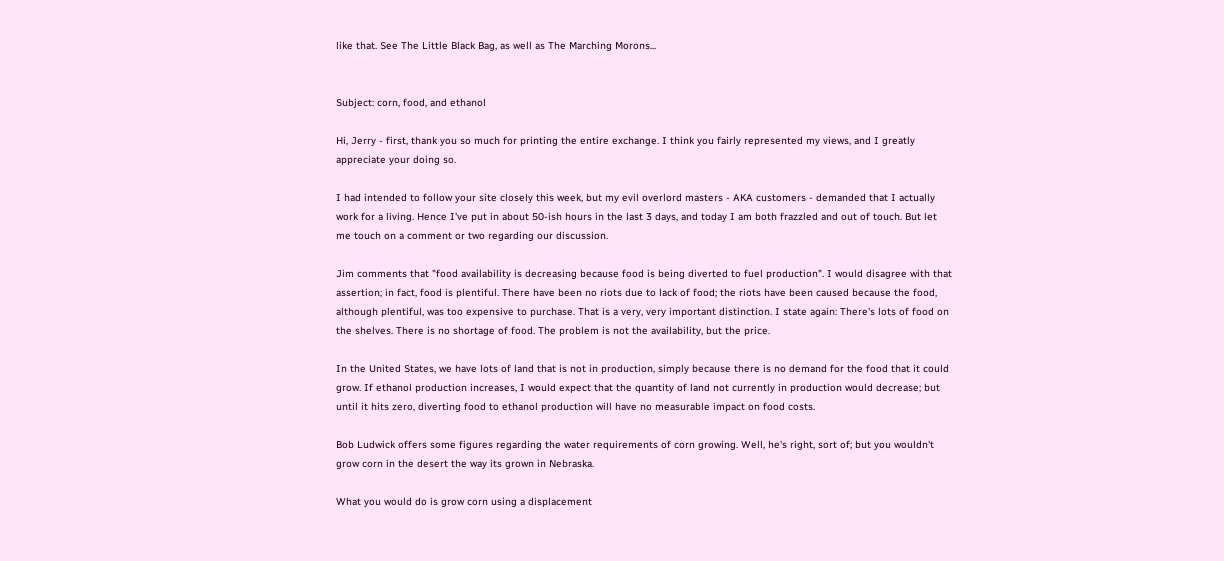like that. See The Little Black Bag, as well as The Marching Morons...


Subject: corn, food, and ethanol

Hi, Jerry - first, thank you so much for printing the entire exchange. I think you fairly represented my views, and I greatly appreciate your doing so.

I had intended to follow your site closely this week, but my evil overlord masters - AKA customers - demanded that I actually work for a living. Hence I've put in about 50-ish hours in the last 3 days, and today I am both frazzled and out of touch. But let me touch on a comment or two regarding our discussion.

Jim comments that "food availability is decreasing because food is being diverted to fuel production". I would disagree with that assertion; in fact, food is plentiful. There have been no riots due to lack of food; the riots have been caused because the food, although plentiful, was too expensive to purchase. That is a very, very important distinction. I state again: There's lots of food on the shelves. There is no shortage of food. The problem is not the availability, but the price.

In the United States, we have lots of land that is not in production, simply because there is no demand for the food that it could grow. If ethanol production increases, I would expect that the quantity of land not currently in production would decrease; but until it hits zero, diverting food to ethanol production will have no measurable impact on food costs.

Bob Ludwick offers some figures regarding the water requirements of corn growing. Well, he's right, sort of; but you wouldn't grow corn in the desert the way its grown in Nebraska.

What you would do is grow corn using a displacement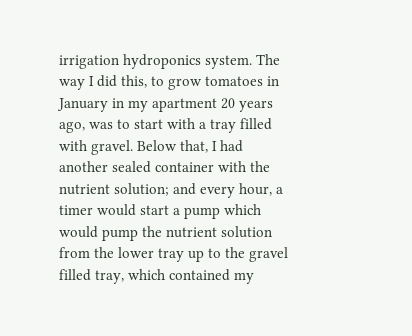irrigation hydroponics system. The way I did this, to grow tomatoes in January in my apartment 20 years ago, was to start with a tray filled with gravel. Below that, I had another sealed container with the nutrient solution; and every hour, a timer would start a pump which would pump the nutrient solution from the lower tray up to the gravel filled tray, which contained my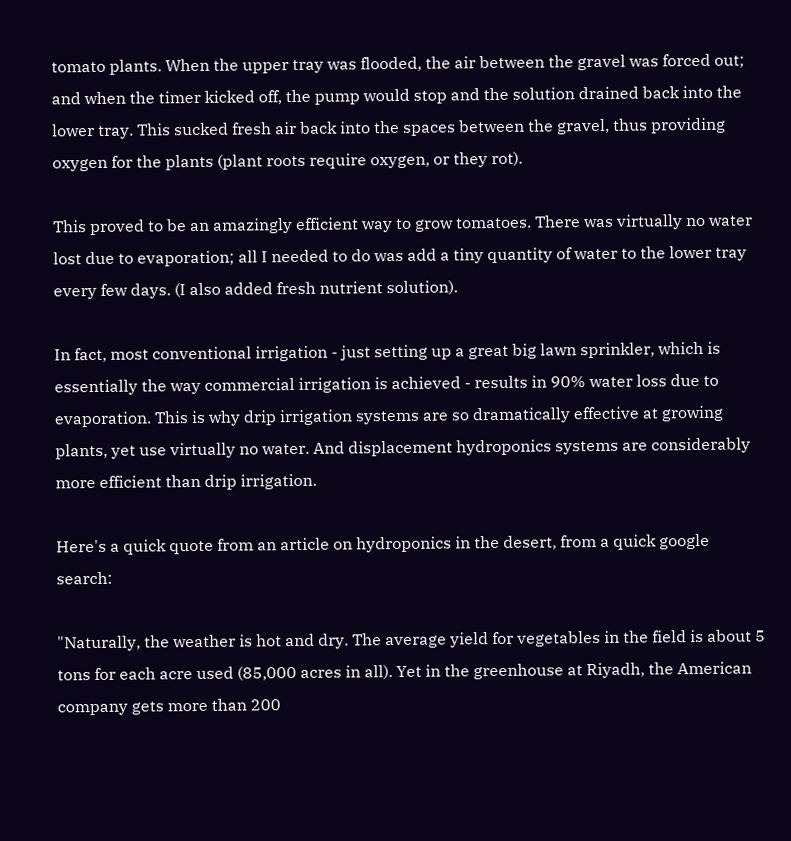tomato plants. When the upper tray was flooded, the air between the gravel was forced out; and when the timer kicked off, the pump would stop and the solution drained back into the lower tray. This sucked fresh air back into the spaces between the gravel, thus providing oxygen for the plants (plant roots require oxygen, or they rot).

This proved to be an amazingly efficient way to grow tomatoes. There was virtually no water lost due to evaporation; all I needed to do was add a tiny quantity of water to the lower tray every few days. (I also added fresh nutrient solution).

In fact, most conventional irrigation - just setting up a great big lawn sprinkler, which is essentially the way commercial irrigation is achieved - results in 90% water loss due to evaporation. This is why drip irrigation systems are so dramatically effective at growing plants, yet use virtually no water. And displacement hydroponics systems are considerably more efficient than drip irrigation.

Here's a quick quote from an article on hydroponics in the desert, from a quick google search:

"Naturally, the weather is hot and dry. The average yield for vegetables in the field is about 5 tons for each acre used (85,000 acres in all). Yet in the greenhouse at Riyadh, the American company gets more than 200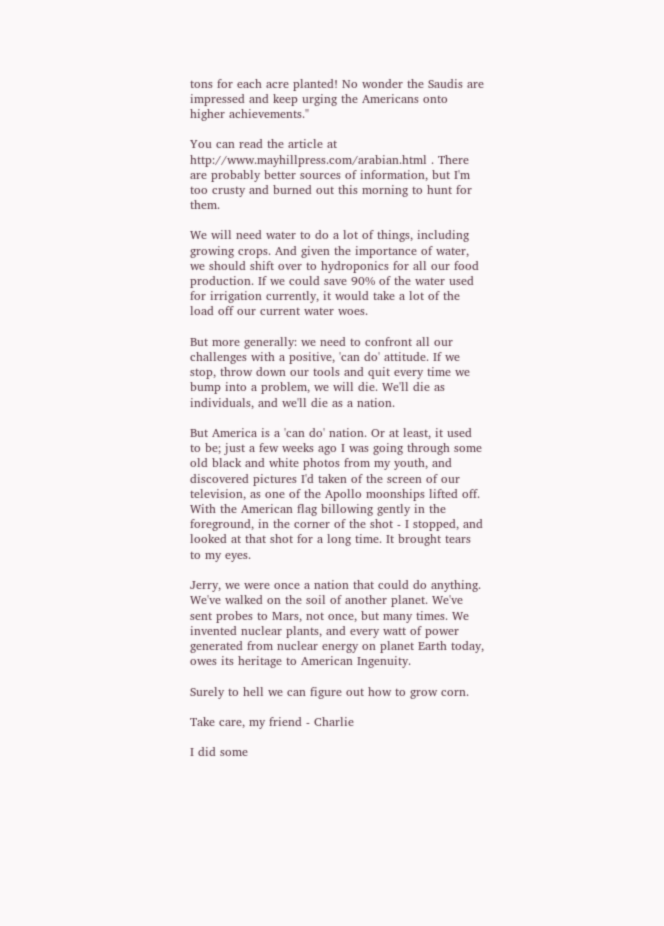tons for each acre planted! No wonder the Saudis are impressed and keep urging the Americans onto higher achievements."

You can read the article at http://www.mayhillpress.com/arabian.html . There are probably better sources of information, but I'm too crusty and burned out this morning to hunt for them.

We will need water to do a lot of things, including growing crops. And given the importance of water, we should shift over to hydroponics for all our food production. If we could save 90% of the water used for irrigation currently, it would take a lot of the load off our current water woes.

But more generally: we need to confront all our challenges with a positive, 'can do' attitude. If we stop, throw down our tools and quit every time we bump into a problem, we will die. We'll die as individuals, and we'll die as a nation.

But America is a 'can do' nation. Or at least, it used to be; just a few weeks ago I was going through some old black and white photos from my youth, and discovered pictures I'd taken of the screen of our television, as one of the Apollo moonships lifted off. With the American flag billowing gently in the foreground, in the corner of the shot - I stopped, and looked at that shot for a long time. It brought tears to my eyes.

Jerry, we were once a nation that could do anything. We've walked on the soil of another planet. We've sent probes to Mars, not once, but many times. We invented nuclear plants, and every watt of power generated from nuclear energy on planet Earth today, owes its heritage to American Ingenuity.

Surely to hell we can figure out how to grow corn.

Take care, my friend - Charlie

I did some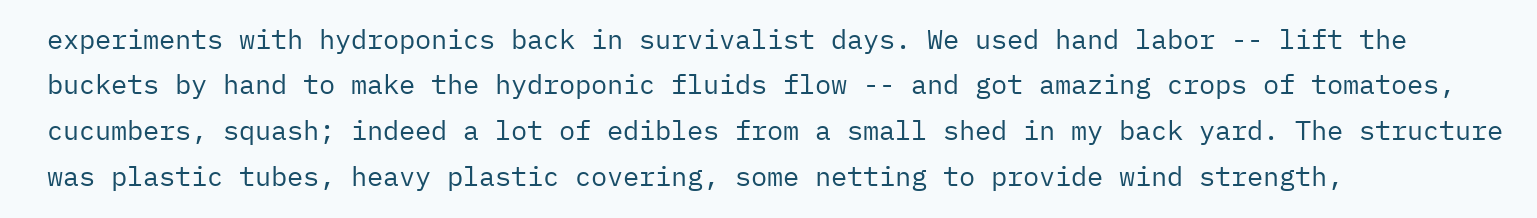experiments with hydroponics back in survivalist days. We used hand labor -- lift the buckets by hand to make the hydroponic fluids flow -- and got amazing crops of tomatoes, cucumbers, squash; indeed a lot of edibles from a small shed in my back yard. The structure was plastic tubes, heavy plastic covering, some netting to provide wind strength,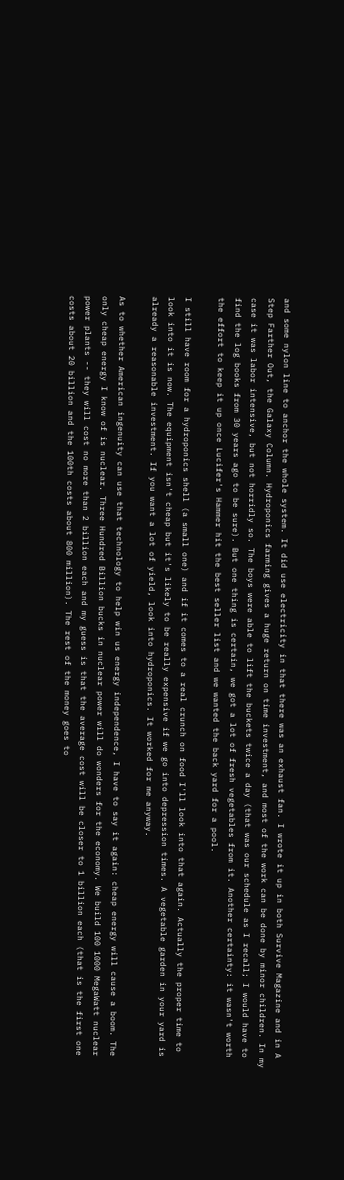and some nylon line to anchor the whole system. It did use electricity in that there was an exhaust fan. I wrote it up in both Survive Magazine and in A Step Farther Out, the Galaxy Column. Hydroponics farming gives a huge return on time investment, and most of the work can be done by minor children. In my case it was labor intensive, but not horridly so. The boys were able to lift the buckets twice a day (that was our schedule as I recall; I would have to find the log books from 30 years ago to be sure). But one thing is certain, we got a lot of fresh vegetables from it. Another certainty: it wasn't worth the effort to keep it up once Lucifer's Hammer hit the best seller list and we wanted the back yard for a pool.

I still have room for a hydroponics shell (a small one) and if it comes to a real crunch on food I'll look into that again. Actually the proper time to look into it is now. The equipment isn't cheap but it's likely to be really expensive if we go into depression times. A vegetable garden in your yard is already a reasonable investment. If you want a lot of yield, look into hydroponics. It worked for me anyway.

As to whether American ingenuity can use that technology to help win us energy independence, I have to say it again: cheap energy will cause a boom. The only cheap energy I know of is nuclear. Three Hundred Billion bucks in nuclear power will do wonders for the economy. We build 100 1000 MegaWatt nuclear power plants -- they will cost no more than 2 billion each and my guess is that the average cost will be closer to 1 billion each (that is the first one costs about 20 billion and the 100th costs about 800 million). The rest of the money goes to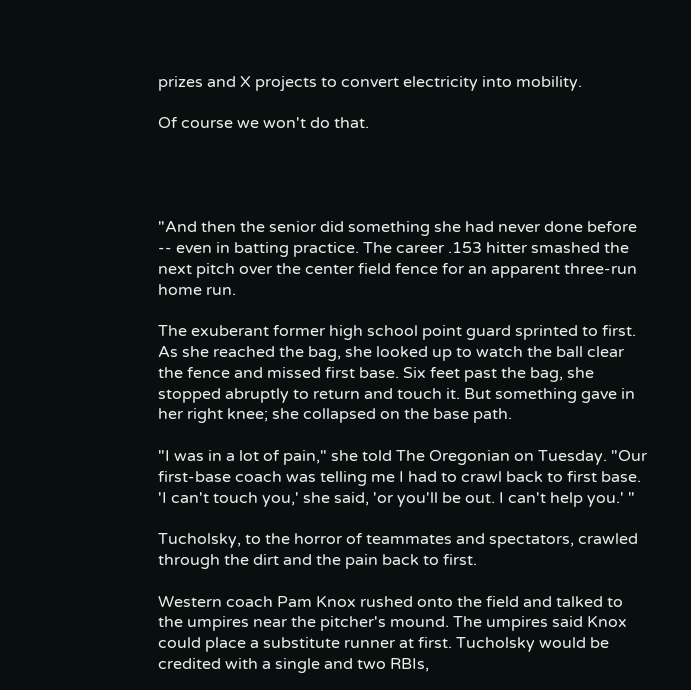prizes and X projects to convert electricity into mobility.

Of course we won't do that.




"And then the senior did something she had never done before -- even in batting practice. The career .153 hitter smashed the next pitch over the center field fence for an apparent three-run home run.

The exuberant former high school point guard sprinted to first. As she reached the bag, she looked up to watch the ball clear the fence and missed first base. Six feet past the bag, she stopped abruptly to return and touch it. But something gave in her right knee; she collapsed on the base path.

"I was in a lot of pain," she told The Oregonian on Tuesday. "Our first-base coach was telling me I had to crawl back to first base. 'I can't touch you,' she said, 'or you'll be out. I can't help you.' "

Tucholsky, to the horror of teammates and spectators, crawled through the dirt and the pain back to first.

Western coach Pam Knox rushed onto the field and talked to the umpires near the pitcher's mound. The umpires said Knox could place a substitute runner at first. Tucholsky would be credited with a single and two RBIs,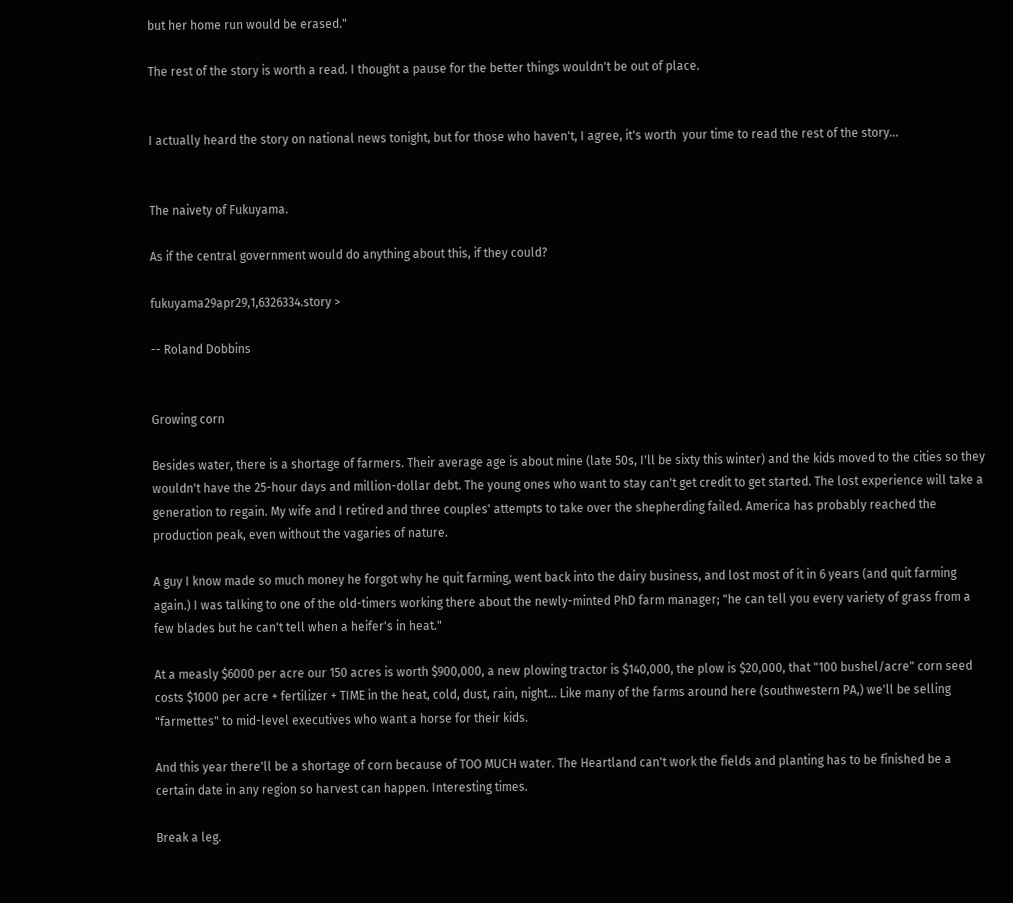but her home run would be erased."

The rest of the story is worth a read. I thought a pause for the better things wouldn't be out of place.


I actually heard the story on national news tonight, but for those who haven't, I agree, it's worth  your time to read the rest of the story...


The naivety of Fukuyama.

As if the central government would do anything about this, if they could?

fukuyama29apr29,1,6326334.story >

-- Roland Dobbins


Growing corn

Besides water, there is a shortage of farmers. Their average age is about mine (late 50s, I'll be sixty this winter) and the kids moved to the cities so they wouldn't have the 25-hour days and million-dollar debt. The young ones who want to stay can't get credit to get started. The lost experience will take a generation to regain. My wife and I retired and three couples' attempts to take over the shepherding failed. America has probably reached the production peak, even without the vagaries of nature.

A guy I know made so much money he forgot why he quit farming, went back into the dairy business, and lost most of it in 6 years (and quit farming again.) I was talking to one of the old-timers working there about the newly-minted PhD farm manager; "he can tell you every variety of grass from a few blades but he can't tell when a heifer's in heat."

At a measly $6000 per acre our 150 acres is worth $900,000, a new plowing tractor is $140,000, the plow is $20,000, that "100 bushel/acre" corn seed costs $1000 per acre + fertilizer + TIME in the heat, cold, dust, rain, night... Like many of the farms around here (southwestern PA,) we'll be selling "farmettes" to mid-level executives who want a horse for their kids.

And this year there'll be a shortage of corn because of TOO MUCH water. The Heartland can't work the fields and planting has to be finished be a certain date in any region so harvest can happen. Interesting times.

Break a leg.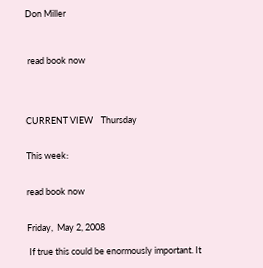Don Miller



 read book now




CURRENT VIEW    Thursday


This week:


read book now


Friday,  May 2, 2008

 If true this could be enormously important. It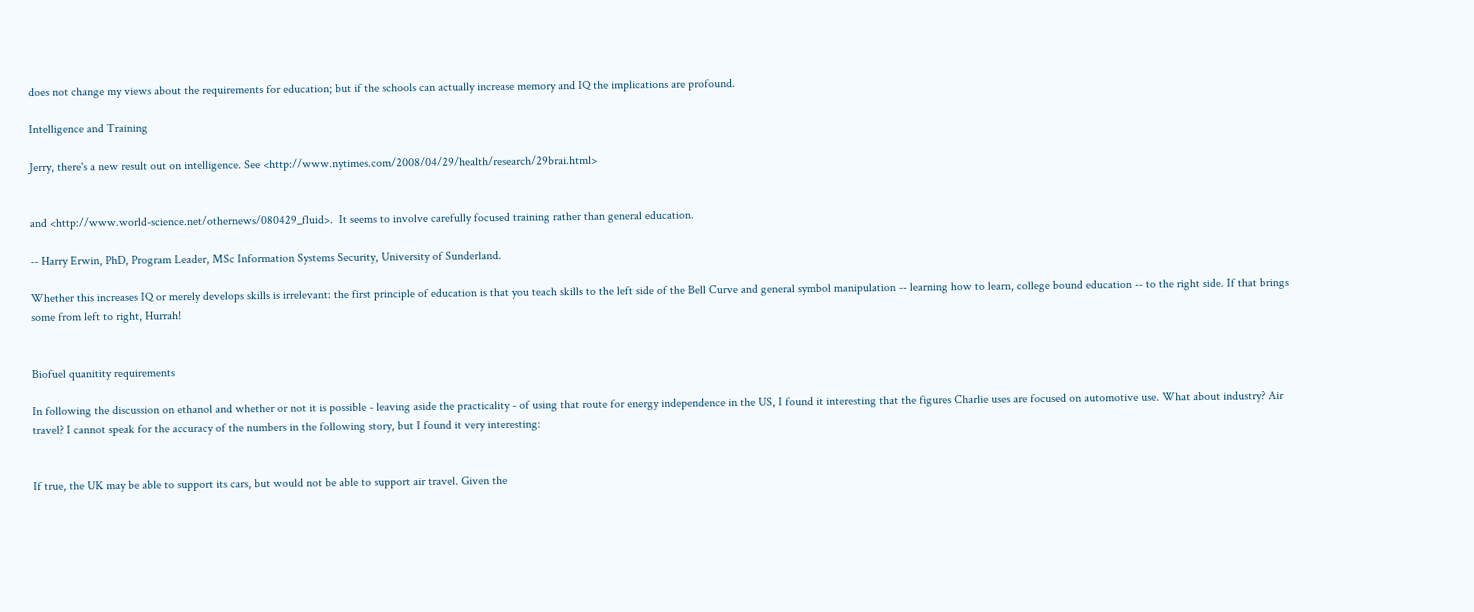does not change my views about the requirements for education; but if the schools can actually increase memory and IQ the implications are profound.

Intelligence and Training

Jerry, there's a new result out on intelligence. See <http://www.nytimes.com/2008/04/29/health/research/29brai.html>


and <http://www.world-science.net/othernews/080429_fluid>.  It seems to involve carefully focused training rather than general education.

-- Harry Erwin, PhD, Program Leader, MSc Information Systems Security, University of Sunderland.

Whether this increases IQ or merely develops skills is irrelevant: the first principle of education is that you teach skills to the left side of the Bell Curve and general symbol manipulation -- learning how to learn, college bound education -- to the right side. If that brings some from left to right, Hurrah!


Biofuel quanitity requirements

In following the discussion on ethanol and whether or not it is possible - leaving aside the practicality - of using that route for energy independence in the US, I found it interesting that the figures Charlie uses are focused on automotive use. What about industry? Air travel? I cannot speak for the accuracy of the numbers in the following story, but I found it very interesting:


If true, the UK may be able to support its cars, but would not be able to support air travel. Given the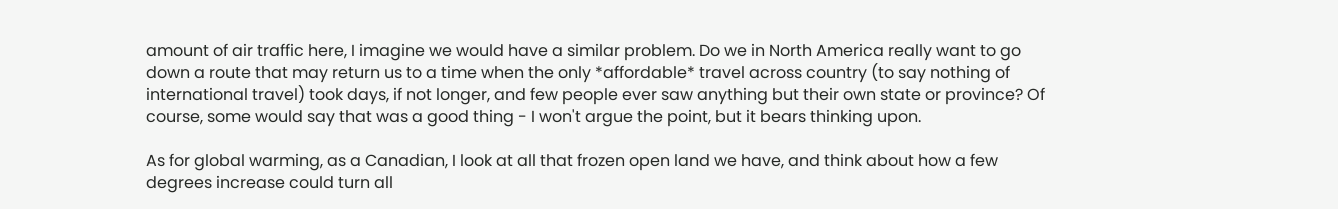amount of air traffic here, I imagine we would have a similar problem. Do we in North America really want to go down a route that may return us to a time when the only *affordable* travel across country (to say nothing of international travel) took days, if not longer, and few people ever saw anything but their own state or province? Of course, some would say that was a good thing - I won't argue the point, but it bears thinking upon.

As for global warming, as a Canadian, I look at all that frozen open land we have, and think about how a few degrees increase could turn all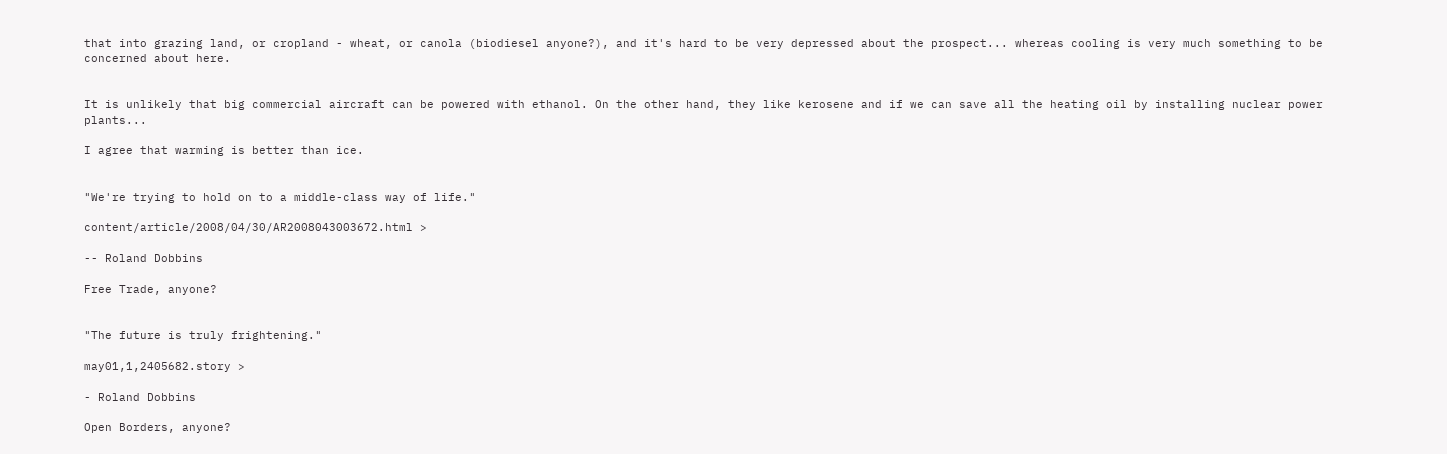that into grazing land, or cropland - wheat, or canola (biodiesel anyone?), and it's hard to be very depressed about the prospect... whereas cooling is very much something to be concerned about here.


It is unlikely that big commercial aircraft can be powered with ethanol. On the other hand, they like kerosene and if we can save all the heating oil by installing nuclear power plants...

I agree that warming is better than ice.


"We're trying to hold on to a middle-class way of life."

content/article/2008/04/30/AR2008043003672.html >

-- Roland Dobbins

Free Trade, anyone?


"The future is truly frightening."

may01,1,2405682.story >

- Roland Dobbins

Open Borders, anyone?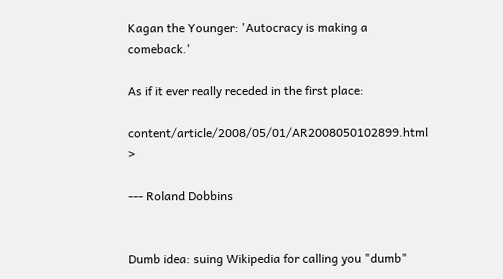Kagan the Younger: 'Autocracy is making a comeback.'

As if it ever really receded in the first place:

content/article/2008/05/01/AR2008050102899.html >

--- Roland Dobbins


Dumb idea: suing Wikipedia for calling you "dumb"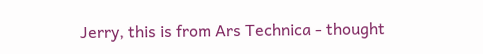Jerry, this is from Ars Technica - thought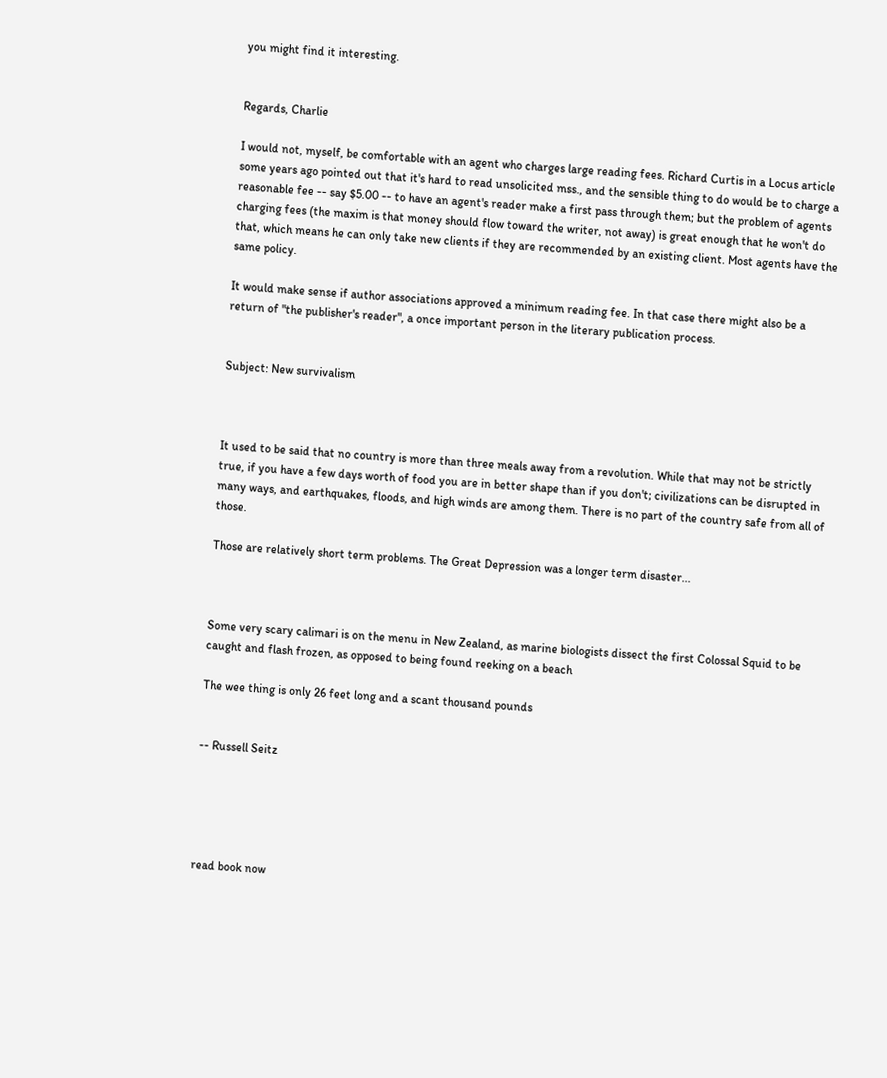you might find it interesting.


Regards, Charlie

I would not, myself, be comfortable with an agent who charges large reading fees. Richard Curtis in a Locus article some years ago pointed out that it's hard to read unsolicited mss., and the sensible thing to do would be to charge a reasonable fee -- say $5.00 -- to have an agent's reader make a first pass through them; but the problem of agents charging fees (the maxim is that money should flow toward the writer, not away) is great enough that he won't do that, which means he can only take new clients if they are recommended by an existing client. Most agents have the same policy.

It would make sense if author associations approved a minimum reading fee. In that case there might also be a return of "the publisher's reader", a once important person in the literary publication process.


Subject: New survivalism



It used to be said that no country is more than three meals away from a revolution. While that may not be strictly true, if you have a few days worth of food you are in better shape than if you don't; civilizations can be disrupted in many ways, and earthquakes, floods, and high winds are among them. There is no part of the country safe from all of those.

Those are relatively short term problems. The Great Depression was a longer term disaster...



Some very scary calimari is on the menu in New Zealand, as marine biologists dissect the first Colossal Squid to be caught and flash frozen, as opposed to being found reeking on a beach

The wee thing is only 26 feet long and a scant thousand pounds


-- Russell Seitz





read book now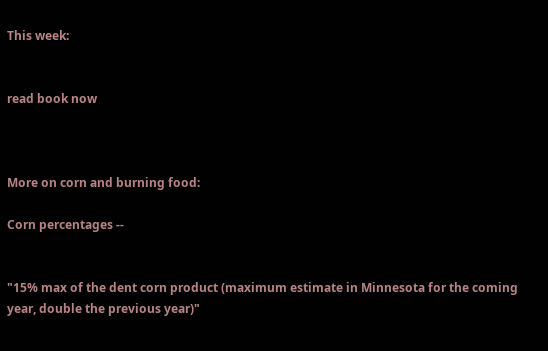This week:


read book now



More on corn and burning food:

Corn percentages --


"15% max of the dent corn product (maximum estimate in Minnesota for the coming year, double the previous year)"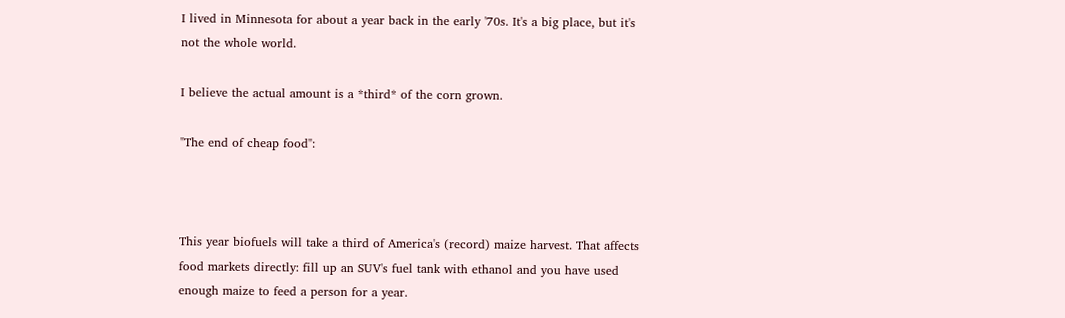I lived in Minnesota for about a year back in the early '70s. It's a big place, but it's not the whole world.

I believe the actual amount is a *third* of the corn grown.

"The end of cheap food":



This year biofuels will take a third of America's (record) maize harvest. That affects food markets directly: fill up an SUV's fuel tank with ethanol and you have used enough maize to feed a person for a year.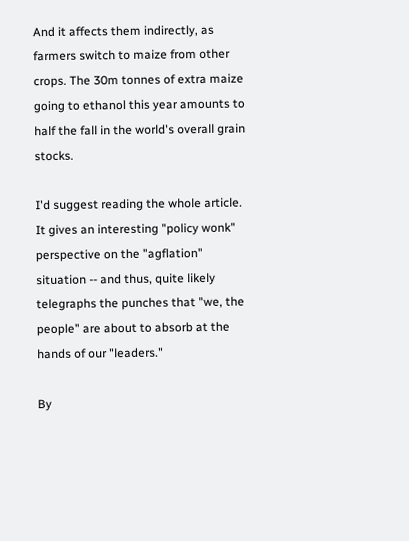And it affects them indirectly, as farmers switch to maize from other crops. The 30m tonnes of extra maize going to ethanol this year amounts to half the fall in the world's overall grain stocks.

I'd suggest reading the whole article. It gives an interesting "policy wonk" perspective on the "agflation" situation -- and thus, quite likely telegraphs the punches that "we, the people" are about to absorb at the hands of our "leaders."

By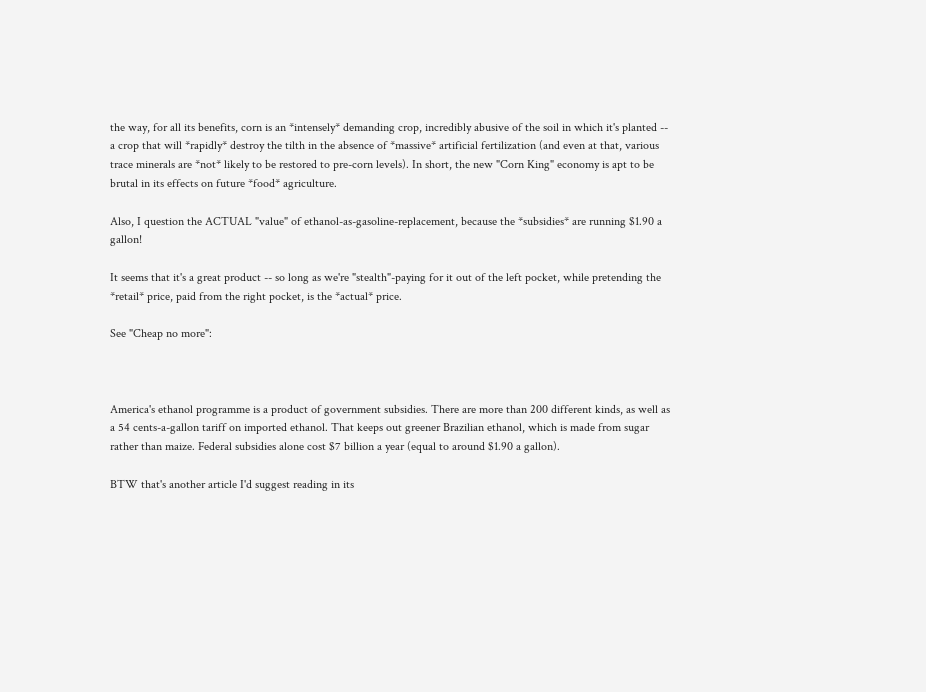the way, for all its benefits, corn is an *intensely* demanding crop, incredibly abusive of the soil in which it's planted -- a crop that will *rapidly* destroy the tilth in the absence of *massive* artificial fertilization (and even at that, various trace minerals are *not* likely to be restored to pre-corn levels). In short, the new "Corn King" economy is apt to be brutal in its effects on future *food* agriculture.

Also, I question the ACTUAL "value" of ethanol-as-gasoline-replacement, because the *subsidies* are running $1.90 a gallon!

It seems that it's a great product -- so long as we're "stealth"-paying for it out of the left pocket, while pretending the *retail* price, paid from the right pocket, is the *actual* price.

See "Cheap no more":



America's ethanol programme is a product of government subsidies. There are more than 200 different kinds, as well as a 54 cents-a-gallon tariff on imported ethanol. That keeps out greener Brazilian ethanol, which is made from sugar rather than maize. Federal subsidies alone cost $7 billion a year (equal to around $1.90 a gallon).

BTW that's another article I'd suggest reading in its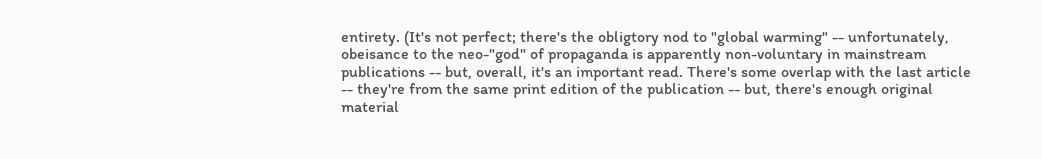entirety. (It's not perfect; there's the obligtory nod to "global warming" -- unfortunately, obeisance to the neo-"god" of propaganda is apparently non-voluntary in mainstream publications -- but, overall, it's an important read. There's some overlap with the last article -- they're from the same print edition of the publication -- but, there's enough original material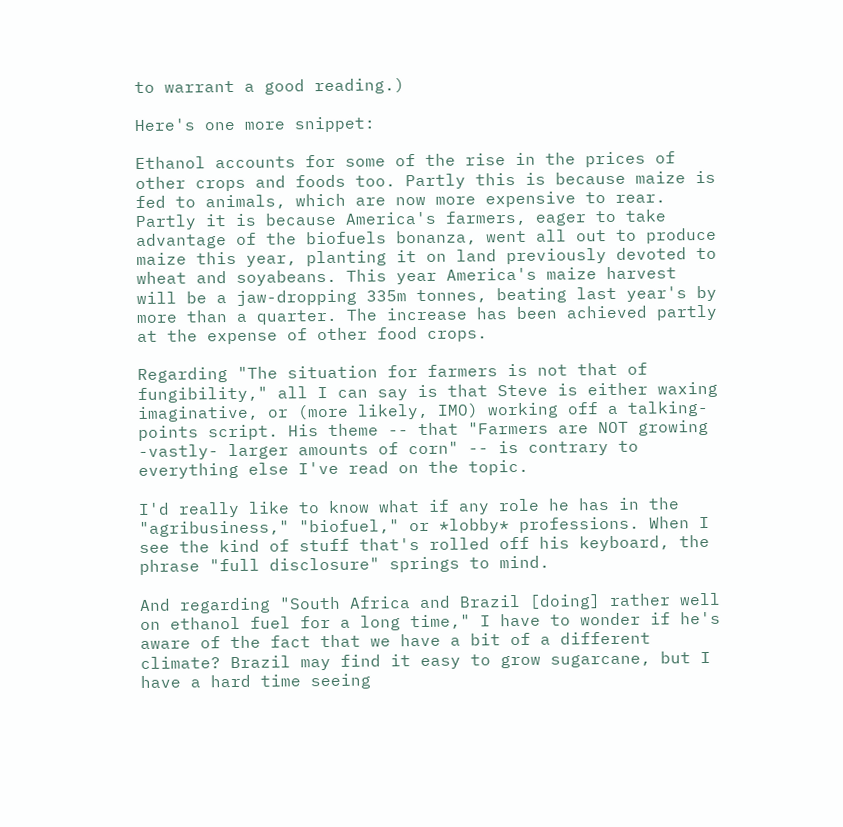to warrant a good reading.)

Here's one more snippet:

Ethanol accounts for some of the rise in the prices of other crops and foods too. Partly this is because maize is fed to animals, which are now more expensive to rear. Partly it is because America's farmers, eager to take advantage of the biofuels bonanza, went all out to produce maize this year, planting it on land previously devoted to wheat and soyabeans. This year America's maize harvest will be a jaw-dropping 335m tonnes, beating last year's by more than a quarter. The increase has been achieved partly at the expense of other food crops.

Regarding "The situation for farmers is not that of fungibility," all I can say is that Steve is either waxing imaginative, or (more likely, IMO) working off a talking-points script. His theme -- that "Farmers are NOT growing -vastly- larger amounts of corn" -- is contrary to everything else I've read on the topic.

I'd really like to know what if any role he has in the "agribusiness," "biofuel," or *lobby* professions. When I see the kind of stuff that's rolled off his keyboard, the phrase "full disclosure" springs to mind.

And regarding "South Africa and Brazil [doing] rather well on ethanol fuel for a long time," I have to wonder if he's aware of the fact that we have a bit of a different climate? Brazil may find it easy to grow sugarcane, but I have a hard time seeing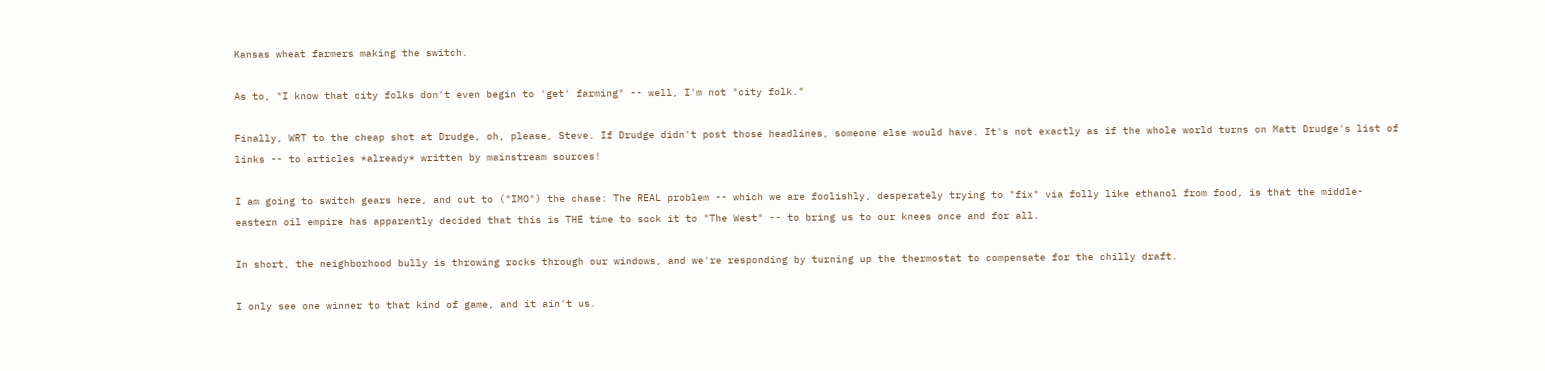Kansas wheat farmers making the switch.

As to, "I know that city folks don't even begin to 'get' farming" -- well, I'm not "city folk."

Finally, WRT to the cheap shot at Drudge, oh, please, Steve. If Drudge didn't post those headlines, someone else would have. It's not exactly as if the whole world turns on Matt Drudge's list of links -- to articles *already* written by mainstream sources!

I am going to switch gears here, and cut to ("IMO") the chase: The REAL problem -- which we are foolishly, desperately trying to "fix" via folly like ethanol from food, is that the middle-eastern oil empire has apparently decided that this is THE time to sock it to "The West" -- to bring us to our knees once and for all.

In short, the neighborhood bully is throwing rocks through our windows, and we're responding by turning up the thermostat to compensate for the chilly draft.

I only see one winner to that kind of game, and it ain't us.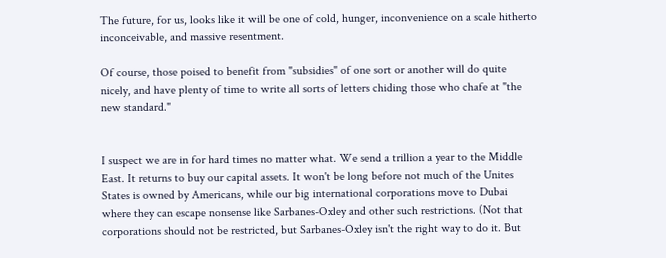The future, for us, looks like it will be one of cold, hunger, inconvenience on a scale hitherto inconceivable, and massive resentment.

Of course, those poised to benefit from "subsidies" of one sort or another will do quite nicely, and have plenty of time to write all sorts of letters chiding those who chafe at "the new standard."


I suspect we are in for hard times no matter what. We send a trillion a year to the Middle East. It returns to buy our capital assets. It won't be long before not much of the Unites States is owned by Americans, while our big international corporations move to Dubai where they can escape nonsense like Sarbanes-Oxley and other such restrictions. (Not that corporations should not be restricted, but Sarbanes-Oxley isn't the right way to do it. But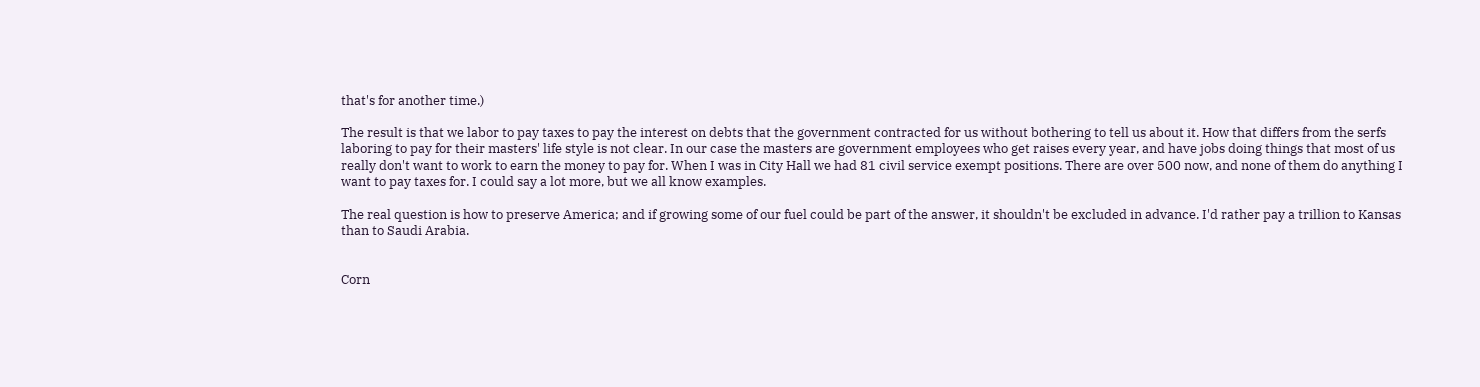that's for another time.)

The result is that we labor to pay taxes to pay the interest on debts that the government contracted for us without bothering to tell us about it. How that differs from the serfs laboring to pay for their masters' life style is not clear. In our case the masters are government employees who get raises every year, and have jobs doing things that most of us really don't want to work to earn the money to pay for. When I was in City Hall we had 81 civil service exempt positions. There are over 500 now, and none of them do anything I want to pay taxes for. I could say a lot more, but we all know examples.

The real question is how to preserve America; and if growing some of our fuel could be part of the answer, it shouldn't be excluded in advance. I'd rather pay a trillion to Kansas than to Saudi Arabia.


Corn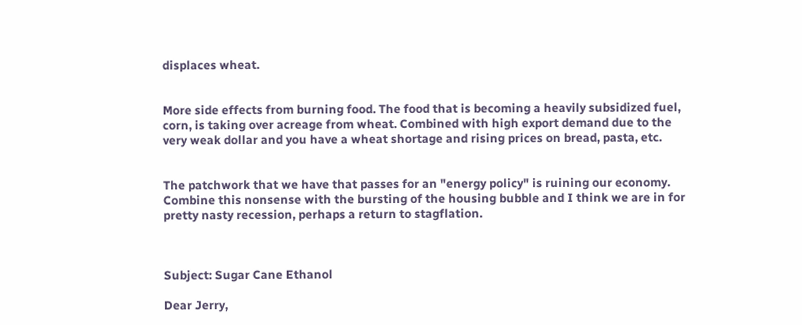displaces wheat.


More side effects from burning food. The food that is becoming a heavily subsidized fuel, corn, is taking over acreage from wheat. Combined with high export demand due to the very weak dollar and you have a wheat shortage and rising prices on bread, pasta, etc.


The patchwork that we have that passes for an "energy policy" is ruining our economy. Combine this nonsense with the bursting of the housing bubble and I think we are in for pretty nasty recession, perhaps a return to stagflation.



Subject: Sugar Cane Ethanol

Dear Jerry,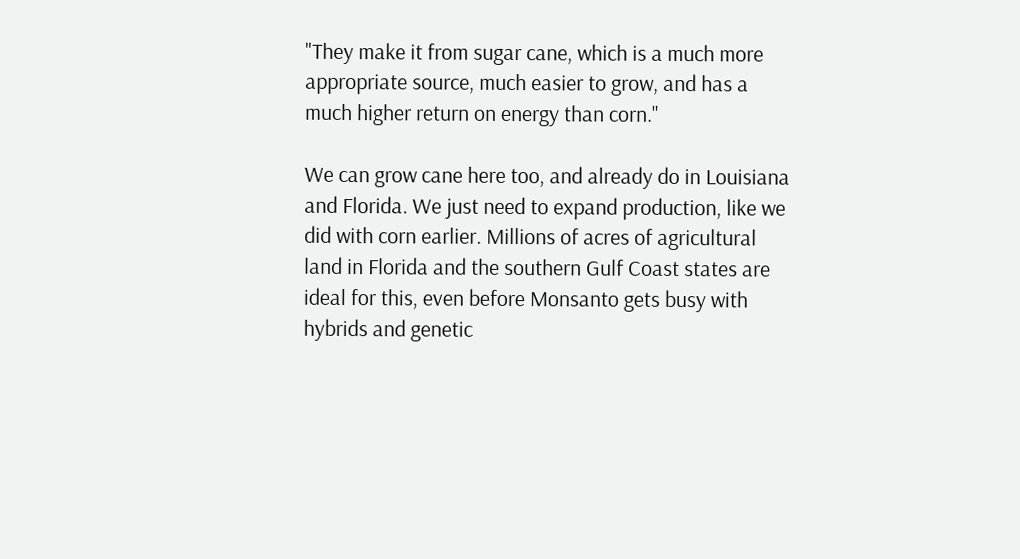"They make it from sugar cane, which is a much more appropriate source, much easier to grow, and has a much higher return on energy than corn."

We can grow cane here too, and already do in Louisiana and Florida. We just need to expand production, like we did with corn earlier. Millions of acres of agricultural land in Florida and the southern Gulf Coast states are ideal for this, even before Monsanto gets busy with hybrids and genetic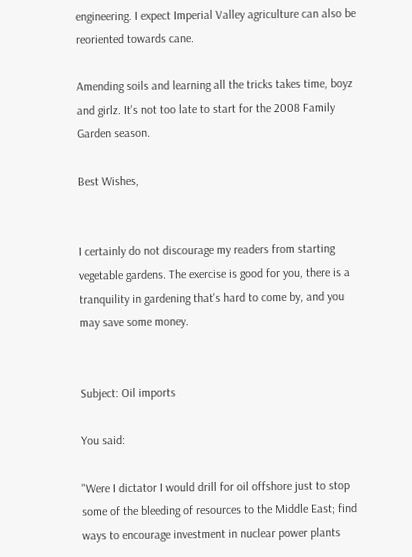engineering. I expect Imperial Valley agriculture can also be reoriented towards cane.

Amending soils and learning all the tricks takes time, boyz and girlz. It's not too late to start for the 2008 Family Garden season.

Best Wishes,


I certainly do not discourage my readers from starting vegetable gardens. The exercise is good for you, there is a tranquility in gardening that's hard to come by, and you may save some money.


Subject: Oil imports

You said:

"Were I dictator I would drill for oil offshore just to stop some of the bleeding of resources to the Middle East; find ways to encourage investment in nuclear power plants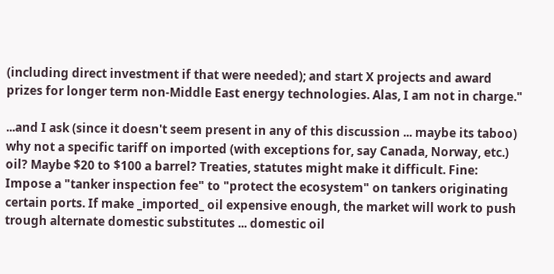(including direct investment if that were needed); and start X projects and award prizes for longer term non-Middle East energy technologies. Alas, I am not in charge."

...and I ask (since it doesn't seem present in any of this discussion ... maybe its taboo) why not a specific tariff on imported (with exceptions for, say Canada, Norway, etc.) oil? Maybe $20 to $100 a barrel? Treaties, statutes might make it difficult. Fine: Impose a "tanker inspection fee" to "protect the ecosystem" on tankers originating certain ports. If make _imported_ oil expensive enough, the market will work to push trough alternate domestic substitutes ... domestic oil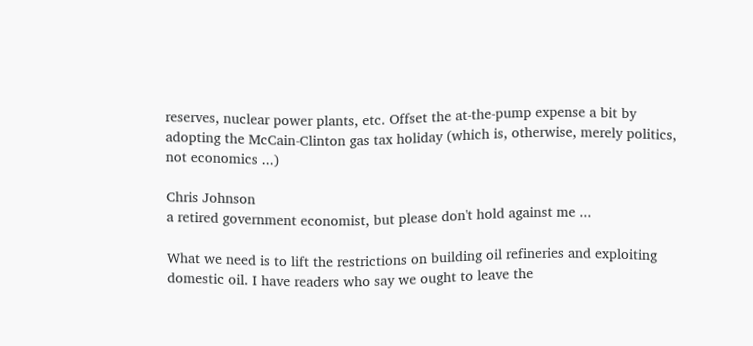reserves, nuclear power plants, etc. Offset the at-the-pump expense a bit by adopting the McCain-Clinton gas tax holiday (which is, otherwise, merely politics, not economics ...)

Chris Johnson
a retired government economist, but please don't hold against me ...

What we need is to lift the restrictions on building oil refineries and exploiting domestic oil. I have readers who say we ought to leave the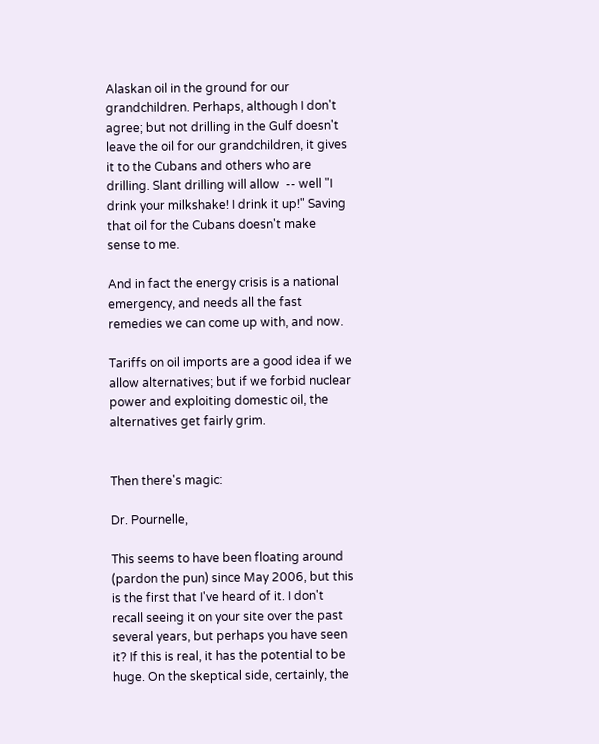Alaskan oil in the ground for our grandchildren. Perhaps, although I don't agree; but not drilling in the Gulf doesn't leave the oil for our grandchildren, it gives it to the Cubans and others who are drilling. Slant drilling will allow  -- well "I drink your milkshake! I drink it up!" Saving that oil for the Cubans doesn't make sense to me.

And in fact the energy crisis is a national emergency, and needs all the fast remedies we can come up with, and now.

Tariffs on oil imports are a good idea if we allow alternatives; but if we forbid nuclear power and exploiting domestic oil, the alternatives get fairly grim.


Then there's magic:

Dr. Pournelle,

This seems to have been floating around (pardon the pun) since May 2006, but this is the first that I've heard of it. I don't recall seeing it on your site over the past several years, but perhaps you have seen it? If this is real, it has the potential to be huge. On the skeptical side, certainly, the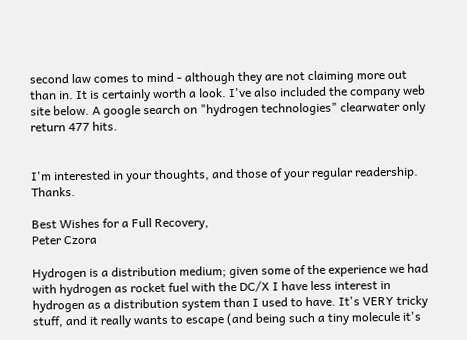second law comes to mind - although they are not claiming more out than in. It is certainly worth a look. I've also included the company web site below. A google search on "hydrogen technologies" clearwater only return 477 hits.


I'm interested in your thoughts, and those of your regular readership. Thanks.

Best Wishes for a Full Recovery,
Peter Czora

Hydrogen is a distribution medium; given some of the experience we had with hydrogen as rocket fuel with the DC/X I have less interest in hydrogen as a distribution system than I used to have. It's VERY tricky stuff, and it really wants to escape (and being such a tiny molecule it's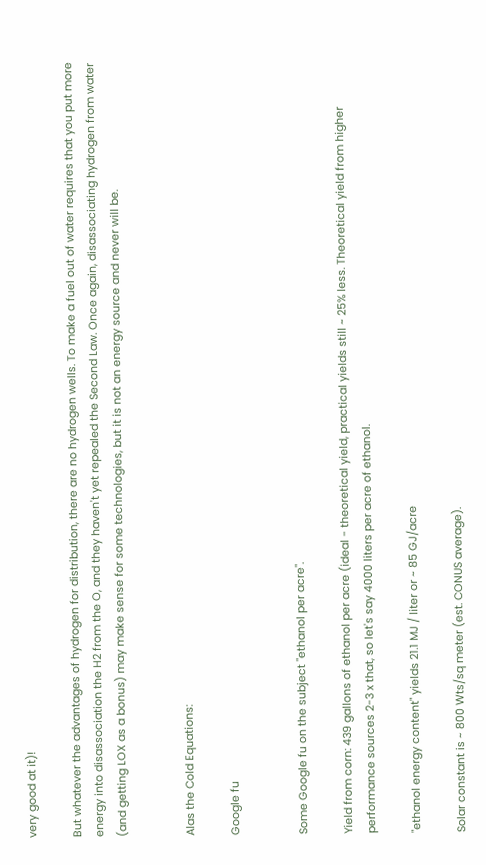very good at it)!

But whatever the advantages of hydrogen for distribution, there are no hydrogen wells. To make a fuel out of water requires that you put more energy into disassociation the H2 from the O, and they haven't yet repealed the Second Law. Once again, disassociating hydrogen from water (and getting LOX as a bonus) may make sense for some technologies, but it is not an energy source and never will be.


Alas the Cold Equations:

Google fu


Some Google fu on the subject "ethanol per acre".

Yield from corn: 439 gallons of ethanol per acre (ideal - theoretical yield, practical yields still ~ 25% less. Theoretical yield from higher performance sources 2-3 x that, so let's say 4000 liters per acre of ethanol.

"ethanol energy content" yields 21.1 MJ / liter or ~ 85 GJ/acre

Solar constant is ~ 800 Wts/sq meter (est. CONUS average).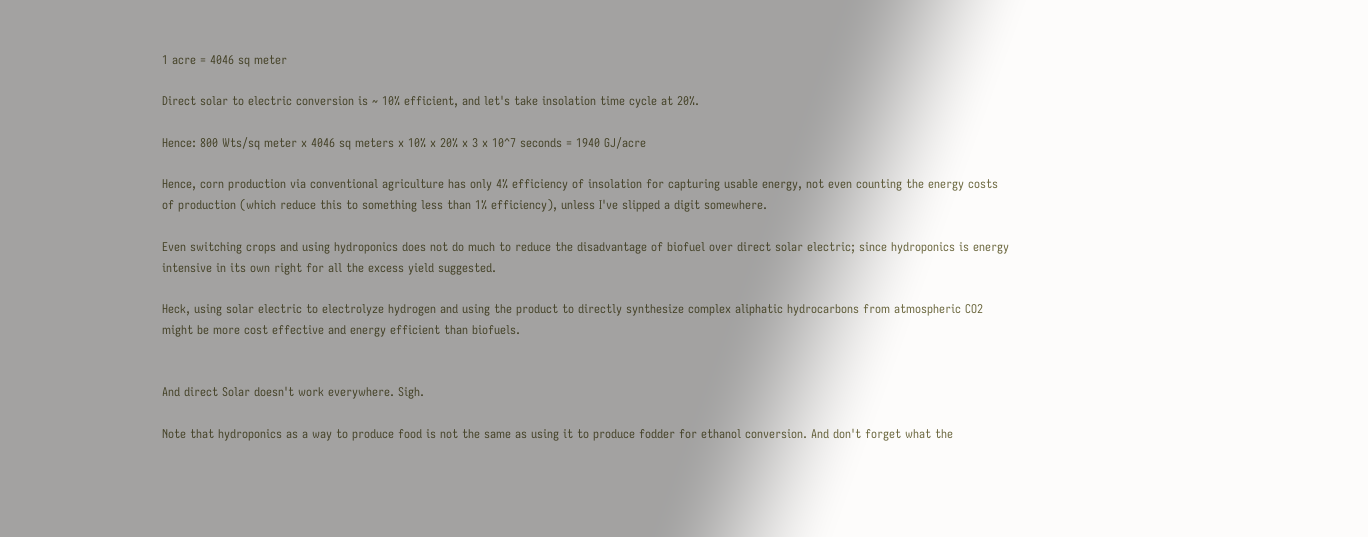1 acre = 4046 sq meter

Direct solar to electric conversion is ~ 10% efficient, and let's take insolation time cycle at 20%.

Hence: 800 Wts/sq meter x 4046 sq meters x 10% x 20% x 3 x 10^7 seconds = 1940 GJ/acre

Hence, corn production via conventional agriculture has only 4% efficiency of insolation for capturing usable energy, not even counting the energy costs of production (which reduce this to something less than 1% efficiency), unless I've slipped a digit somewhere.

Even switching crops and using hydroponics does not do much to reduce the disadvantage of biofuel over direct solar electric; since hydroponics is energy intensive in its own right for all the excess yield suggested.

Heck, using solar electric to electrolyze hydrogen and using the product to directly synthesize complex aliphatic hydrocarbons from atmospheric CO2 might be more cost effective and energy efficient than biofuels.


And direct Solar doesn't work everywhere. Sigh.

Note that hydroponics as a way to produce food is not the same as using it to produce fodder for ethanol conversion. And don't forget what the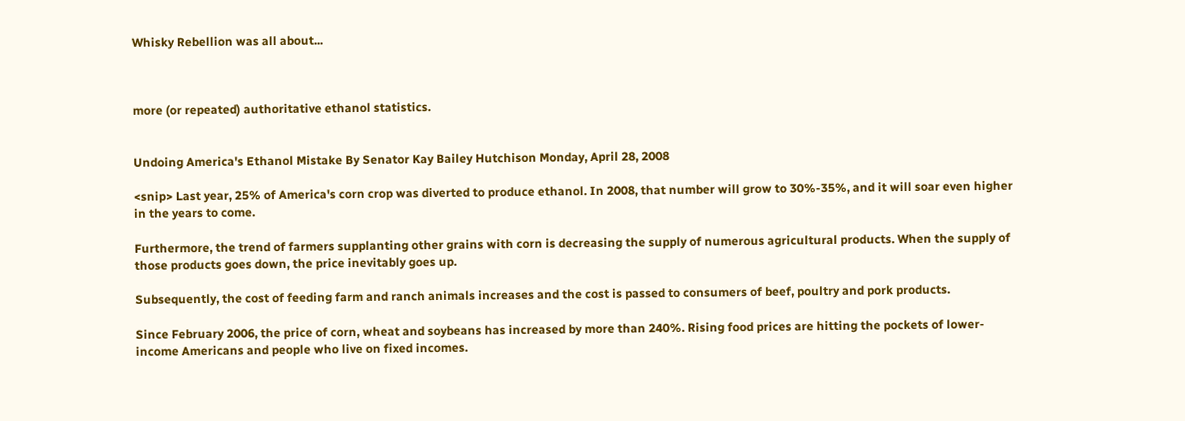Whisky Rebellion was all about...



more (or repeated) authoritative ethanol statistics.


Undoing America's Ethanol Mistake By Senator Kay Bailey Hutchison Monday, April 28, 2008

<snip> Last year, 25% of America's corn crop was diverted to produce ethanol. In 2008, that number will grow to 30%-35%, and it will soar even higher in the years to come.

Furthermore, the trend of farmers supplanting other grains with corn is decreasing the supply of numerous agricultural products. When the supply of those products goes down, the price inevitably goes up.

Subsequently, the cost of feeding farm and ranch animals increases and the cost is passed to consumers of beef, poultry and pork products.

Since February 2006, the price of corn, wheat and soybeans has increased by more than 240%. Rising food prices are hitting the pockets of lower-income Americans and people who live on fixed incomes.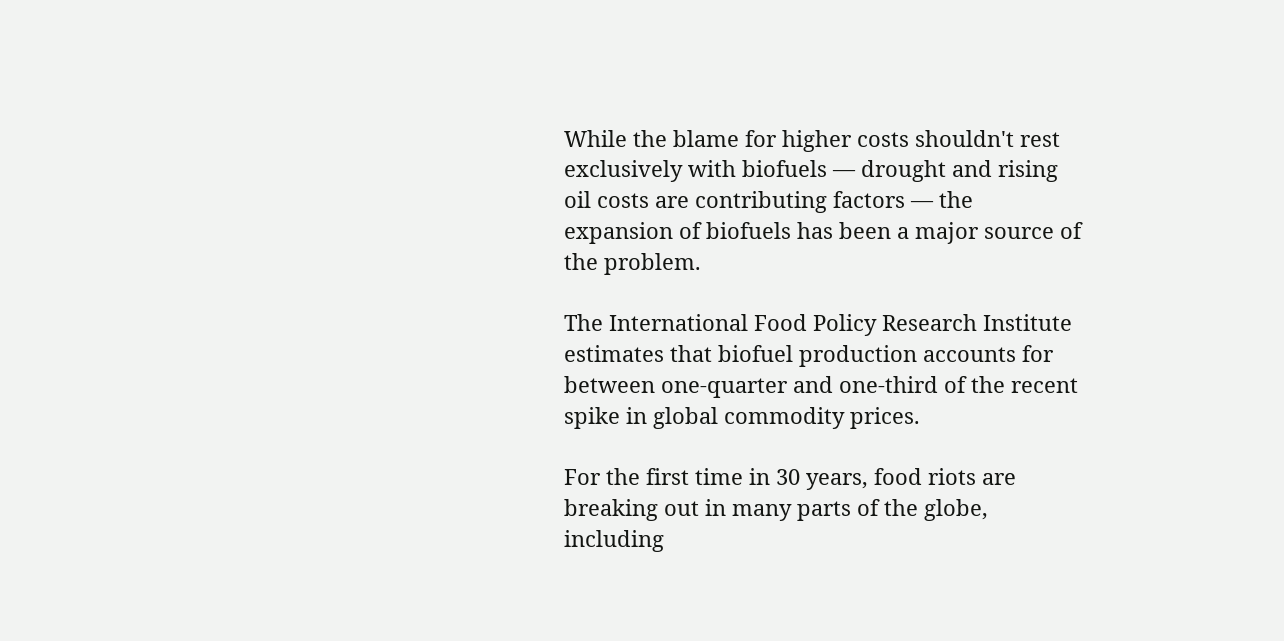While the blame for higher costs shouldn't rest exclusively with biofuels — drought and rising oil costs are contributing factors — the expansion of biofuels has been a major source of the problem.

The International Food Policy Research Institute estimates that biofuel production accounts for between one-quarter and one-third of the recent spike in global commodity prices.

For the first time in 30 years, food riots are breaking out in many parts of the globe, including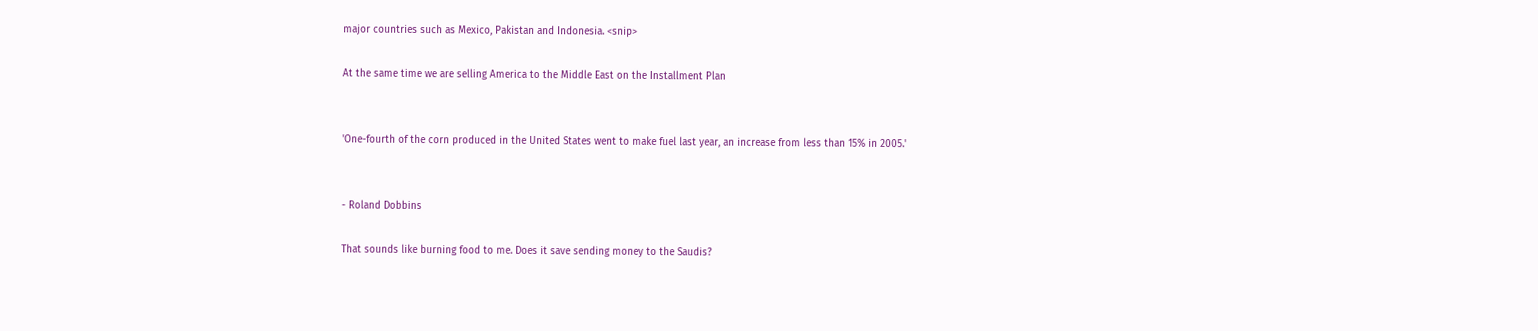major countries such as Mexico, Pakistan and Indonesia. <snip>

At the same time we are selling America to the Middle East on the Installment Plan


'One-fourth of the corn produced in the United States went to make fuel last year, an increase from less than 15% in 2005.'


- Roland Dobbins

That sounds like burning food to me. Does it save sending money to the Saudis?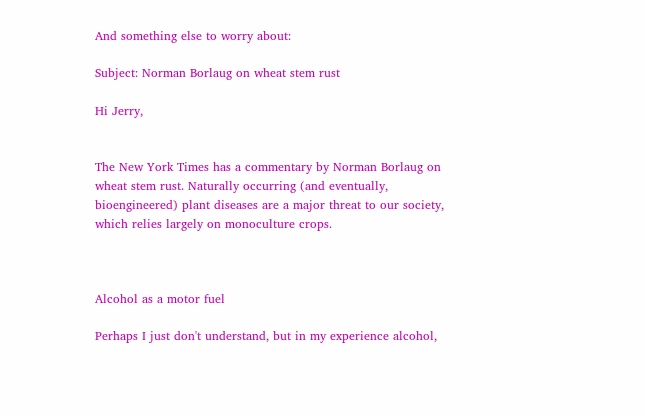And something else to worry about:

Subject: Norman Borlaug on wheat stem rust

Hi Jerry,


The New York Times has a commentary by Norman Borlaug on wheat stem rust. Naturally occurring (and eventually, bioengineered) plant diseases are a major threat to our society, which relies largely on monoculture crops.



Alcohol as a motor fuel

Perhaps I just don't understand, but in my experience alcohol,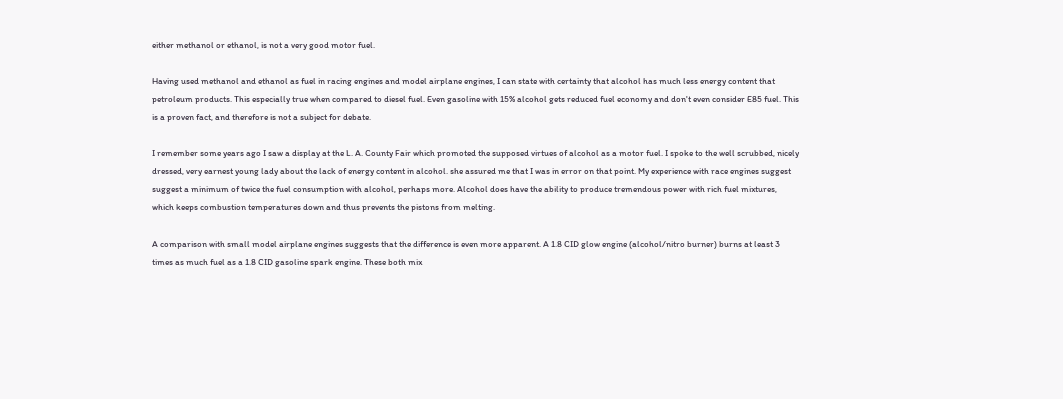either methanol or ethanol, is not a very good motor fuel.

Having used methanol and ethanol as fuel in racing engines and model airplane engines, I can state with certainty that alcohol has much less energy content that petroleum products. This especially true when compared to diesel fuel. Even gasoline with 15% alcohol gets reduced fuel economy and don't even consider E85 fuel. This is a proven fact, and therefore is not a subject for debate.

I remember some years ago I saw a display at the L. A. County Fair which promoted the supposed virtues of alcohol as a motor fuel. I spoke to the well scrubbed, nicely dressed, very earnest young lady about the lack of energy content in alcohol. she assured me that I was in error on that point. My experience with race engines suggest suggest a minimum of twice the fuel consumption with alcohol, perhaps more. Alcohol does have the ability to produce tremendous power with rich fuel mixtures, which keeps combustion temperatures down and thus prevents the pistons from melting.

A comparison with small model airplane engines suggests that the difference is even more apparent. A 1.8 CID glow engine (alcohol/nitro burner) burns at least 3 times as much fuel as a 1.8 CID gasoline spark engine. These both mix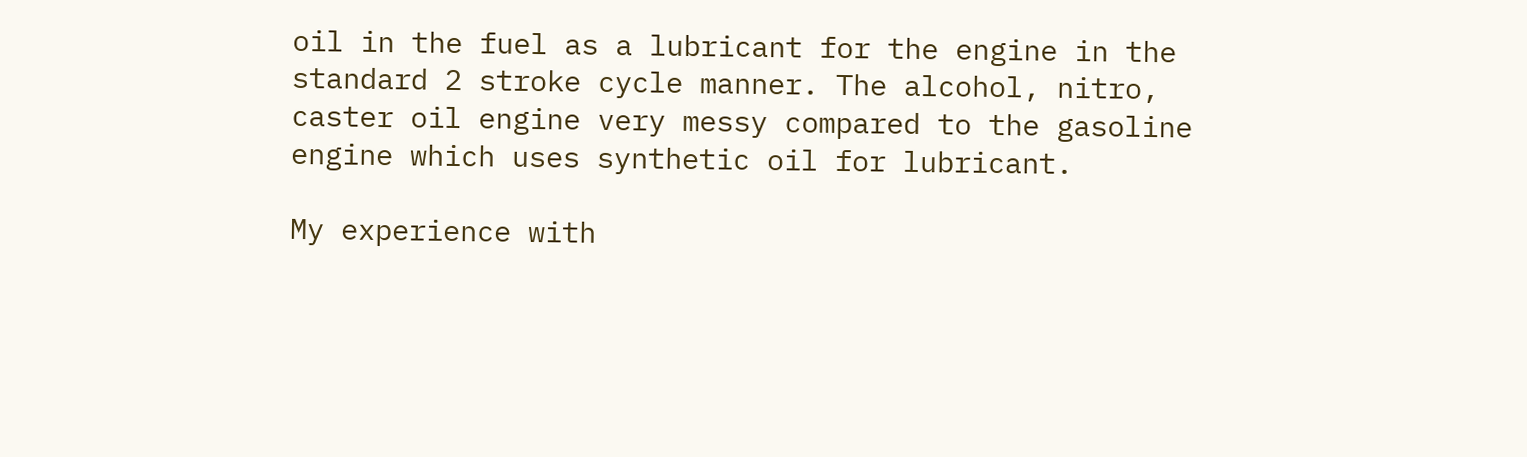oil in the fuel as a lubricant for the engine in the standard 2 stroke cycle manner. The alcohol, nitro, caster oil engine very messy compared to the gasoline engine which uses synthetic oil for lubricant.

My experience with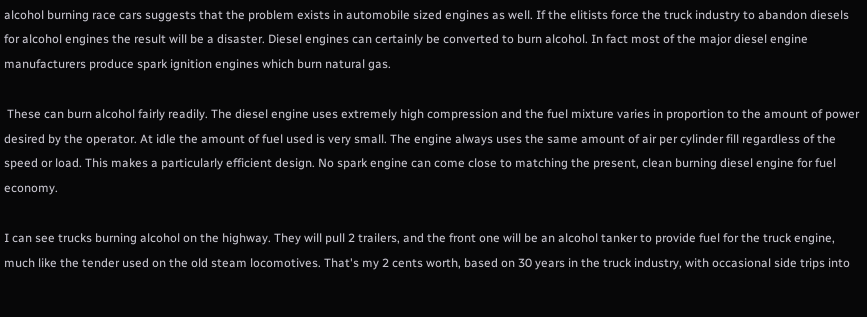alcohol burning race cars suggests that the problem exists in automobile sized engines as well. If the elitists force the truck industry to abandon diesels for alcohol engines the result will be a disaster. Diesel engines can certainly be converted to burn alcohol. In fact most of the major diesel engine manufacturers produce spark ignition engines which burn natural gas.

 These can burn alcohol fairly readily. The diesel engine uses extremely high compression and the fuel mixture varies in proportion to the amount of power desired by the operator. At idle the amount of fuel used is very small. The engine always uses the same amount of air per cylinder fill regardless of the speed or load. This makes a particularly efficient design. No spark engine can come close to matching the present, clean burning diesel engine for fuel economy.

I can see trucks burning alcohol on the highway. They will pull 2 trailers, and the front one will be an alcohol tanker to provide fuel for the truck engine, much like the tender used on the old steam locomotives. That's my 2 cents worth, based on 30 years in the truck industry, with occasional side trips into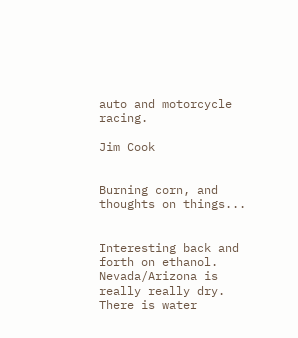auto and motorcycle racing.

Jim Cook


Burning corn, and thoughts on things...


Interesting back and forth on ethanol. Nevada/Arizona is really really dry. There is water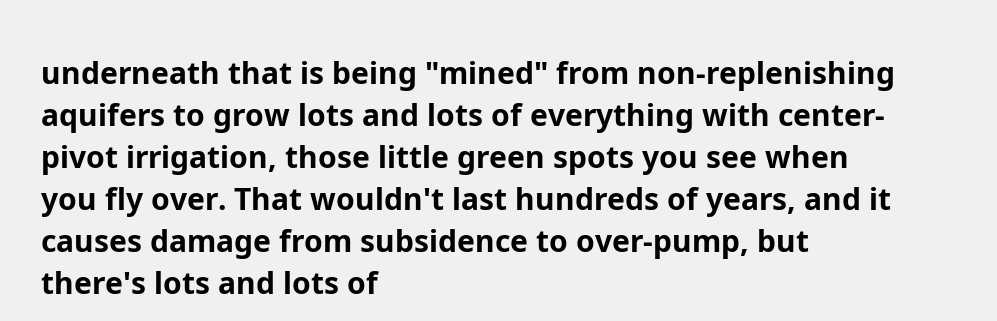underneath that is being "mined" from non-replenishing aquifers to grow lots and lots of everything with center-pivot irrigation, those little green spots you see when you fly over. That wouldn't last hundreds of years, and it causes damage from subsidence to over-pump, but there's lots and lots of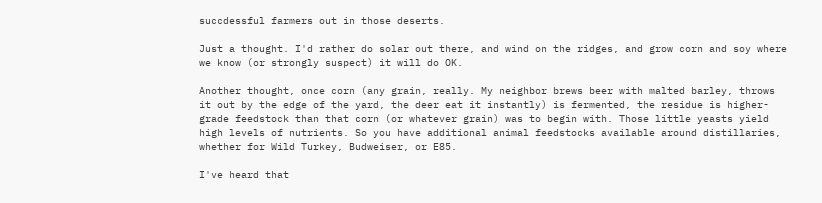succdessful farmers out in those deserts.

Just a thought. I'd rather do solar out there, and wind on the ridges, and grow corn and soy where we know (or strongly suspect) it will do OK.

Another thought, once corn (any grain, really. My neighbor brews beer with malted barley, throws it out by the edge of the yard, the deer eat it instantly) is fermented, the residue is higher-grade feedstock than that corn (or whatever grain) was to begin with. Those little yeasts yield high levels of nutrients. So you have additional animal feedstocks available around distillaries, whether for Wild Turkey, Budweiser, or E85.

I've heard that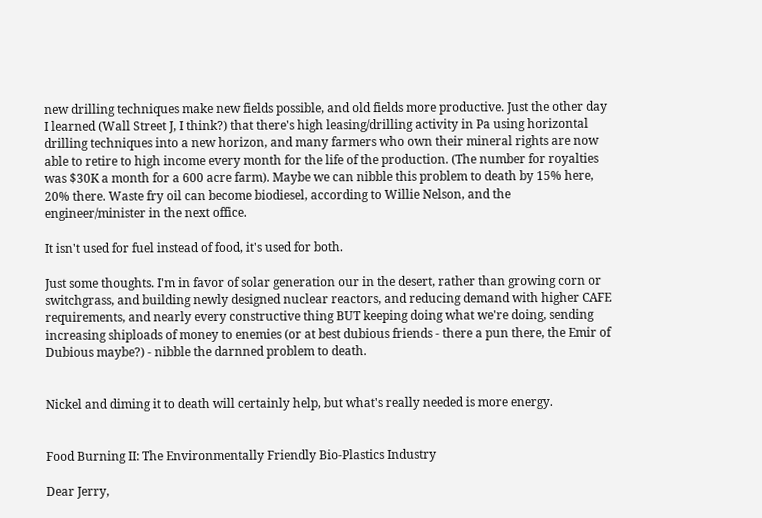new drilling techniques make new fields possible, and old fields more productive. Just the other day I learned (Wall Street J, I think?) that there's high leasing/drilling activity in Pa using horizontal drilling techniques into a new horizon, and many farmers who own their mineral rights are now able to retire to high income every month for the life of the production. (The number for royalties was $30K a month for a 600 acre farm). Maybe we can nibble this problem to death by 15% here, 20% there. Waste fry oil can become biodiesel, according to Willie Nelson, and the engineer/minister in the next office.

It isn't used for fuel instead of food, it's used for both.

Just some thoughts. I'm in favor of solar generation our in the desert, rather than growing corn or switchgrass, and building newly designed nuclear reactors, and reducing demand with higher CAFE requirements, and nearly every constructive thing BUT keeping doing what we're doing, sending increasing shiploads of money to enemies (or at best dubious friends - there a pun there, the Emir of Dubious maybe?) - nibble the darnned problem to death.


Nickel and diming it to death will certainly help, but what's really needed is more energy.


Food Burning II: The Environmentally Friendly Bio-Plastics Industry

Dear Jerry,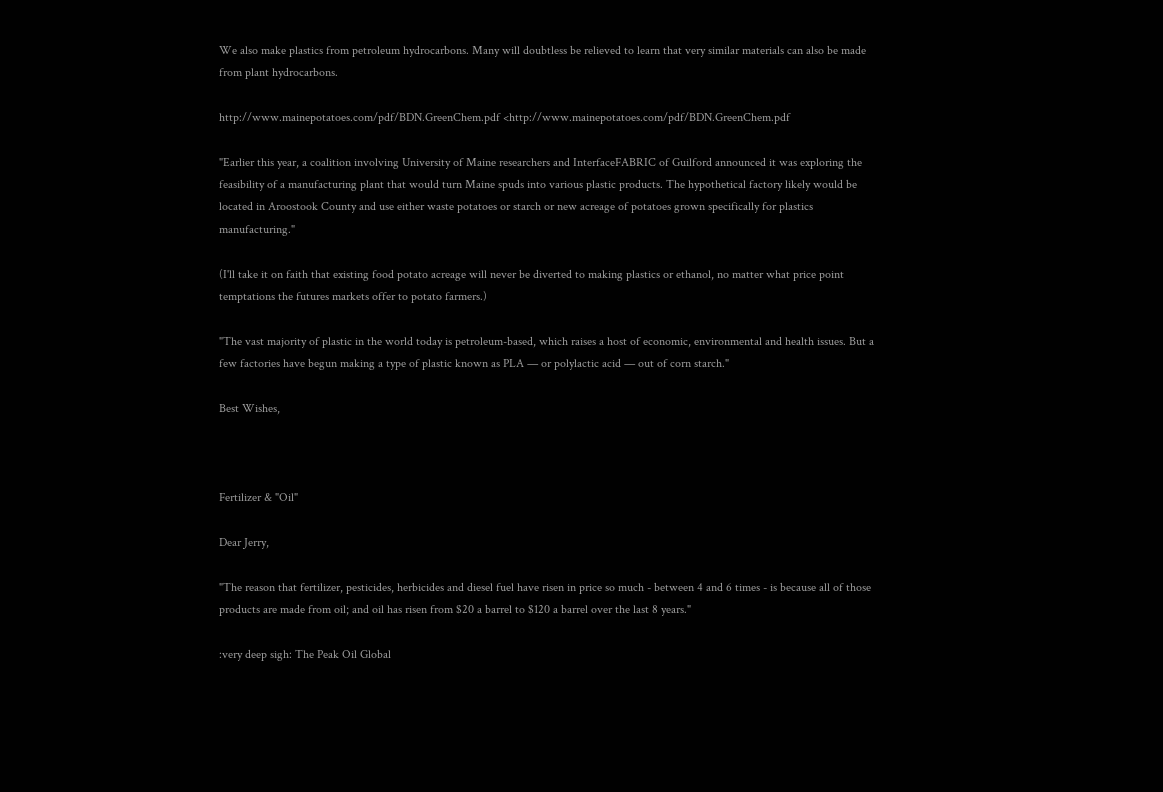We also make plastics from petroleum hydrocarbons. Many will doubtless be relieved to learn that very similar materials can also be made from plant hydrocarbons.

http://www.mainepotatoes.com/pdf/BDN.GreenChem.pdf <http://www.mainepotatoes.com/pdf/BDN.GreenChem.pdf

"Earlier this year, a coalition involving University of Maine researchers and InterfaceFABRIC of Guilford announced it was exploring the feasibility of a manufacturing plant that would turn Maine spuds into various plastic products. The hypothetical factory likely would be located in Aroostook County and use either waste potatoes or starch or new acreage of potatoes grown specifically for plastics manufacturing."

(I'll take it on faith that existing food potato acreage will never be diverted to making plastics or ethanol, no matter what price point temptations the futures markets offer to potato farmers.)

"The vast majority of plastic in the world today is petroleum-based, which raises a host of economic, environmental and health issues. But a few factories have begun making a type of plastic known as PLA — or polylactic acid — out of corn starch."

Best Wishes,



Fertilizer & "Oil"

Dear Jerry,

"The reason that fertilizer, pesticides, herbicides and diesel fuel have risen in price so much - between 4 and 6 times - is because all of those products are made from oil; and oil has risen from $20 a barrel to $120 a barrel over the last 8 years."

:very deep sigh: The Peak Oil Global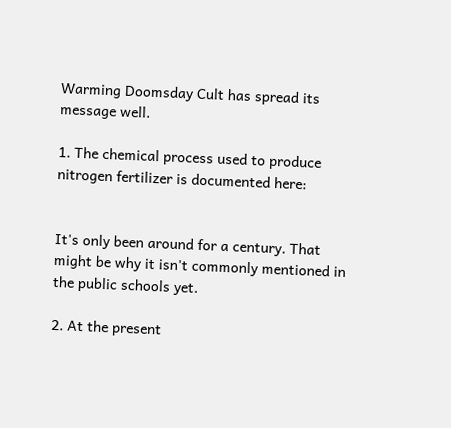Warming Doomsday Cult has spread its message well.

1. The chemical process used to produce nitrogen fertilizer is documented here:


It's only been around for a century. That might be why it isn't commonly mentioned in the public schools yet.

2. At the present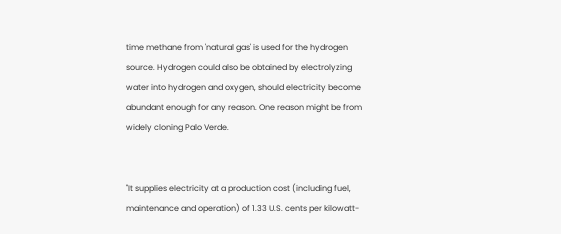time methane from 'natural gas' is used for the hydrogen source. Hydrogen could also be obtained by electrolyzing water into hydrogen and oxygen, should electricity become abundant enough for any reason. One reason might be from widely cloning Palo Verde.


"It supplies electricity at a production cost (including fuel, maintenance and operation) of 1.33 U.S. cents per kilowatt-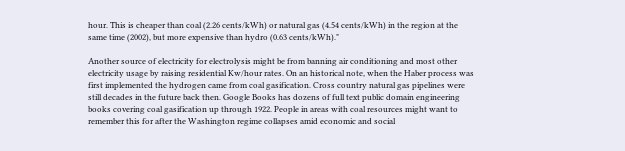hour. This is cheaper than coal (2.26 cents/kWh) or natural gas (4.54 cents/kWh) in the region at the same time (2002), but more expensive than hydro (0.63 cents/kWh)."

Another source of electricity for electrolysis might be from banning air conditioning and most other electricity usage by raising residential Kw/hour rates. On an historical note, when the Haber process was first implemented the hydrogen came from coal gasification. Cross country natural gas pipelines were still decades in the future back then. Google Books has dozens of full text public domain engineering books covering coal gasification up through 1922. People in areas with coal resources might want to remember this for after the Washington regime collapses amid economic and social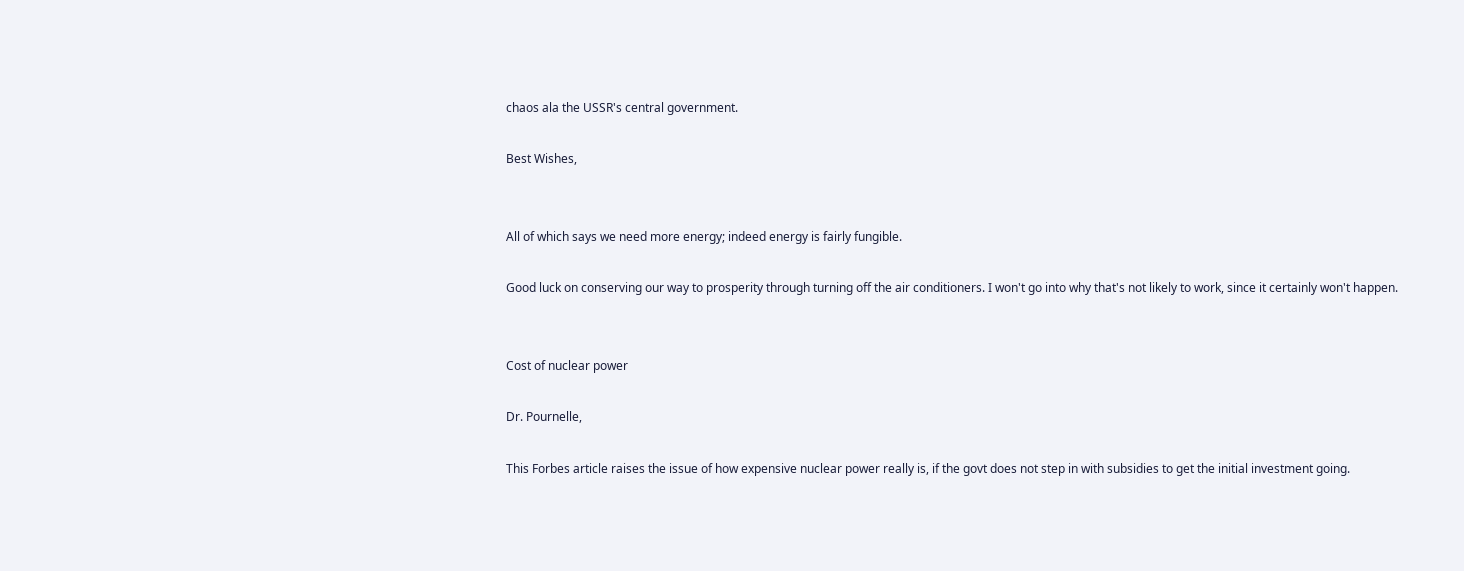chaos ala the USSR's central government.

Best Wishes,


All of which says we need more energy; indeed energy is fairly fungible.

Good luck on conserving our way to prosperity through turning off the air conditioners. I won't go into why that's not likely to work, since it certainly won't happen.


Cost of nuclear power

Dr. Pournelle,

This Forbes article raises the issue of how expensive nuclear power really is, if the govt does not step in with subsidies to get the initial investment going.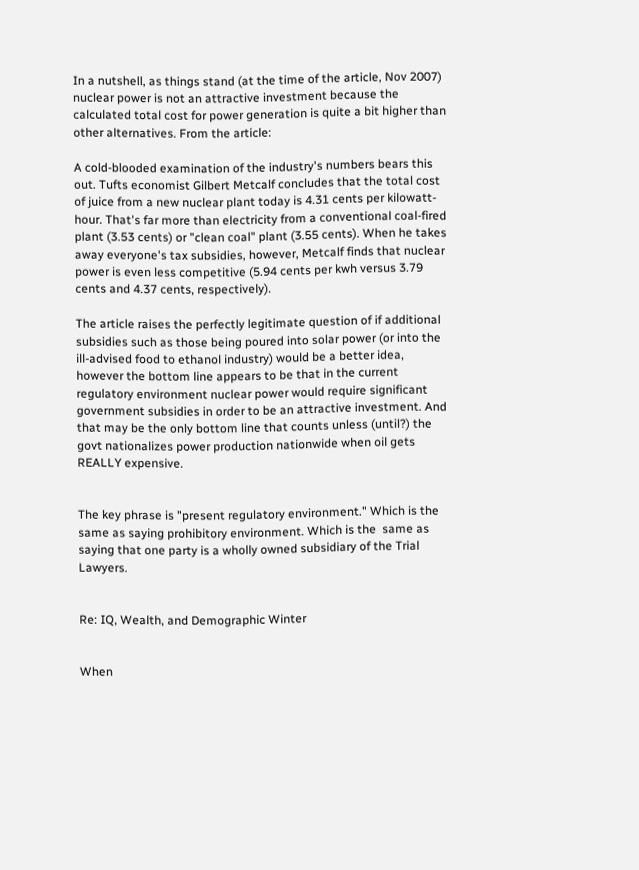In a nutshell, as things stand (at the time of the article, Nov 2007) nuclear power is not an attractive investment because the calculated total cost for power generation is quite a bit higher than other alternatives. From the article:

A cold-blooded examination of the industry's numbers bears this out. Tufts economist Gilbert Metcalf concludes that the total cost of juice from a new nuclear plant today is 4.31 cents per kilowatt-hour. That's far more than electricity from a conventional coal-fired plant (3.53 cents) or "clean coal" plant (3.55 cents). When he takes away everyone's tax subsidies, however, Metcalf finds that nuclear power is even less competitive (5.94 cents per kwh versus 3.79 cents and 4.37 cents, respectively).

The article raises the perfectly legitimate question of if additional subsidies such as those being poured into solar power (or into the ill-advised food to ethanol industry) would be a better idea, however the bottom line appears to be that in the current regulatory environment nuclear power would require significant government subsidies in order to be an attractive investment. And that may be the only bottom line that counts unless (until?) the govt nationalizes power production nationwide when oil gets REALLY expensive.


The key phrase is "present regulatory environment." Which is the same as saying prohibitory environment. Which is the  same as saying that one party is a wholly owned subsidiary of the Trial Lawyers.


Re: IQ, Wealth, and Demographic Winter


When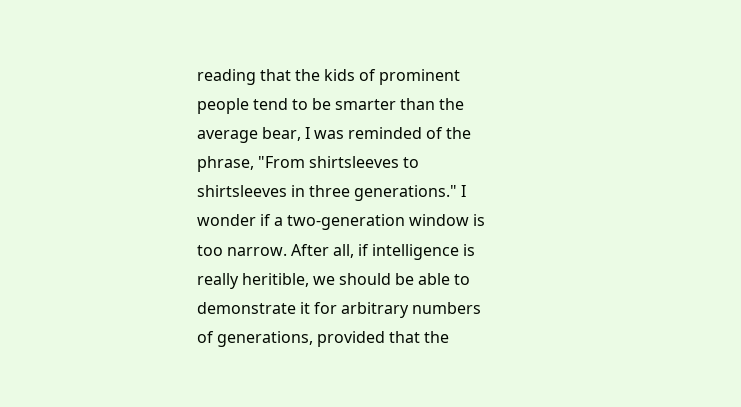reading that the kids of prominent people tend to be smarter than the average bear, I was reminded of the phrase, "From shirtsleeves to shirtsleeves in three generations." I wonder if a two-generation window is too narrow. After all, if intelligence is really heritible, we should be able to demonstrate it for arbitrary numbers of generations, provided that the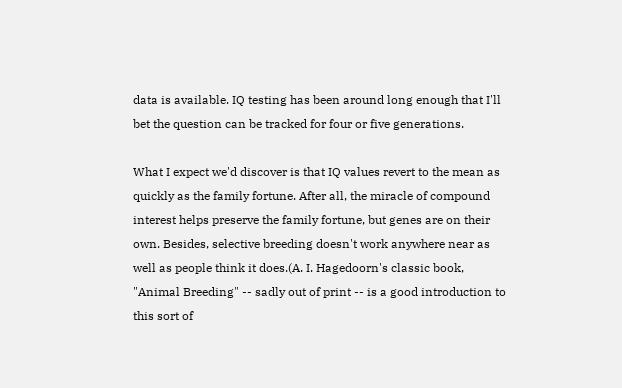data is available. IQ testing has been around long enough that I'll bet the question can be tracked for four or five generations.

What I expect we'd discover is that IQ values revert to the mean as quickly as the family fortune. After all, the miracle of compound interest helps preserve the family fortune, but genes are on their own. Besides, selective breeding doesn't work anywhere near as well as people think it does.(A. I. Hagedoorn's classic book, "Animal Breeding" -- sadly out of print -- is a good introduction to this sort of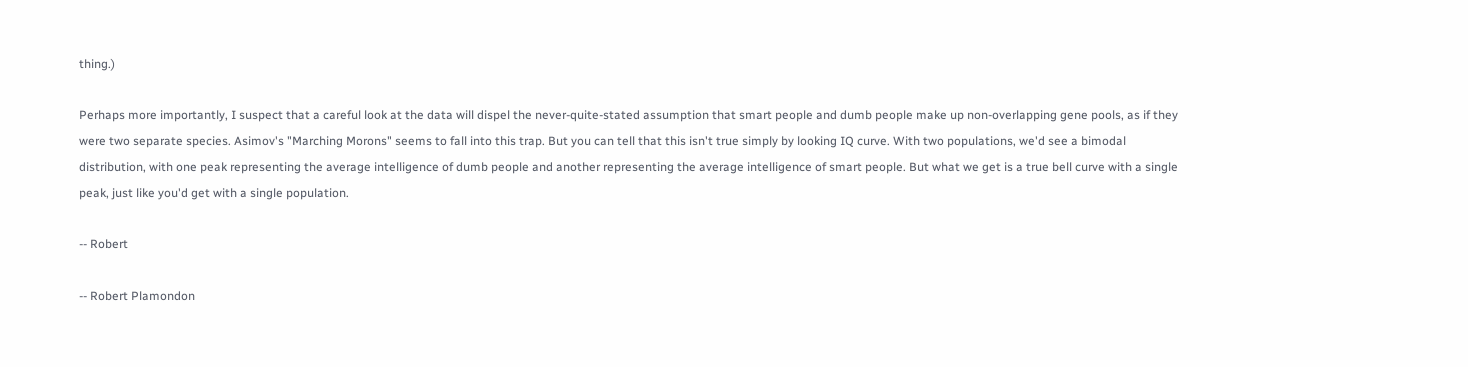thing.)

Perhaps more importantly, I suspect that a careful look at the data will dispel the never-quite-stated assumption that smart people and dumb people make up non-overlapping gene pools, as if they were two separate species. Asimov's "Marching Morons" seems to fall into this trap. But you can tell that this isn't true simply by looking IQ curve. With two populations, we'd see a bimodal distribution, with one peak representing the average intelligence of dumb people and another representing the average intelligence of smart people. But what we get is a true bell curve with a single peak, just like you'd get with a single population.

-- Robert

-- Robert Plamondon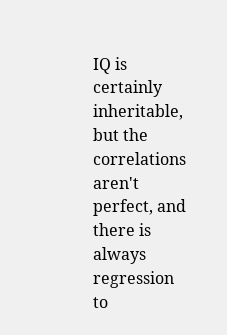IQ is certainly inheritable, but the correlations aren't perfect, and there is always regression to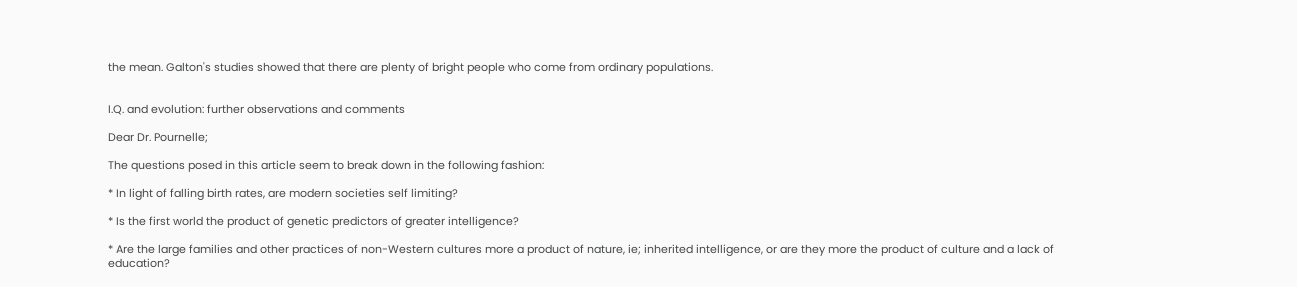the mean. Galton's studies showed that there are plenty of bright people who come from ordinary populations.


I.Q. and evolution: further observations and comments

Dear Dr. Pournelle;

The questions posed in this article seem to break down in the following fashion:

* In light of falling birth rates, are modern societies self limiting?

* Is the first world the product of genetic predictors of greater intelligence?

* Are the large families and other practices of non-Western cultures more a product of nature, ie; inherited intelligence, or are they more the product of culture and a lack of education?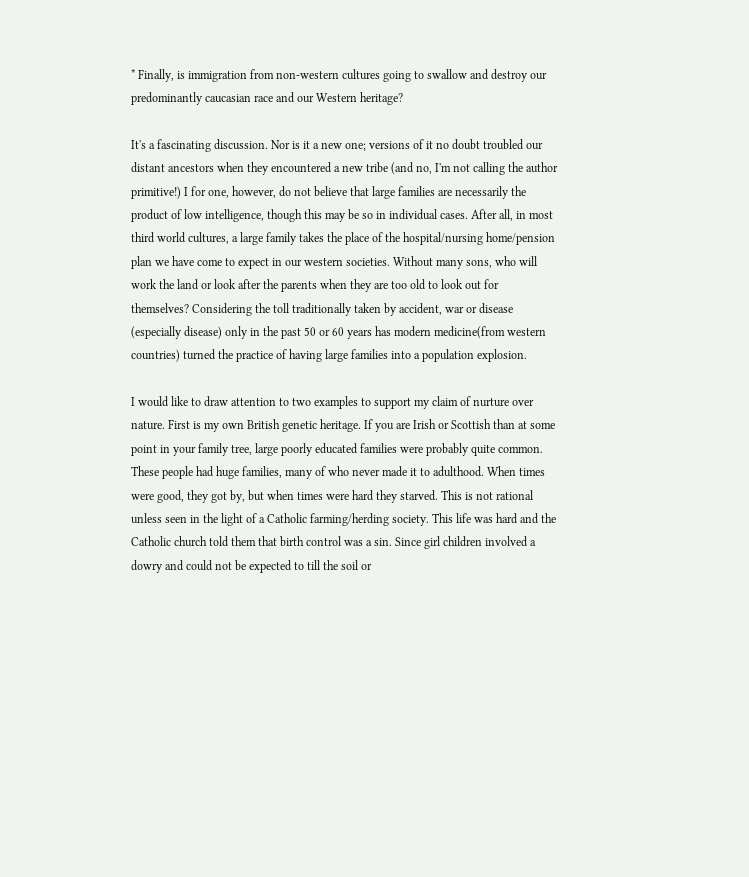* Finally, is immigration from non-western cultures going to swallow and destroy our predominantly caucasian race and our Western heritage?

It's a fascinating discussion. Nor is it a new one; versions of it no doubt troubled our distant ancestors when they encountered a new tribe (and no, I'm not calling the author primitive!) I for one, however, do not believe that large families are necessarily the product of low intelligence, though this may be so in individual cases. After all, in most third world cultures, a large family takes the place of the hospital/nursing home/pension plan we have come to expect in our western societies. Without many sons, who will work the land or look after the parents when they are too old to look out for themselves? Considering the toll traditionally taken by accident, war or disease (especially disease) only in the past 50 or 60 years has modern medicine(from western countries) turned the practice of having large families into a population explosion.

I would like to draw attention to two examples to support my claim of nurture over nature. First is my own British genetic heritage. If you are Irish or Scottish than at some point in your family tree, large poorly educated families were probably quite common. These people had huge families, many of who never made it to adulthood. When times were good, they got by, but when times were hard they starved. This is not rational unless seen in the light of a Catholic farming/herding society. This life was hard and the Catholic church told them that birth control was a sin. Since girl children involved a dowry and could not be expected to till the soil or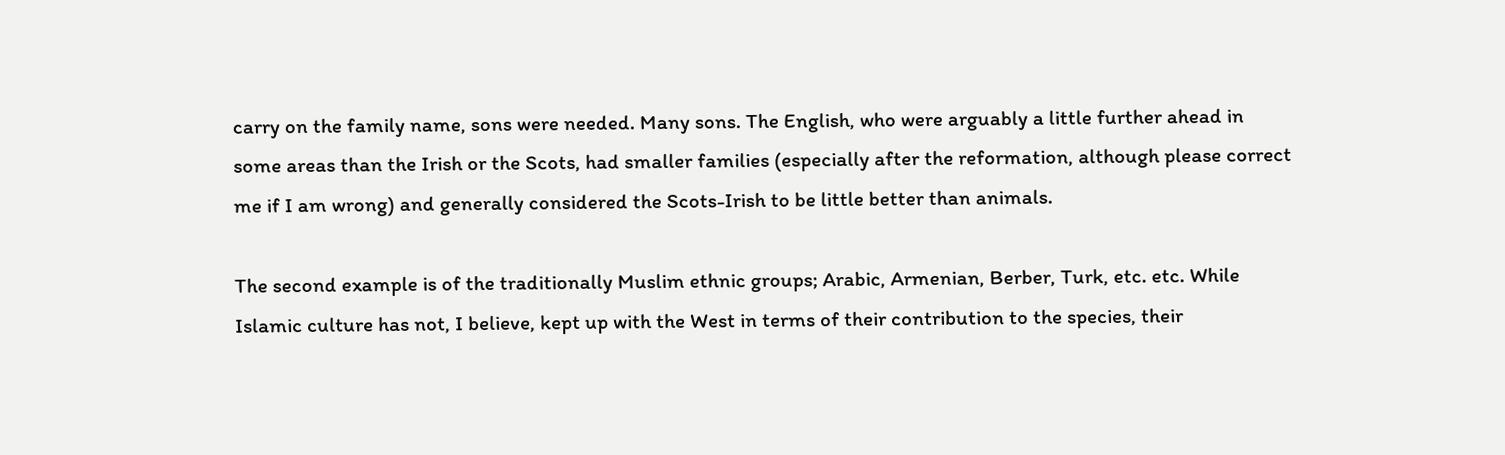carry on the family name, sons were needed. Many sons. The English, who were arguably a little further ahead in some areas than the Irish or the Scots, had smaller families (especially after the reformation, although please correct me if I am wrong) and generally considered the Scots-Irish to be little better than animals.

The second example is of the traditionally Muslim ethnic groups; Arabic, Armenian, Berber, Turk, etc. etc. While Islamic culture has not, I believe, kept up with the West in terms of their contribution to the species, their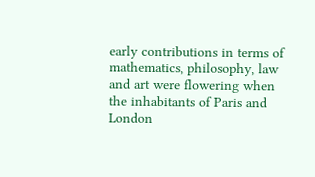early contributions in terms of mathematics, philosophy, law and art were flowering when the inhabitants of Paris and London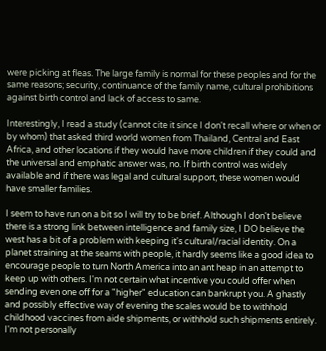were picking at fleas. The large family is normal for these peoples and for the same reasons; security, continuance of the family name, cultural prohibitions against birth control and lack of access to same.

Interestingly, I read a study (cannot cite it since I don't recall where or when or by whom) that asked third world women from Thailand, Central and East Africa, and other locations if they would have more children if they could and the universal and emphatic answer was, no. If birth control was widely available and if there was legal and cultural support, these women would have smaller families.

I seem to have run on a bit so I will try to be brief. Although I don't believe there is a strong link between intelligence and family size, I DO believe the west has a bit of a problem with keeping it's cultural/racial identity. On a planet straining at the seams with people, it hardly seems like a good idea to encourage people to turn North America into an ant heap in an attempt to keep up with others. I'm not certain what incentive you could offer when sending even one off for a "higher" education can bankrupt you. A ghastly and possibly effective way of evening the scales would be to withhold childhood vaccines from aide shipments, or withhold such shipments entirely. I'm not personally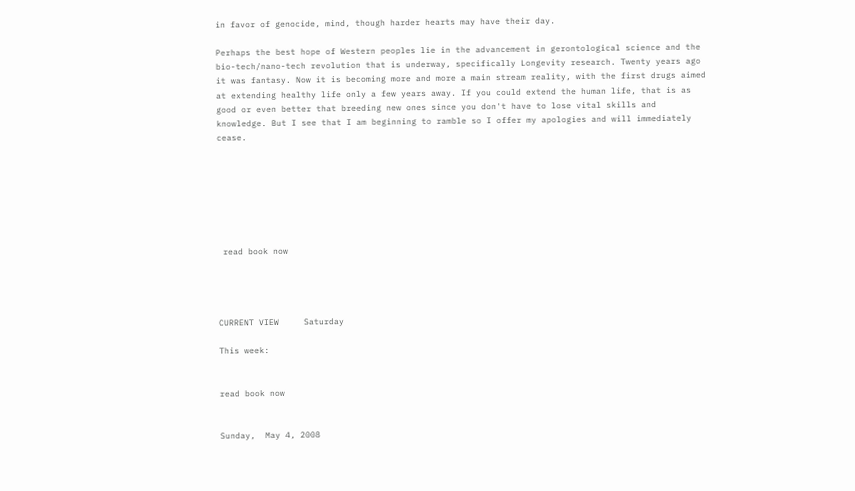in favor of genocide, mind, though harder hearts may have their day.

Perhaps the best hope of Western peoples lie in the advancement in gerontological science and the bio-tech/nano-tech revolution that is underway, specifically Longevity research. Twenty years ago it was fantasy. Now it is becoming more and more a main stream reality, with the first drugs aimed at extending healthy life only a few years away. If you could extend the human life, that is as good or even better that breeding new ones since you don't have to lose vital skills and knowledge. But I see that I am beginning to ramble so I offer my apologies and will immediately cease.







 read book now




CURRENT VIEW     Saturday

This week:


read book now


Sunday,  May 4, 2008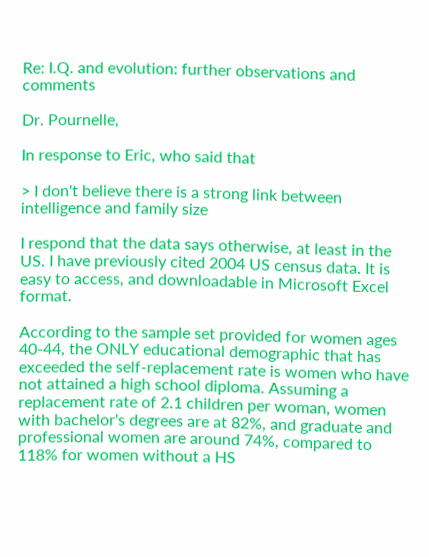Re: I.Q. and evolution: further observations and comments

Dr. Pournelle,

In response to Eric, who said that

> I don't believe there is a strong link between intelligence and family size

I respond that the data says otherwise, at least in the US. I have previously cited 2004 US census data. It is easy to access, and downloadable in Microsoft Excel format.

According to the sample set provided for women ages 40-44, the ONLY educational demographic that has exceeded the self-replacement rate is women who have not attained a high school diploma. Assuming a replacement rate of 2.1 children per woman, women with bachelor's degrees are at 82%, and graduate and professional women are around 74%, compared to 118% for women without a HS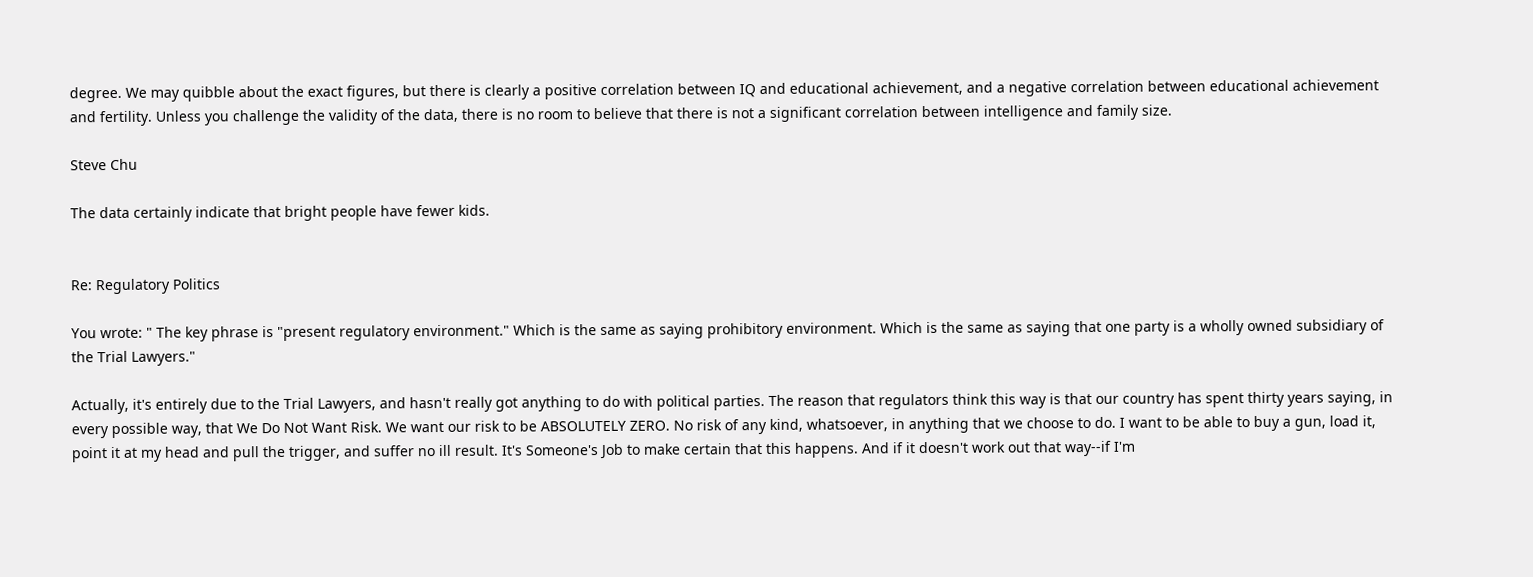degree. We may quibble about the exact figures, but there is clearly a positive correlation between IQ and educational achievement, and a negative correlation between educational achievement and fertility. Unless you challenge the validity of the data, there is no room to believe that there is not a significant correlation between intelligence and family size.

Steve Chu

The data certainly indicate that bright people have fewer kids.


Re: Regulatory Politics

You wrote: " The key phrase is "present regulatory environment." Which is the same as saying prohibitory environment. Which is the same as saying that one party is a wholly owned subsidiary of the Trial Lawyers."

Actually, it's entirely due to the Trial Lawyers, and hasn't really got anything to do with political parties. The reason that regulators think this way is that our country has spent thirty years saying, in every possible way, that We Do Not Want Risk. We want our risk to be ABSOLUTELY ZERO. No risk of any kind, whatsoever, in anything that we choose to do. I want to be able to buy a gun, load it, point it at my head and pull the trigger, and suffer no ill result. It's Someone's Job to make certain that this happens. And if it doesn't work out that way--if I'm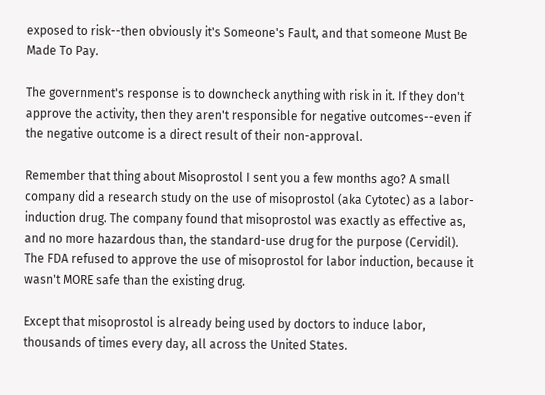exposed to risk--then obviously it's Someone's Fault, and that someone Must Be Made To Pay.

The government's response is to downcheck anything with risk in it. If they don't approve the activity, then they aren't responsible for negative outcomes--even if the negative outcome is a direct result of their non-approval.

Remember that thing about Misoprostol I sent you a few months ago? A small company did a research study on the use of misoprostol (aka Cytotec) as a labor-induction drug. The company found that misoprostol was exactly as effective as, and no more hazardous than, the standard-use drug for the purpose (Cervidil). The FDA refused to approve the use of misoprostol for labor induction, because it wasn't MORE safe than the existing drug.

Except that misoprostol is already being used by doctors to induce labor, thousands of times every day, all across the United States.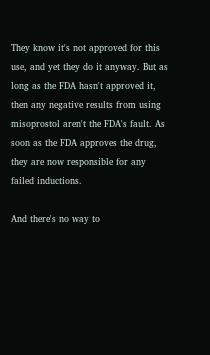They know it's not approved for this use, and yet they do it anyway. But as long as the FDA hasn't approved it, then any negative results from using misoprostol aren't the FDA's fault. As soon as the FDA approves the drug, they are now responsible for any failed inductions.

And there's no way to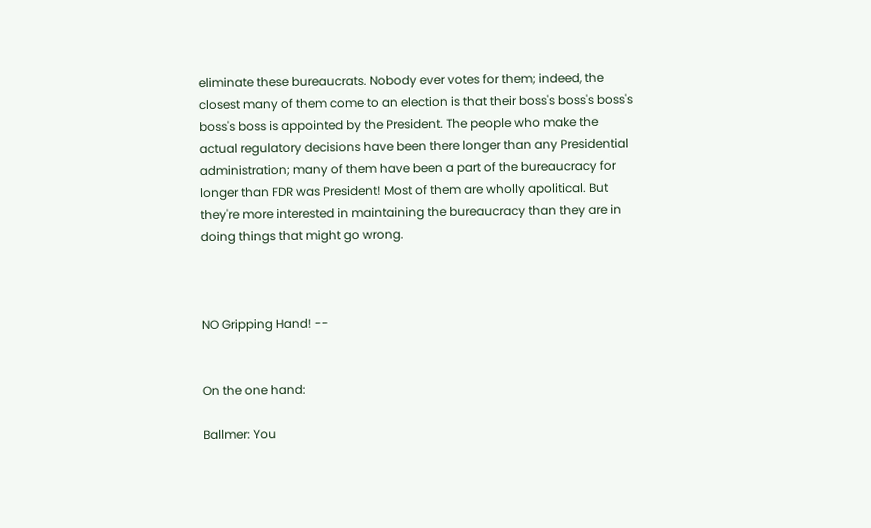eliminate these bureaucrats. Nobody ever votes for them; indeed, the closest many of them come to an election is that their boss's boss's boss's boss's boss is appointed by the President. The people who make the actual regulatory decisions have been there longer than any Presidential administration; many of them have been a part of the bureaucracy for longer than FDR was President! Most of them are wholly apolitical. But they're more interested in maintaining the bureaucracy than they are in doing things that might go wrong.



NO Gripping Hand! --


On the one hand:

Ballmer: You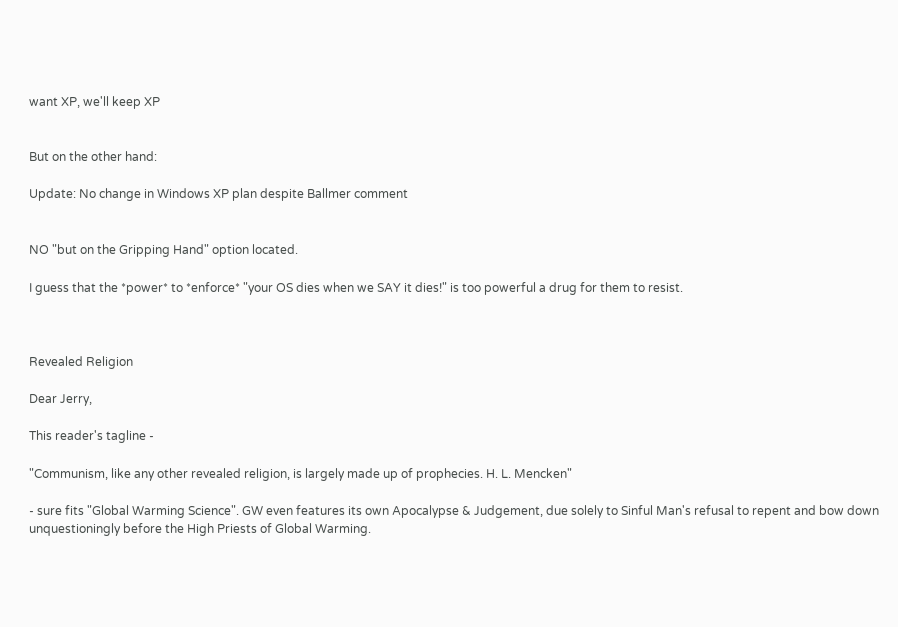want XP, we'll keep XP


But on the other hand:

Update: No change in Windows XP plan despite Ballmer comment


NO "but on the Gripping Hand" option located.

I guess that the *power* to *enforce* "your OS dies when we SAY it dies!" is too powerful a drug for them to resist.



Revealed Religion

Dear Jerry,

This reader's tagline -

"Communism, like any other revealed religion, is largely made up of prophecies. H. L. Mencken"

- sure fits "Global Warming Science". GW even features its own Apocalypse & Judgement, due solely to Sinful Man's refusal to repent and bow down unquestioningly before the High Priests of Global Warming.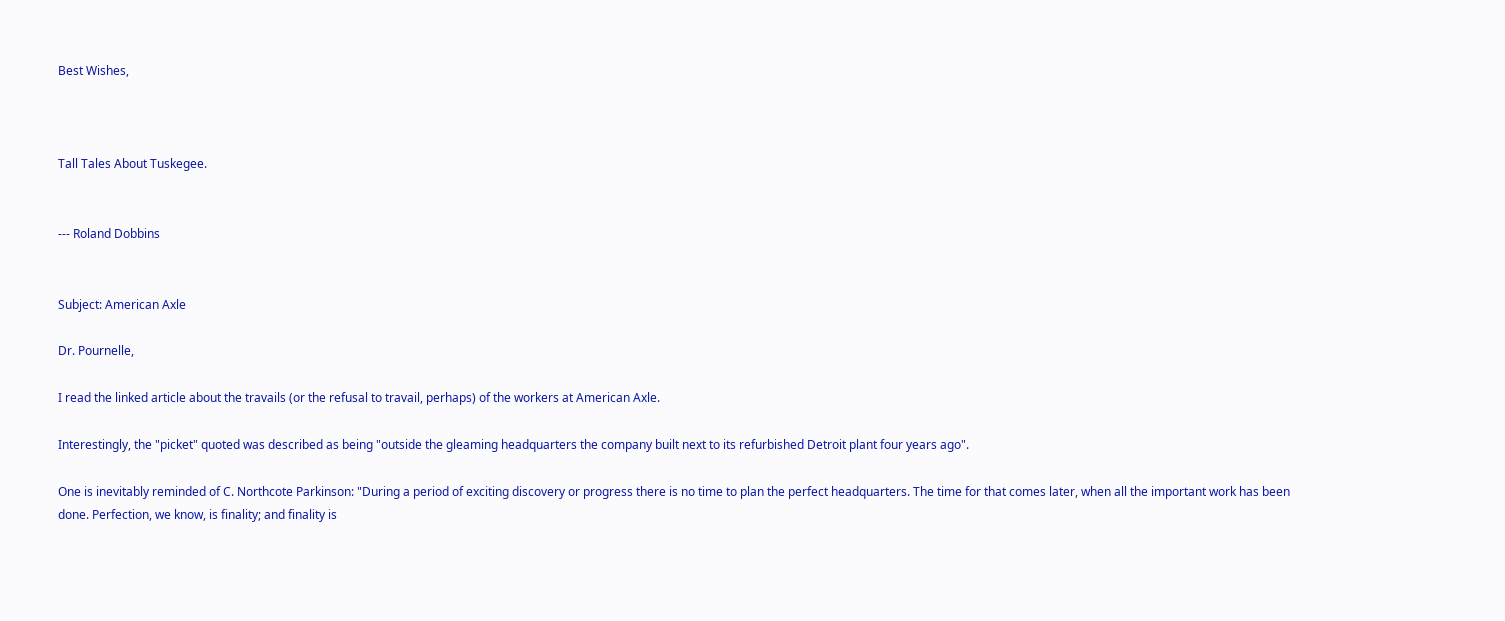Best Wishes,



Tall Tales About Tuskegee.


--- Roland Dobbins


Subject: American Axle

Dr. Pournelle,

I read the linked article about the travails (or the refusal to travail, perhaps) of the workers at American Axle.

Interestingly, the "picket" quoted was described as being "outside the gleaming headquarters the company built next to its refurbished Detroit plant four years ago".

One is inevitably reminded of C. Northcote Parkinson: "During a period of exciting discovery or progress there is no time to plan the perfect headquarters. The time for that comes later, when all the important work has been done. Perfection, we know, is finality; and finality is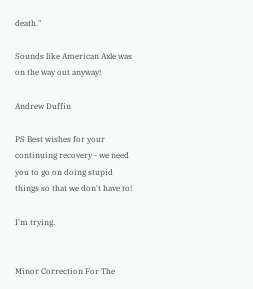death."

Sounds like American Axle was on the way out anyway!

Andrew Duffin

PS Best wishes for your continuing recovery - we need you to go on doing stupid things so that we don't have to!

I'm trying.


Minor Correction For The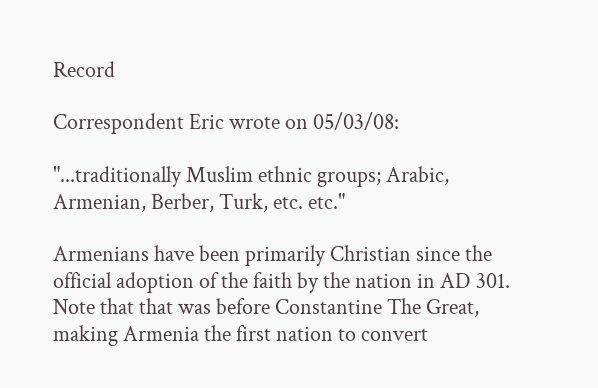Record

Correspondent Eric wrote on 05/03/08:

"...traditionally Muslim ethnic groups; Arabic, Armenian, Berber, Turk, etc. etc."

Armenians have been primarily Christian since the official adoption of the faith by the nation in AD 301. Note that that was before Constantine The Great, making Armenia the first nation to convert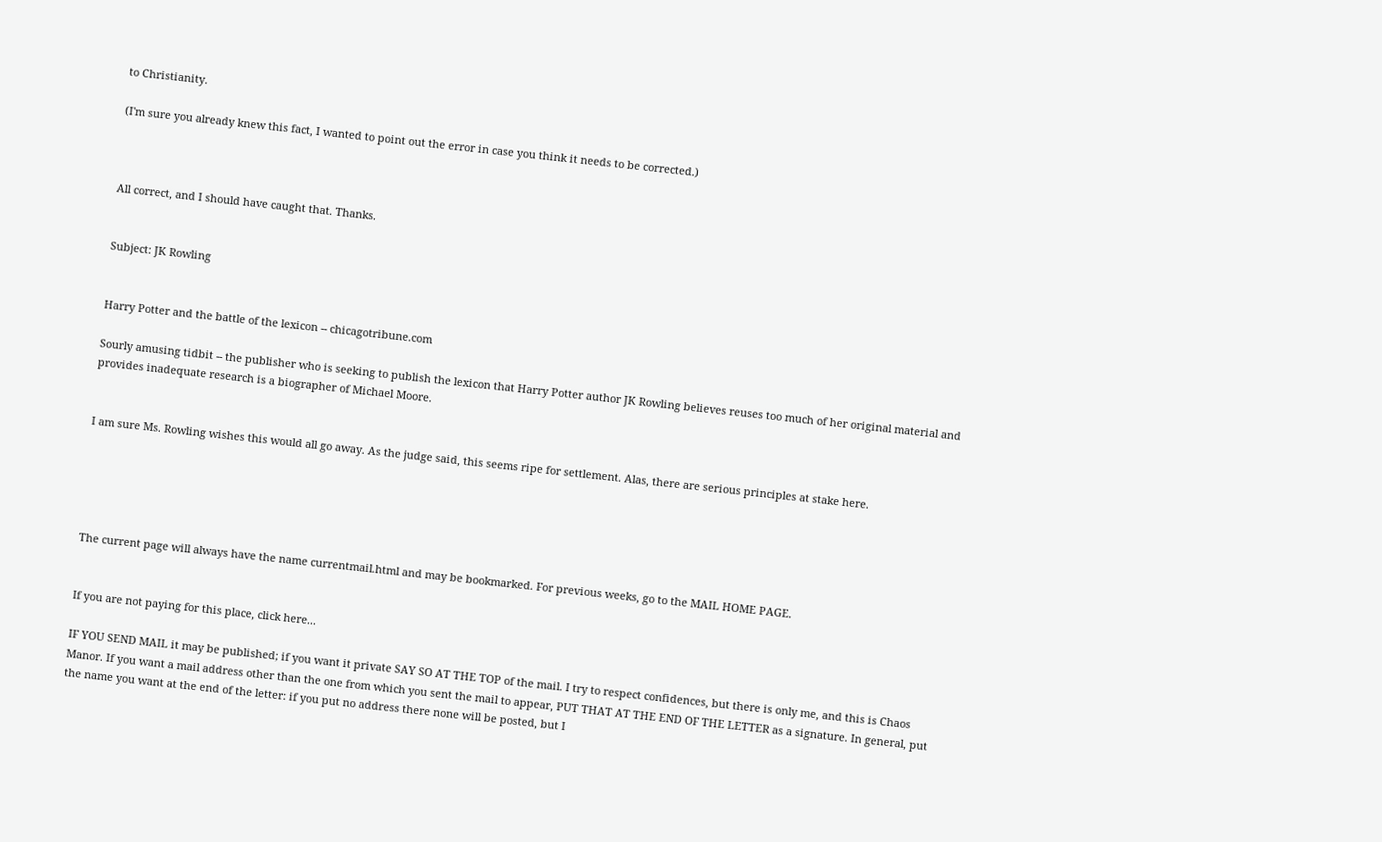to Christianity.

(I'm sure you already knew this fact, I wanted to point out the error in case you think it needs to be corrected.)



All correct, and I should have caught that. Thanks.


Subject: JK Rowling


Harry Potter and the battle of the lexicon -- chicagotribune.com

Sourly amusing tidbit -- the publisher who is seeking to publish the lexicon that Harry Potter author JK Rowling believes reuses too much of her original material and provides inadequate research is a biographer of Michael Moore.


I am sure Ms. Rowling wishes this would all go away. As the judge said, this seems ripe for settlement. Alas, there are serious principles at stake here.





The current page will always have the name currentmail.html and may be bookmarked. For previous weeks, go to the MAIL HOME PAGE.


If you are not paying for this place, click here...

IF YOU SEND MAIL it may be published; if you want it private SAY SO AT THE TOP of the mail. I try to respect confidences, but there is only me, and this is Chaos Manor. If you want a mail address other than the one from which you sent the mail to appear, PUT THAT AT THE END OF THE LETTER as a signature. In general, put the name you want at the end of the letter: if you put no address there none will be posted, but I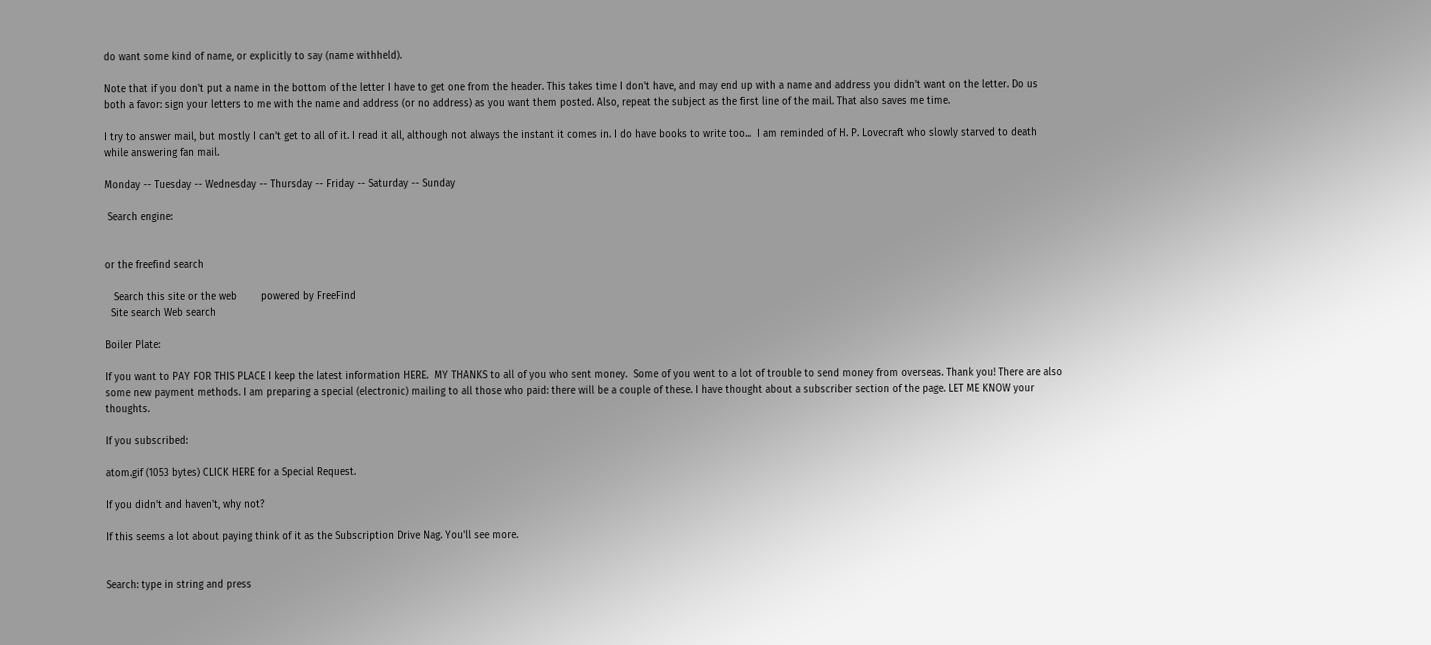do want some kind of name, or explicitly to say (name withheld).

Note that if you don't put a name in the bottom of the letter I have to get one from the header. This takes time I don't have, and may end up with a name and address you didn't want on the letter. Do us both a favor: sign your letters to me with the name and address (or no address) as you want them posted. Also, repeat the subject as the first line of the mail. That also saves me time.

I try to answer mail, but mostly I can't get to all of it. I read it all, although not always the instant it comes in. I do have books to write too...  I am reminded of H. P. Lovecraft who slowly starved to death while answering fan mail.

Monday -- Tuesday -- Wednesday -- Thursday -- Friday -- Saturday -- Sunday

 Search engine:


or the freefind search

   Search this site or the web        powered by FreeFind
  Site search Web search

Boiler Plate:

If you want to PAY FOR THIS PLACE I keep the latest information HERE.  MY THANKS to all of you who sent money.  Some of you went to a lot of trouble to send money from overseas. Thank you! There are also some new payment methods. I am preparing a special (electronic) mailing to all those who paid: there will be a couple of these. I have thought about a subscriber section of the page. LET ME KNOW your thoughts.

If you subscribed:

atom.gif (1053 bytes) CLICK HERE for a Special Request.

If you didn't and haven't, why not?

If this seems a lot about paying think of it as the Subscription Drive Nag. You'll see more.


Search: type in string and press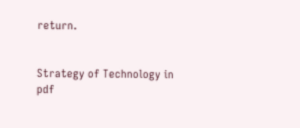return.


Strategy of Technology in pdf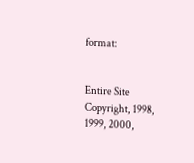format:


Entire Site Copyright, 1998, 1999, 2000,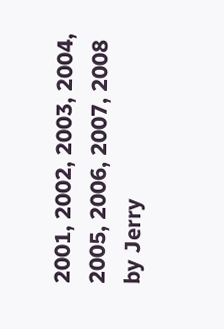2001, 2002, 2003, 2004, 2005, 2006, 2007, 2008 by Jerry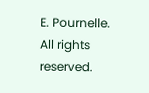E. Pournelle. All rights reserved.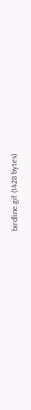birdline.gif (1428 bytes)